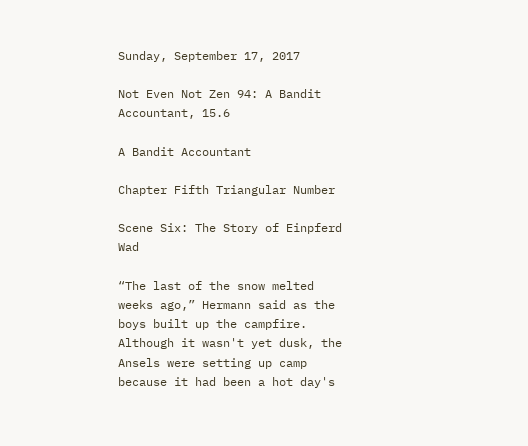Sunday, September 17, 2017

Not Even Not Zen 94: A Bandit Accountant, 15.6

A Bandit Accountant

Chapter Fifth Triangular Number

Scene Six: The Story of Einpferd Wad

“The last of the snow melted weeks ago,” Hermann said as the boys built up the campfire. Although it wasn't yet dusk, the Ansels were setting up camp because it had been a hot day's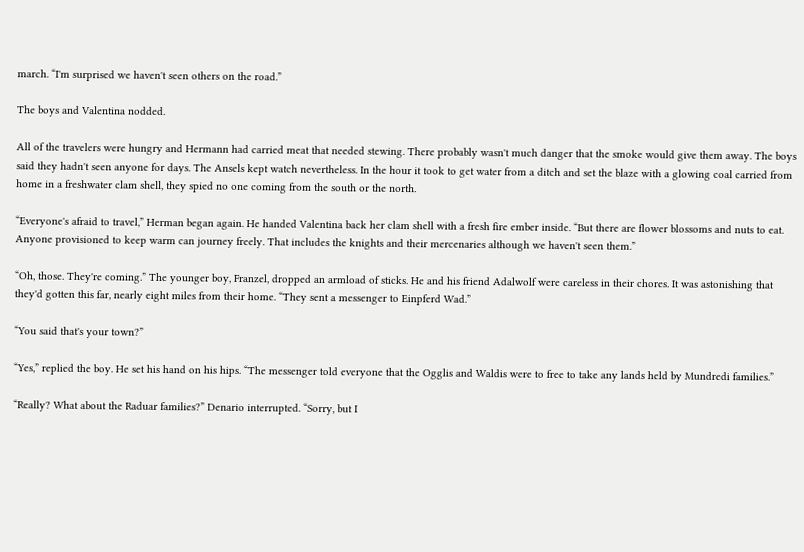march. “I'm surprised we haven't seen others on the road.”

The boys and Valentina nodded.

All of the travelers were hungry and Hermann had carried meat that needed stewing. There probably wasn't much danger that the smoke would give them away. The boys said they hadn't seen anyone for days. The Ansels kept watch nevertheless. In the hour it took to get water from a ditch and set the blaze with a glowing coal carried from home in a freshwater clam shell, they spied no one coming from the south or the north.

“Everyone's afraid to travel,” Herman began again. He handed Valentina back her clam shell with a fresh fire ember inside. “But there are flower blossoms and nuts to eat. Anyone provisioned to keep warm can journey freely. That includes the knights and their mercenaries although we haven't seen them.”

“Oh, those. They're coming.” The younger boy, Franzel, dropped an armload of sticks. He and his friend Adalwolf were careless in their chores. It was astonishing that they'd gotten this far, nearly eight miles from their home. “They sent a messenger to Einpferd Wad.”

“You said that's your town?”

“Yes,” replied the boy. He set his hand on his hips. “The messenger told everyone that the Ogglis and Waldis were to free to take any lands held by Mundredi families.”

“Really? What about the Raduar families?” Denario interrupted. “Sorry, but I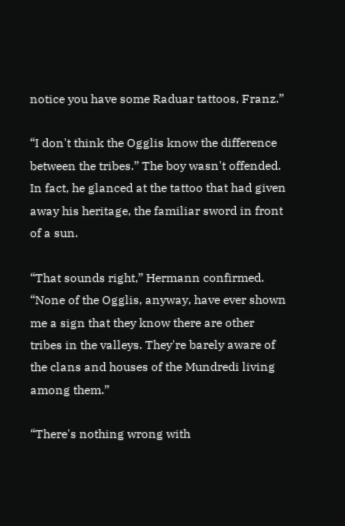notice you have some Raduar tattoos, Franz.”

“I don't think the Ogglis know the difference between the tribes.” The boy wasn't offended. In fact, he glanced at the tattoo that had given away his heritage, the familiar sword in front of a sun.

“That sounds right,” Hermann confirmed. “None of the Ogglis, anyway, have ever shown me a sign that they know there are other tribes in the valleys. They're barely aware of the clans and houses of the Mundredi living among them.”

“There's nothing wrong with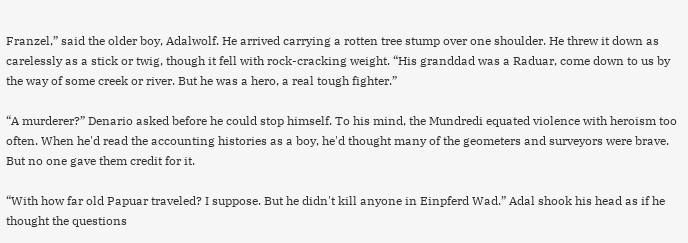Franzel,” said the older boy, Adalwolf. He arrived carrying a rotten tree stump over one shoulder. He threw it down as carelessly as a stick or twig, though it fell with rock-cracking weight. “His granddad was a Raduar, come down to us by the way of some creek or river. But he was a hero, a real tough fighter.”

“A murderer?” Denario asked before he could stop himself. To his mind, the Mundredi equated violence with heroism too often. When he'd read the accounting histories as a boy, he'd thought many of the geometers and surveyors were brave. But no one gave them credit for it.

“With how far old Papuar traveled? I suppose. But he didn't kill anyone in Einpferd Wad.” Adal shook his head as if he thought the questions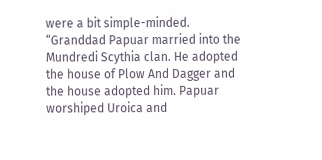were a bit simple-minded. “Granddad Papuar married into the Mundredi Scythia clan. He adopted the house of Plow And Dagger and the house adopted him. Papuar worshiped Uroica and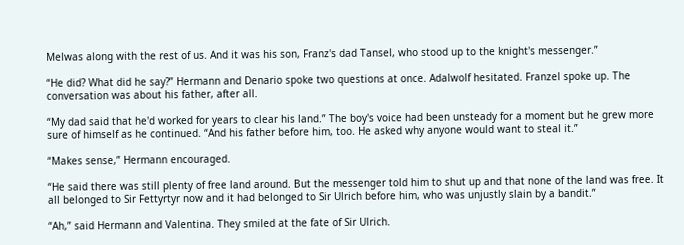Melwas along with the rest of us. And it was his son, Franz's dad Tansel, who stood up to the knight's messenger.”

“He did? What did he say?” Hermann and Denario spoke two questions at once. Adalwolf hesitated. Franzel spoke up. The conversation was about his father, after all.

“My dad said that he'd worked for years to clear his land.” The boy's voice had been unsteady for a moment but he grew more sure of himself as he continued. “And his father before him, too. He asked why anyone would want to steal it.”

“Makes sense,” Hermann encouraged.

“He said there was still plenty of free land around. But the messenger told him to shut up and that none of the land was free. It all belonged to Sir Fettyrtyr now and it had belonged to Sir Ulrich before him, who was unjustly slain by a bandit.”

“Ah,” said Hermann and Valentina. They smiled at the fate of Sir Ulrich.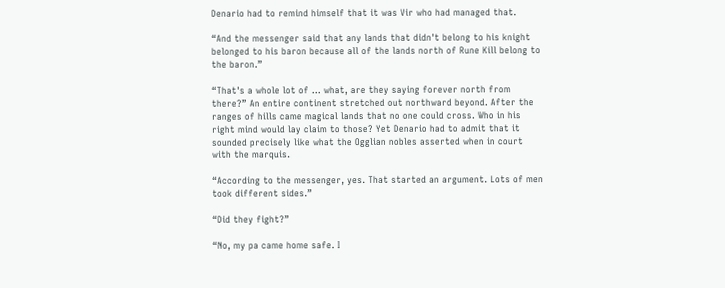Denario had to remind himself that it was Vir who had managed that.

“And the messenger said that any lands that didn't belong to his knight belonged to his baron because all of the lands north of Rune Kill belong to the baron.”

“That's a whole lot of ... what, are they saying forever north from there?” An entire continent stretched out northward beyond. After the ranges of hills came magical lands that no one could cross. Who in his right mind would lay claim to those? Yet Denario had to admit that it sounded precisely like what the Ogglian nobles asserted when in court with the marquis.

“According to the messenger, yes. That started an argument. Lots of men took different sides.”

“Did they fight?”

“No, my pa came home safe. I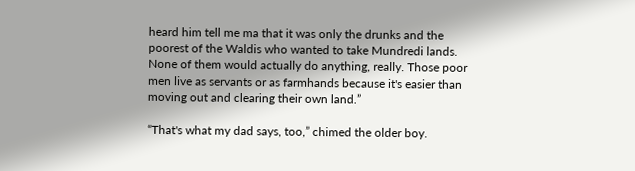heard him tell me ma that it was only the drunks and the poorest of the Waldis who wanted to take Mundredi lands. None of them would actually do anything, really. Those poor men live as servants or as farmhands because it's easier than moving out and clearing their own land.”

“That's what my dad says, too,” chimed the older boy.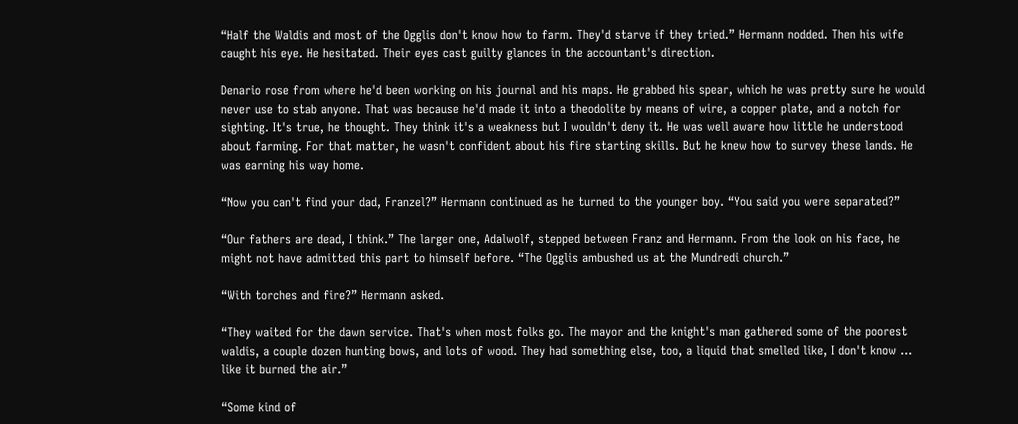“Half the Waldis and most of the Ogglis don't know how to farm. They'd starve if they tried.” Hermann nodded. Then his wife caught his eye. He hesitated. Their eyes cast guilty glances in the accountant's direction.

Denario rose from where he'd been working on his journal and his maps. He grabbed his spear, which he was pretty sure he would never use to stab anyone. That was because he'd made it into a theodolite by means of wire, a copper plate, and a notch for sighting. It's true, he thought. They think it's a weakness but I wouldn't deny it. He was well aware how little he understood about farming. For that matter, he wasn't confident about his fire starting skills. But he knew how to survey these lands. He was earning his way home.

“Now you can't find your dad, Franzel?” Hermann continued as he turned to the younger boy. “You said you were separated?”

“Our fathers are dead, I think.” The larger one, Adalwolf, stepped between Franz and Hermann. From the look on his face, he might not have admitted this part to himself before. “The Ogglis ambushed us at the Mundredi church.”

“With torches and fire?” Hermann asked.

“They waited for the dawn service. That's when most folks go. The mayor and the knight's man gathered some of the poorest waldis, a couple dozen hunting bows, and lots of wood. They had something else, too, a liquid that smelled like, I don't know ... like it burned the air.”

“Some kind of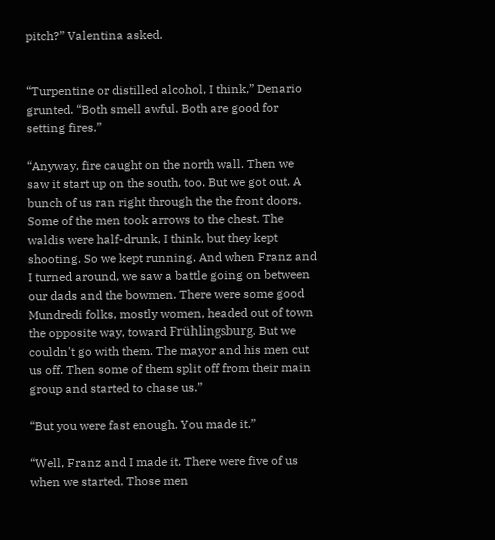pitch?” Valentina asked.


“Turpentine or distilled alcohol, I think,” Denario grunted. “Both smell awful. Both are good for setting fires.”

“Anyway, fire caught on the north wall. Then we saw it start up on the south, too. But we got out. A bunch of us ran right through the the front doors. Some of the men took arrows to the chest. The waldis were half-drunk, I think, but they kept shooting. So we kept running. And when Franz and I turned around, we saw a battle going on between our dads and the bowmen. There were some good Mundredi folks, mostly women, headed out of town the opposite way, toward Frühlingsburg. But we couldn't go with them. The mayor and his men cut us off. Then some of them split off from their main group and started to chase us.”

“But you were fast enough. You made it.”

“Well, Franz and I made it. There were five of us when we started. Those men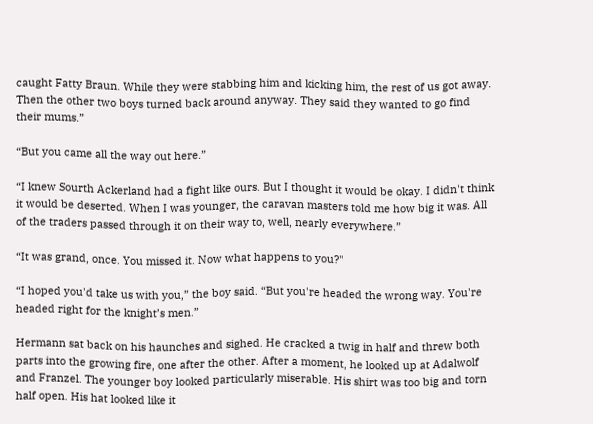caught Fatty Braun. While they were stabbing him and kicking him, the rest of us got away. Then the other two boys turned back around anyway. They said they wanted to go find their mums.”

“But you came all the way out here.”

“I knew Sourth Ackerland had a fight like ours. But I thought it would be okay. I didn't think it would be deserted. When I was younger, the caravan masters told me how big it was. All of the traders passed through it on their way to, well, nearly everywhere.”

“It was grand, once. You missed it. Now what happens to you?"

“I hoped you'd take us with you,” the boy said. “But you're headed the wrong way. You're headed right for the knight’s men.”

Hermann sat back on his haunches and sighed. He cracked a twig in half and threw both parts into the growing fire, one after the other. After a moment, he looked up at Adalwolf and Franzel. The younger boy looked particularly miserable. His shirt was too big and torn half open. His hat looked like it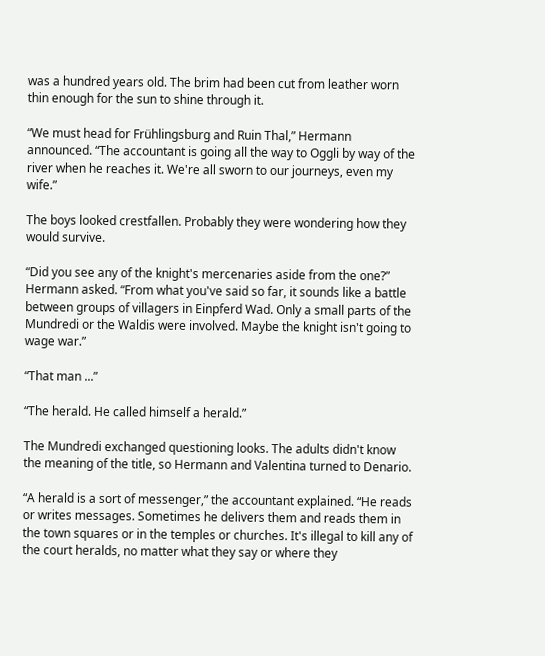was a hundred years old. The brim had been cut from leather worn thin enough for the sun to shine through it.

“We must head for Frühlingsburg and Ruin Thal,” Hermann announced. “The accountant is going all the way to Oggli by way of the river when he reaches it. We're all sworn to our journeys, even my wife.”

The boys looked crestfallen. Probably they were wondering how they would survive.

“Did you see any of the knight's mercenaries aside from the one?” Hermann asked. “From what you've said so far, it sounds like a battle between groups of villagers in Einpferd Wad. Only a small parts of the Mundredi or the Waldis were involved. Maybe the knight isn't going to wage war.”

“That man ...”

“The herald. He called himself a herald.”

The Mundredi exchanged questioning looks. The adults didn't know the meaning of the title, so Hermann and Valentina turned to Denario.

“A herald is a sort of messenger,” the accountant explained. “He reads or writes messages. Sometimes he delivers them and reads them in the town squares or in the temples or churches. It's illegal to kill any of the court heralds, no matter what they say or where they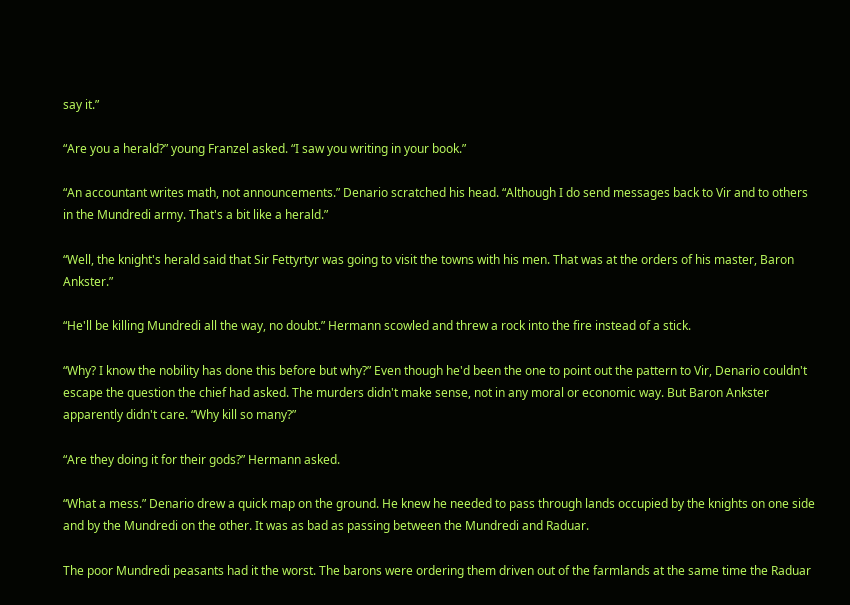say it.”

“Are you a herald?” young Franzel asked. “I saw you writing in your book.”

“An accountant writes math, not announcements.” Denario scratched his head. “Although I do send messages back to Vir and to others in the Mundredi army. That's a bit like a herald.”

“Well, the knight's herald said that Sir Fettyrtyr was going to visit the towns with his men. That was at the orders of his master, Baron Ankster.”

“He'll be killing Mundredi all the way, no doubt.” Hermann scowled and threw a rock into the fire instead of a stick.

“Why? I know the nobility has done this before but why?” Even though he'd been the one to point out the pattern to Vir, Denario couldn't escape the question the chief had asked. The murders didn't make sense, not in any moral or economic way. But Baron Ankster apparently didn't care. “Why kill so many?”

“Are they doing it for their gods?” Hermann asked.

“What a mess.” Denario drew a quick map on the ground. He knew he needed to pass through lands occupied by the knights on one side and by the Mundredi on the other. It was as bad as passing between the Mundredi and Raduar.

The poor Mundredi peasants had it the worst. The barons were ordering them driven out of the farmlands at the same time the Raduar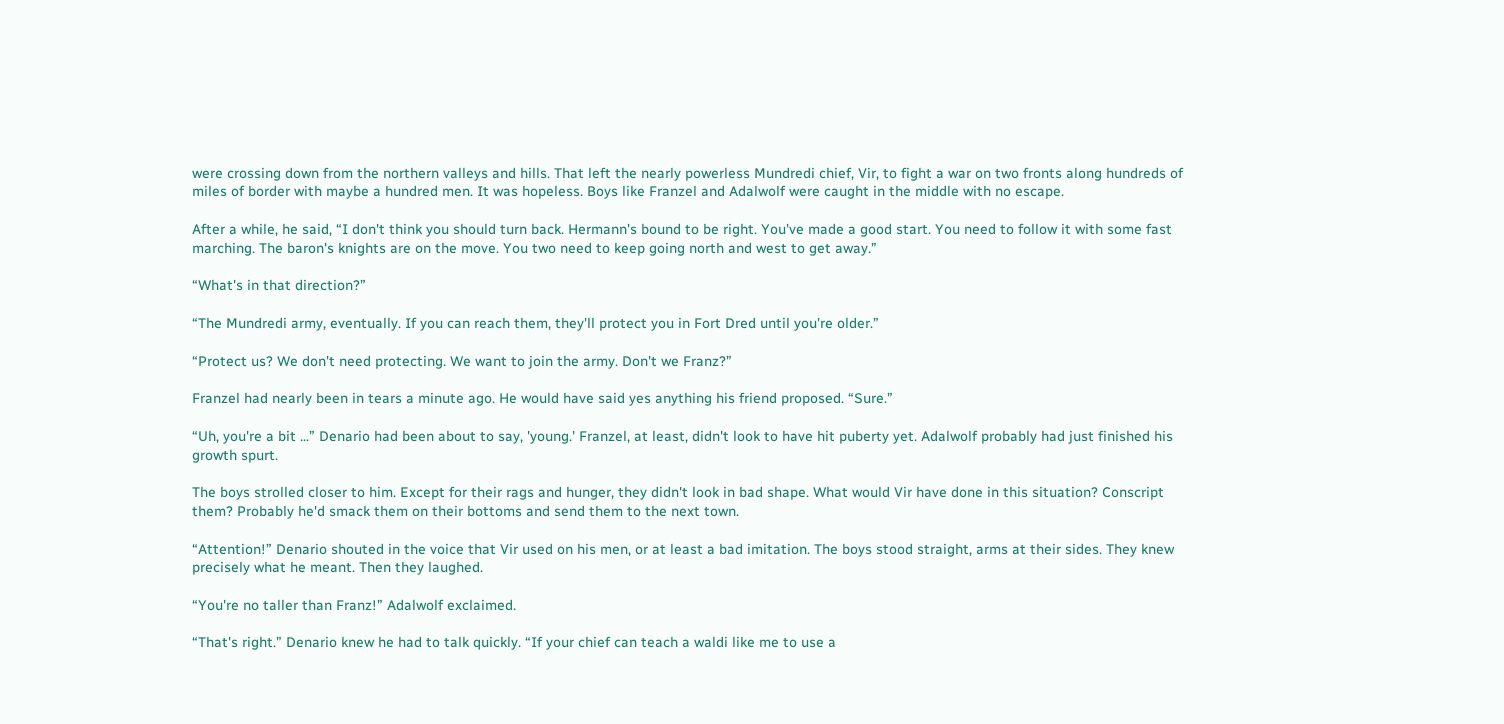were crossing down from the northern valleys and hills. That left the nearly powerless Mundredi chief, Vir, to fight a war on two fronts along hundreds of miles of border with maybe a hundred men. It was hopeless. Boys like Franzel and Adalwolf were caught in the middle with no escape.

After a while, he said, “I don't think you should turn back. Hermann's bound to be right. You've made a good start. You need to follow it with some fast marching. The baron's knights are on the move. You two need to keep going north and west to get away.”

“What's in that direction?”

“The Mundredi army, eventually. If you can reach them, they'll protect you in Fort Dred until you're older.”

“Protect us? We don't need protecting. We want to join the army. Don't we Franz?”

Franzel had nearly been in tears a minute ago. He would have said yes anything his friend proposed. “Sure.”

“Uh, you're a bit ...” Denario had been about to say, 'young.' Franzel, at least, didn't look to have hit puberty yet. Adalwolf probably had just finished his growth spurt.

The boys strolled closer to him. Except for their rags and hunger, they didn't look in bad shape. What would Vir have done in this situation? Conscript them? Probably he'd smack them on their bottoms and send them to the next town.

“Attention!” Denario shouted in the voice that Vir used on his men, or at least a bad imitation. The boys stood straight, arms at their sides. They knew precisely what he meant. Then they laughed.

“You're no taller than Franz!” Adalwolf exclaimed.

“That's right.” Denario knew he had to talk quickly. “If your chief can teach a waldi like me to use a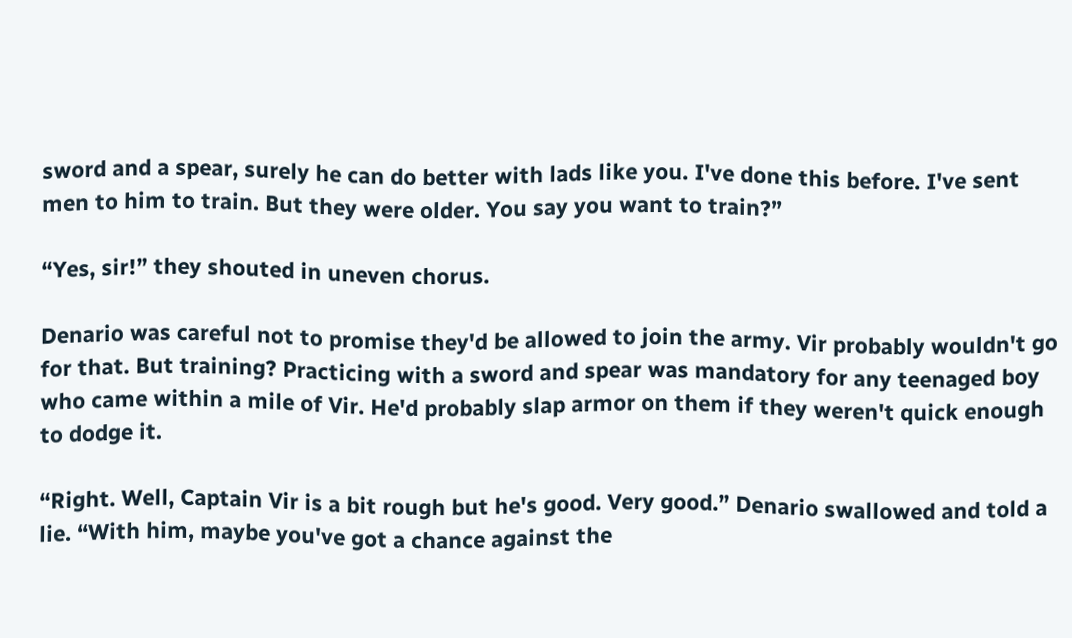sword and a spear, surely he can do better with lads like you. I've done this before. I've sent men to him to train. But they were older. You say you want to train?”

“Yes, sir!” they shouted in uneven chorus.

Denario was careful not to promise they'd be allowed to join the army. Vir probably wouldn't go for that. But training? Practicing with a sword and spear was mandatory for any teenaged boy who came within a mile of Vir. He'd probably slap armor on them if they weren't quick enough to dodge it.

“Right. Well, Captain Vir is a bit rough but he's good. Very good.” Denario swallowed and told a lie. “With him, maybe you've got a chance against the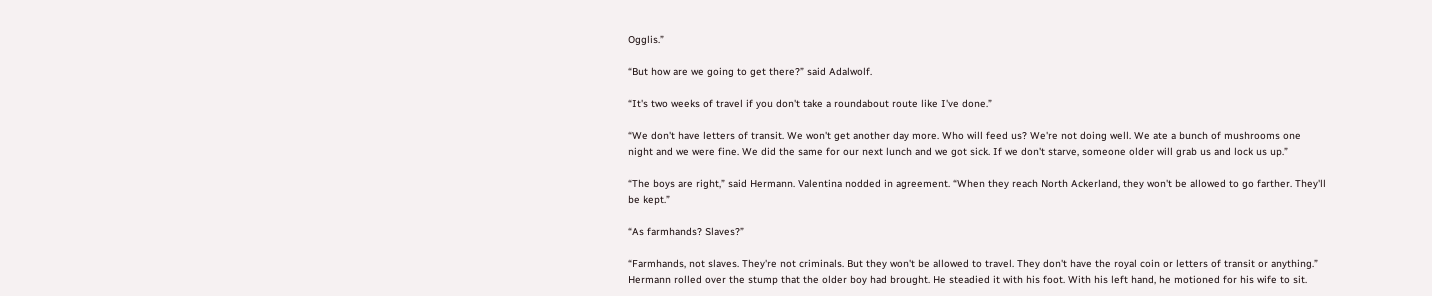Ogglis.”

“But how are we going to get there?” said Adalwolf.

“It's two weeks of travel if you don't take a roundabout route like I've done.”

“We don't have letters of transit. We won't get another day more. Who will feed us? We're not doing well. We ate a bunch of mushrooms one night and we were fine. We did the same for our next lunch and we got sick. If we don't starve, someone older will grab us and lock us up.”

“The boys are right,” said Hermann. Valentina nodded in agreement. “When they reach North Ackerland, they won't be allowed to go farther. They'll be kept.”

“As farmhands? Slaves?”

“Farmhands, not slaves. They're not criminals. But they won't be allowed to travel. They don't have the royal coin or letters of transit or anything.” Hermann rolled over the stump that the older boy had brought. He steadied it with his foot. With his left hand, he motioned for his wife to sit.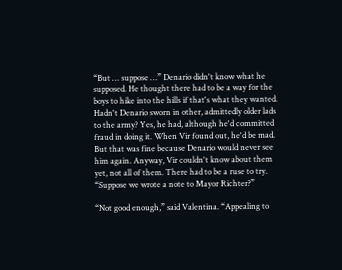“But … suppose …” Denario didn't know what he supposed. He thought there had to be a way for the boys to hike into the hills if that's what they wanted. Hadn't Denario sworn in other, admittedly older lads to the army? Yes, he had, although he'd committed fraud in doing it. When Vir found out, he'd be mad. But that was fine because Denario would never see him again. Anyway, Vir couldn't know about them yet, not all of them. There had to be a ruse to try. “Suppose we wrote a note to Mayor Richter?”

“Not good enough,” said Valentina. “Appealing to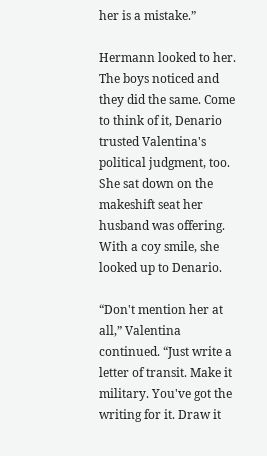her is a mistake.”

Hermann looked to her. The boys noticed and they did the same. Come to think of it, Denario trusted Valentina's political judgment, too. She sat down on the makeshift seat her husband was offering. With a coy smile, she looked up to Denario.

“Don't mention her at all,” Valentina continued. “Just write a letter of transit. Make it military. You've got the writing for it. Draw it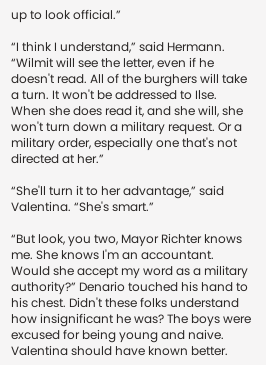up to look official.”

“I think I understand,” said Hermann. “Wilmit will see the letter, even if he doesn't read. All of the burghers will take a turn. It won't be addressed to Ilse. When she does read it, and she will, she won't turn down a military request. Or a military order, especially one that's not directed at her.”

“She'll turn it to her advantage,” said Valentina. “She's smart.”

“But look, you two, Mayor Richter knows me. She knows I'm an accountant. Would she accept my word as a military authority?” Denario touched his hand to his chest. Didn't these folks understand how insignificant he was? The boys were excused for being young and naive. Valentina should have known better.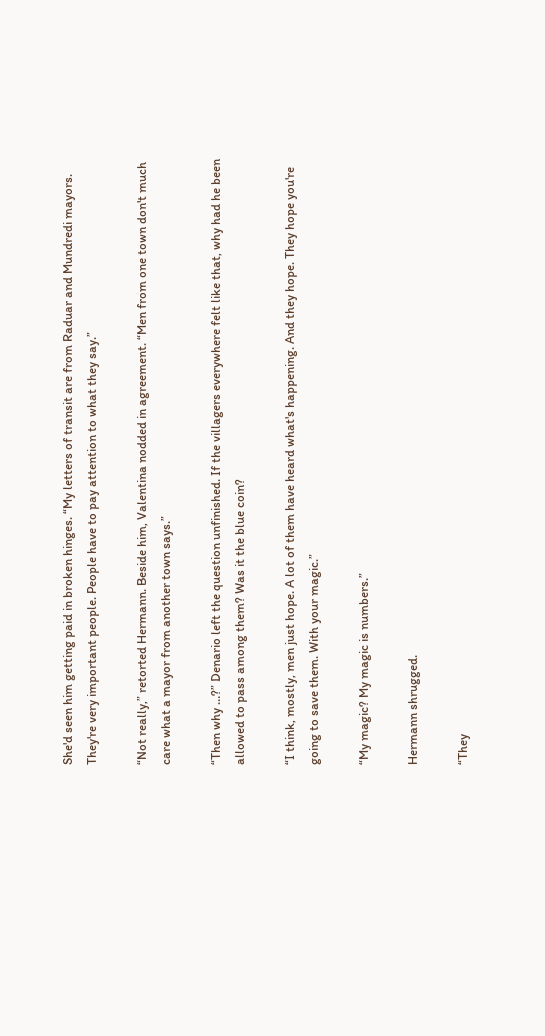She'd seen him getting paid in broken hinges. “My letters of transit are from Raduar and Mundredi mayors. They're very important people. People have to pay attention to what they say.”

“Not really,” retorted Hermann. Beside him, Valentina nodded in agreement. “Men from one town don't much care what a mayor from another town says.”

“Then why …?” Denario left the question unfinished. If the villagers everywhere felt like that, why had he been allowed to pass among them? Was it the blue coin?

“I think, mostly, men just hope. A lot of them have heard what's happening. And they hope. They hope you're going to save them. With your magic.”

“My magic? My magic is numbers.”

Hermann shrugged.

“They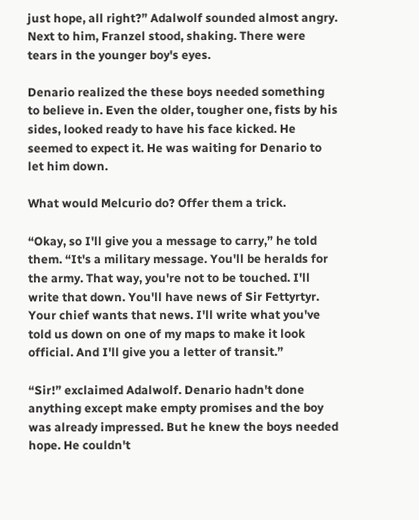just hope, all right?” Adalwolf sounded almost angry. Next to him, Franzel stood, shaking. There were tears in the younger boy's eyes.

Denario realized the these boys needed something to believe in. Even the older, tougher one, fists by his sides, looked ready to have his face kicked. He seemed to expect it. He was waiting for Denario to let him down.

What would Melcurio do? Offer them a trick.

“Okay, so I'll give you a message to carry,” he told them. “It's a military message. You'll be heralds for the army. That way, you're not to be touched. I'll write that down. You'll have news of Sir Fettyrtyr. Your chief wants that news. I'll write what you've told us down on one of my maps to make it look official. And I'll give you a letter of transit.”

“Sir!” exclaimed Adalwolf. Denario hadn't done anything except make empty promises and the boy was already impressed. But he knew the boys needed hope. He couldn't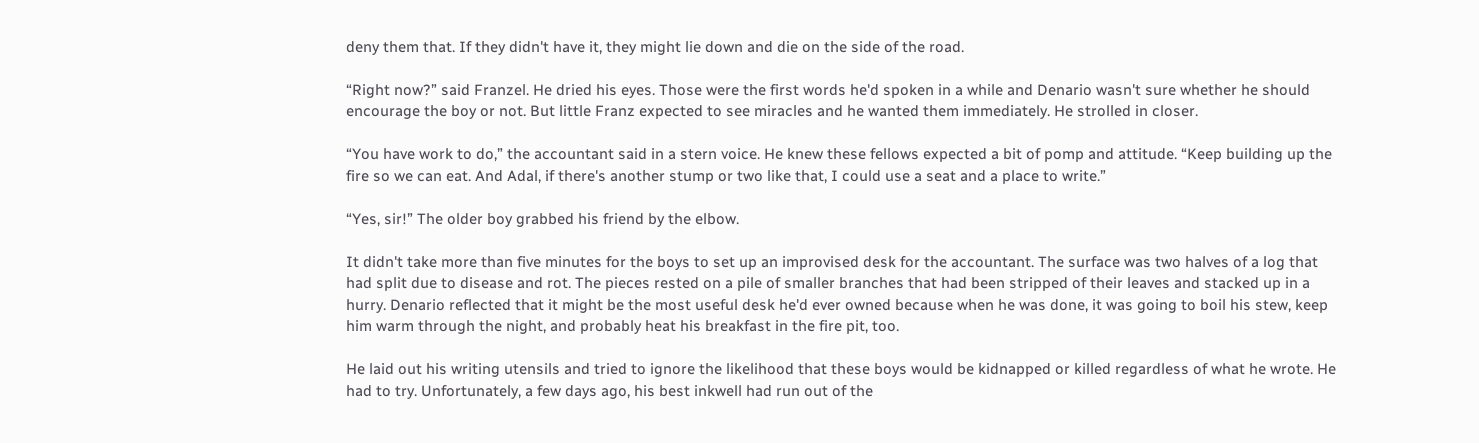deny them that. If they didn't have it, they might lie down and die on the side of the road.

“Right now?” said Franzel. He dried his eyes. Those were the first words he'd spoken in a while and Denario wasn't sure whether he should encourage the boy or not. But little Franz expected to see miracles and he wanted them immediately. He strolled in closer.

“You have work to do,” the accountant said in a stern voice. He knew these fellows expected a bit of pomp and attitude. “Keep building up the fire so we can eat. And Adal, if there's another stump or two like that, I could use a seat and a place to write.”

“Yes, sir!” The older boy grabbed his friend by the elbow.

It didn't take more than five minutes for the boys to set up an improvised desk for the accountant. The surface was two halves of a log that had split due to disease and rot. The pieces rested on a pile of smaller branches that had been stripped of their leaves and stacked up in a hurry. Denario reflected that it might be the most useful desk he'd ever owned because when he was done, it was going to boil his stew, keep him warm through the night, and probably heat his breakfast in the fire pit, too.

He laid out his writing utensils and tried to ignore the likelihood that these boys would be kidnapped or killed regardless of what he wrote. He had to try. Unfortunately, a few days ago, his best inkwell had run out of the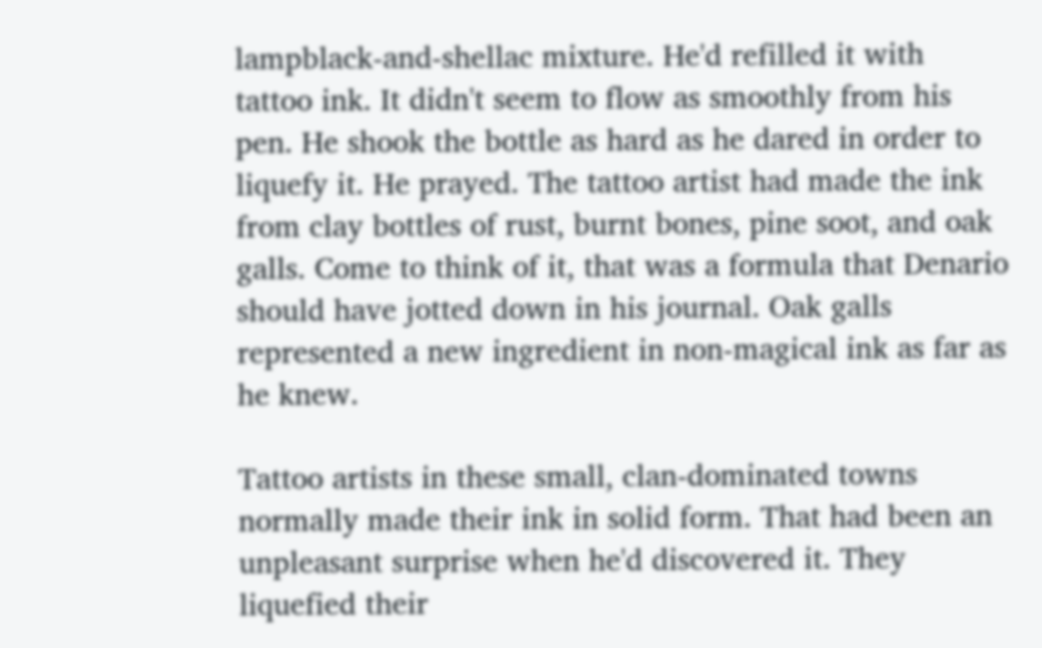lampblack-and-shellac mixture. He'd refilled it with tattoo ink. It didn't seem to flow as smoothly from his pen. He shook the bottle as hard as he dared in order to liquefy it. He prayed. The tattoo artist had made the ink from clay bottles of rust, burnt bones, pine soot, and oak galls. Come to think of it, that was a formula that Denario should have jotted down in his journal. Oak galls represented a new ingredient in non-magical ink as far as he knew.

Tattoo artists in these small, clan-dominated towns normally made their ink in solid form. That had been an unpleasant surprise when he'd discovered it. They liquefied their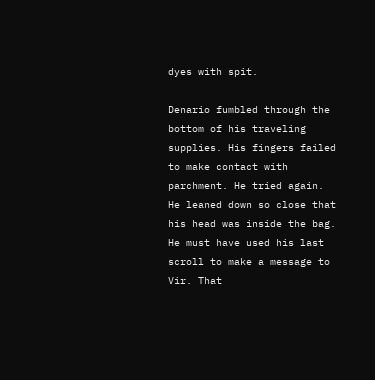dyes with spit.

Denario fumbled through the bottom of his traveling supplies. His fingers failed to make contact with parchment. He tried again. He leaned down so close that his head was inside the bag. He must have used his last scroll to make a message to Vir. That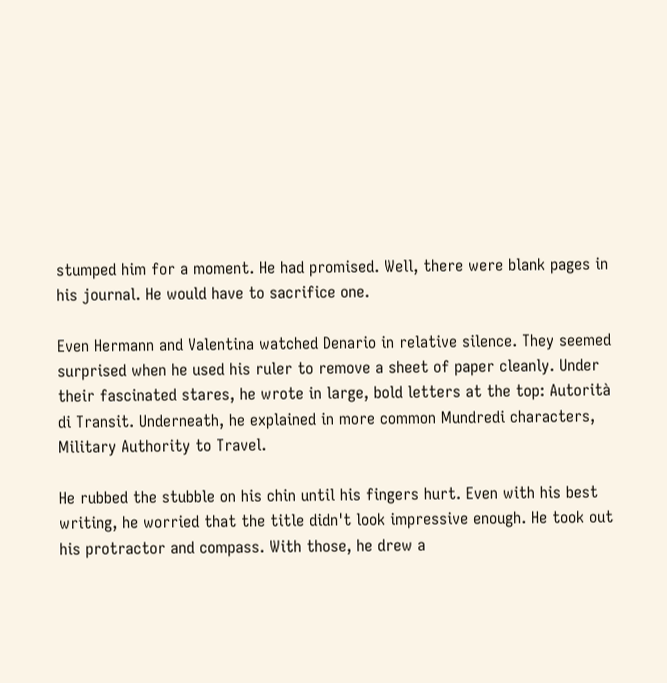stumped him for a moment. He had promised. Well, there were blank pages in his journal. He would have to sacrifice one.

Even Hermann and Valentina watched Denario in relative silence. They seemed surprised when he used his ruler to remove a sheet of paper cleanly. Under their fascinated stares, he wrote in large, bold letters at the top: Autorità di Transit. Underneath, he explained in more common Mundredi characters, Military Authority to Travel.

He rubbed the stubble on his chin until his fingers hurt. Even with his best writing, he worried that the title didn't look impressive enough. He took out his protractor and compass. With those, he drew a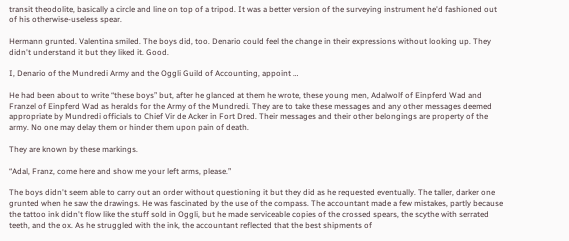transit theodolite, basically a circle and line on top of a tripod. It was a better version of the surveying instrument he'd fashioned out of his otherwise-useless spear.

Hermann grunted. Valentina smiled. The boys did, too. Denario could feel the change in their expressions without looking up. They didn't understand it but they liked it. Good.

I, Denario of the Mundredi Army and the Oggli Guild of Accounting, appoint …

He had been about to write “these boys” but, after he glanced at them he wrote, these young men, Adalwolf of Einpferd Wad and Franzel of Einpferd Wad as heralds for the Army of the Mundredi. They are to take these messages and any other messages deemed appropriate by Mundredi officials to Chief Vir de Acker in Fort Dred. Their messages and their other belongings are property of the army. No one may delay them or hinder them upon pain of death.

They are known by these markings.

“Adal, Franz, come here and show me your left arms, please.”

The boys didn't seem able to carry out an order without questioning it but they did as he requested eventually. The taller, darker one grunted when he saw the drawings. He was fascinated by the use of the compass. The accountant made a few mistakes, partly because the tattoo ink didn't flow like the stuff sold in Oggli, but he made serviceable copies of the crossed spears, the scythe with serrated teeth, and the ox. As he struggled with the ink, the accountant reflected that the best shipments of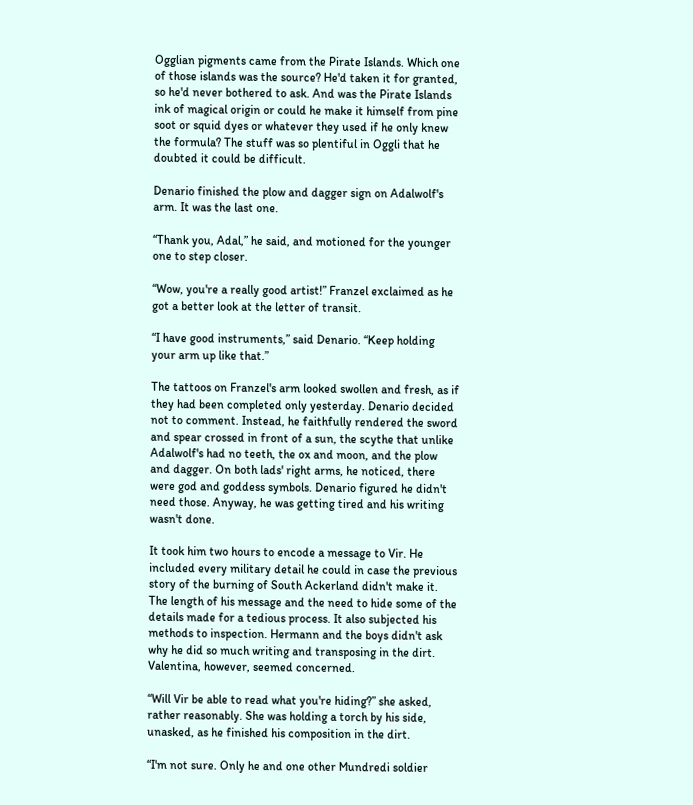Ogglian pigments came from the Pirate Islands. Which one of those islands was the source? He'd taken it for granted, so he'd never bothered to ask. And was the Pirate Islands ink of magical origin or could he make it himself from pine soot or squid dyes or whatever they used if he only knew the formula? The stuff was so plentiful in Oggli that he doubted it could be difficult.

Denario finished the plow and dagger sign on Adalwolf's arm. It was the last one.

“Thank you, Adal,” he said, and motioned for the younger one to step closer.

“Wow, you're a really good artist!” Franzel exclaimed as he got a better look at the letter of transit.

“I have good instruments,” said Denario. “Keep holding your arm up like that.”

The tattoos on Franzel's arm looked swollen and fresh, as if they had been completed only yesterday. Denario decided not to comment. Instead, he faithfully rendered the sword and spear crossed in front of a sun, the scythe that unlike Adalwolf's had no teeth, the ox and moon, and the plow and dagger. On both lads' right arms, he noticed, there were god and goddess symbols. Denario figured he didn't need those. Anyway, he was getting tired and his writing wasn't done.

It took him two hours to encode a message to Vir. He included every military detail he could in case the previous story of the burning of South Ackerland didn't make it. The length of his message and the need to hide some of the details made for a tedious process. It also subjected his methods to inspection. Hermann and the boys didn't ask why he did so much writing and transposing in the dirt. Valentina, however, seemed concerned.

“Will Vir be able to read what you're hiding?” she asked, rather reasonably. She was holding a torch by his side, unasked, as he finished his composition in the dirt.

“I'm not sure. Only he and one other Mundredi soldier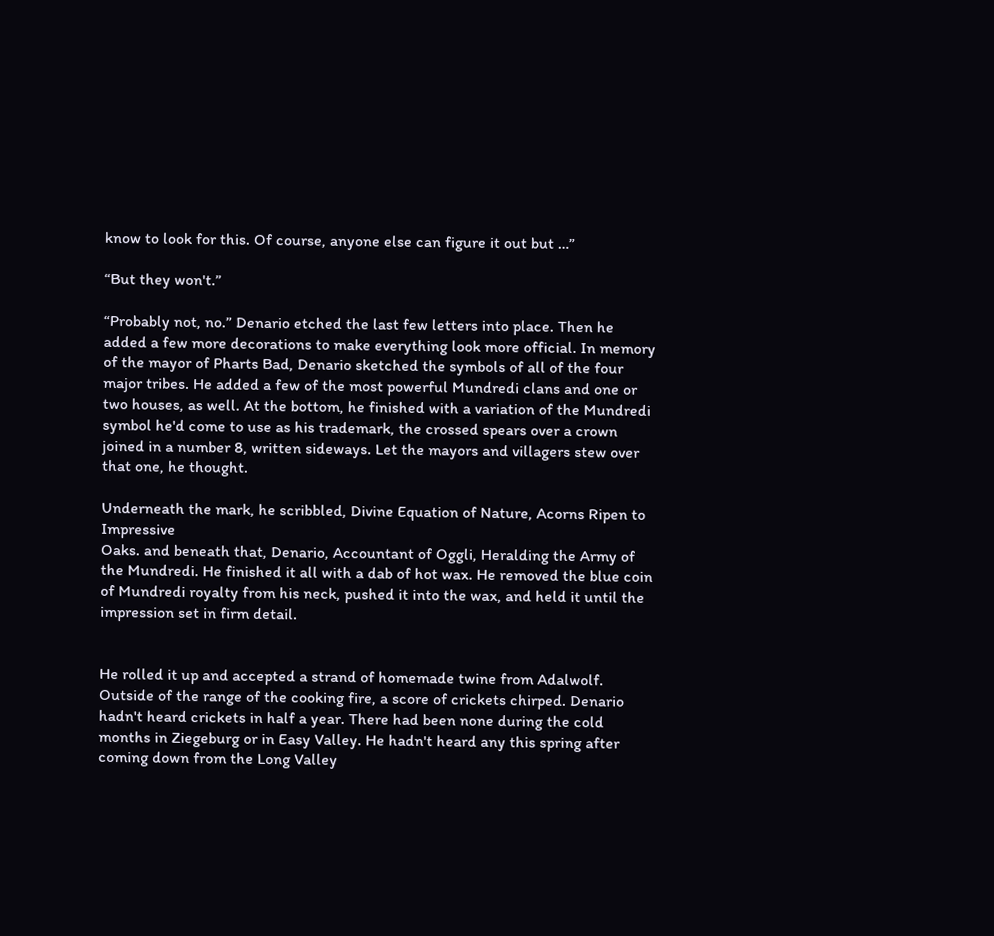know to look for this. Of course, anyone else can figure it out but …”

“But they won't.”

“Probably not, no.” Denario etched the last few letters into place. Then he added a few more decorations to make everything look more official. In memory of the mayor of Pharts Bad, Denario sketched the symbols of all of the four major tribes. He added a few of the most powerful Mundredi clans and one or two houses, as well. At the bottom, he finished with a variation of the Mundredi symbol he'd come to use as his trademark, the crossed spears over a crown joined in a number 8, written sideways. Let the mayors and villagers stew over that one, he thought.

Underneath the mark, he scribbled, Divine Equation of Nature, Acorns Ripen to Impressive
Oaks. and beneath that, Denario, Accountant of Oggli, Heralding the Army of the Mundredi. He finished it all with a dab of hot wax. He removed the blue coin of Mundredi royalty from his neck, pushed it into the wax, and held it until the impression set in firm detail.


He rolled it up and accepted a strand of homemade twine from Adalwolf. Outside of the range of the cooking fire, a score of crickets chirped. Denario hadn't heard crickets in half a year. There had been none during the cold months in Ziegeburg or in Easy Valley. He hadn't heard any this spring after coming down from the Long Valley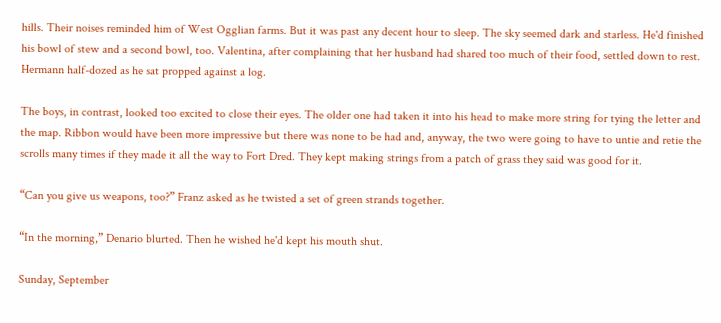hills. Their noises reminded him of West Ogglian farms. But it was past any decent hour to sleep. The sky seemed dark and starless. He'd finished his bowl of stew and a second bowl, too. Valentina, after complaining that her husband had shared too much of their food, settled down to rest. Hermann half-dozed as he sat propped against a log.

The boys, in contrast, looked too excited to close their eyes. The older one had taken it into his head to make more string for tying the letter and the map. Ribbon would have been more impressive but there was none to be had and, anyway, the two were going to have to untie and retie the scrolls many times if they made it all the way to Fort Dred. They kept making strings from a patch of grass they said was good for it.

“Can you give us weapons, too?” Franz asked as he twisted a set of green strands together.

“In the morning,” Denario blurted. Then he wished he'd kept his mouth shut.

Sunday, September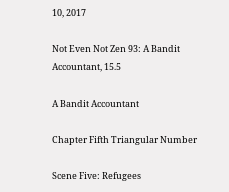10, 2017

Not Even Not Zen 93: A Bandit Accountant, 15.5

A Bandit Accountant

Chapter Fifth Triangular Number

Scene Five: Refugees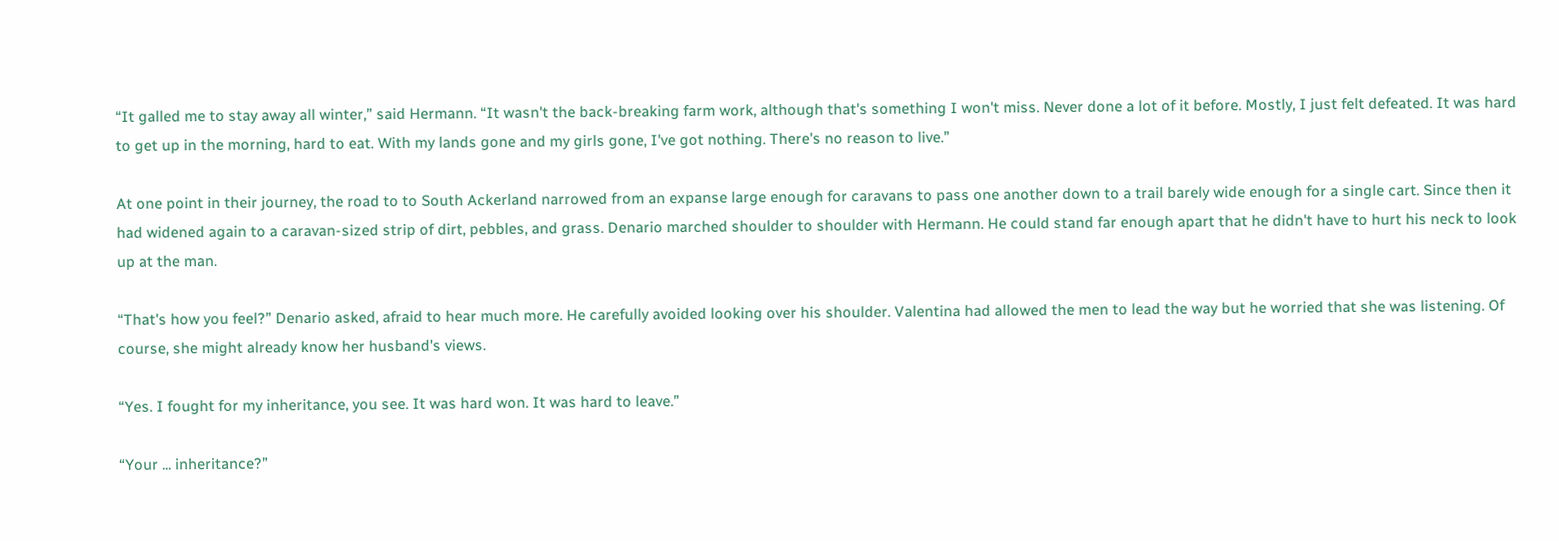“It galled me to stay away all winter,” said Hermann. “It wasn't the back-breaking farm work, although that's something I won't miss. Never done a lot of it before. Mostly, I just felt defeated. It was hard to get up in the morning, hard to eat. With my lands gone and my girls gone, I've got nothing. There's no reason to live.”

At one point in their journey, the road to to South Ackerland narrowed from an expanse large enough for caravans to pass one another down to a trail barely wide enough for a single cart. Since then it had widened again to a caravan-sized strip of dirt, pebbles, and grass. Denario marched shoulder to shoulder with Hermann. He could stand far enough apart that he didn't have to hurt his neck to look up at the man.

“That's how you feel?” Denario asked, afraid to hear much more. He carefully avoided looking over his shoulder. Valentina had allowed the men to lead the way but he worried that she was listening. Of course, she might already know her husband's views.

“Yes. I fought for my inheritance, you see. It was hard won. It was hard to leave.”

“Your ... inheritance?”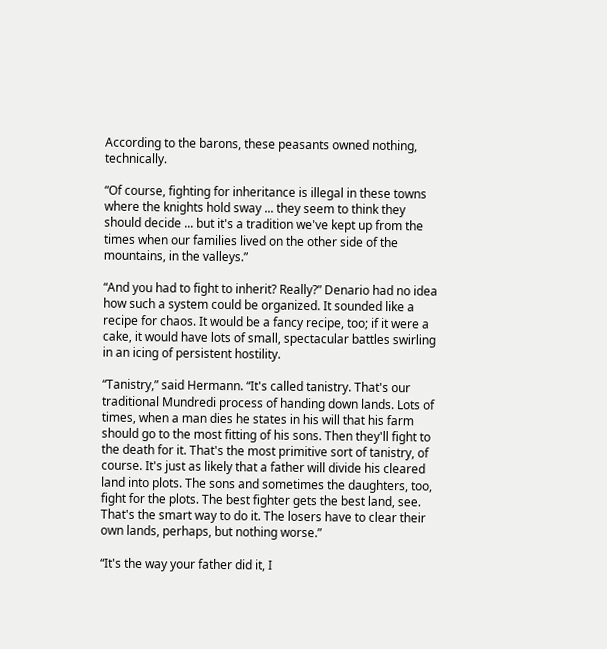According to the barons, these peasants owned nothing, technically.

“Of course, fighting for inheritance is illegal in these towns where the knights hold sway ... they seem to think they should decide ... but it's a tradition we've kept up from the times when our families lived on the other side of the mountains, in the valleys.”

“And you had to fight to inherit? Really?” Denario had no idea how such a system could be organized. It sounded like a recipe for chaos. It would be a fancy recipe, too; if it were a cake, it would have lots of small, spectacular battles swirling in an icing of persistent hostility.

“Tanistry,” said Hermann. “It's called tanistry. That's our traditional Mundredi process of handing down lands. Lots of times, when a man dies he states in his will that his farm should go to the most fitting of his sons. Then they'll fight to the death for it. That's the most primitive sort of tanistry, of course. It's just as likely that a father will divide his cleared land into plots. The sons and sometimes the daughters, too, fight for the plots. The best fighter gets the best land, see. That's the smart way to do it. The losers have to clear their own lands, perhaps, but nothing worse.”

“It's the way your father did it, I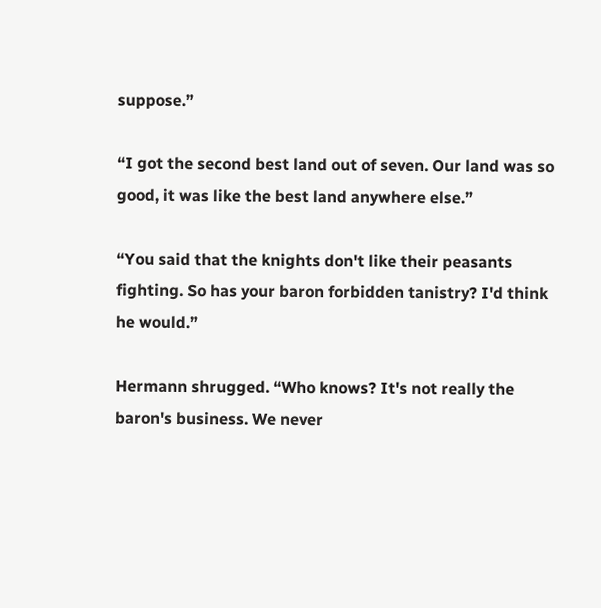suppose.”

“I got the second best land out of seven. Our land was so good, it was like the best land anywhere else.”

“You said that the knights don't like their peasants fighting. So has your baron forbidden tanistry? I'd think he would.”

Hermann shrugged. “Who knows? It's not really the baron's business. We never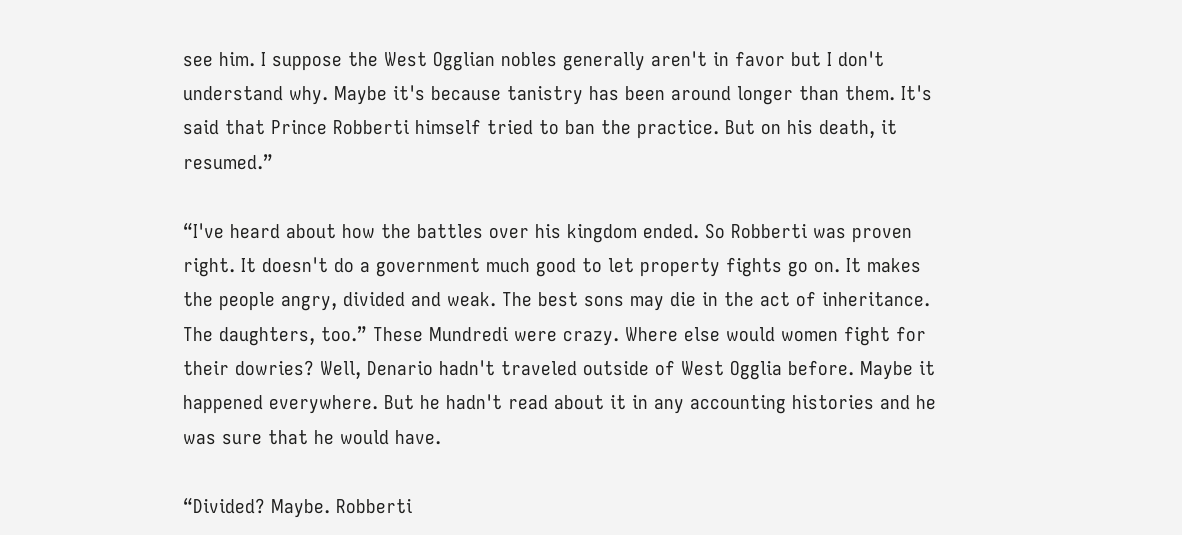see him. I suppose the West Ogglian nobles generally aren't in favor but I don't understand why. Maybe it's because tanistry has been around longer than them. It's said that Prince Robberti himself tried to ban the practice. But on his death, it resumed.”

“I've heard about how the battles over his kingdom ended. So Robberti was proven right. It doesn't do a government much good to let property fights go on. It makes the people angry, divided and weak. The best sons may die in the act of inheritance. The daughters, too.” These Mundredi were crazy. Where else would women fight for their dowries? Well, Denario hadn't traveled outside of West Ogglia before. Maybe it happened everywhere. But he hadn't read about it in any accounting histories and he was sure that he would have.

“Divided? Maybe. Robberti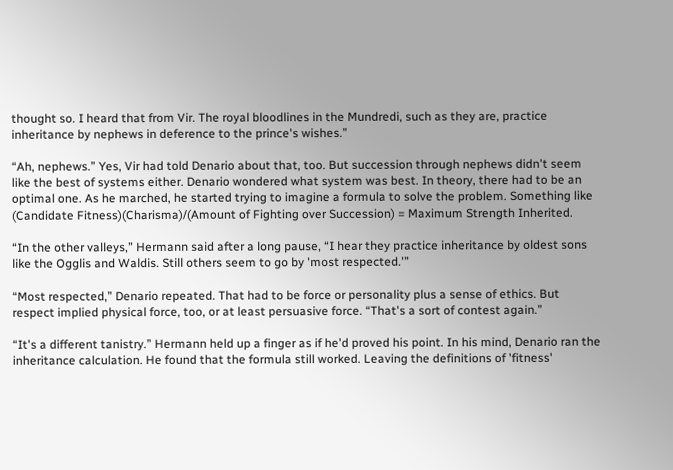thought so. I heard that from Vir. The royal bloodlines in the Mundredi, such as they are, practice inheritance by nephews in deference to the prince's wishes.”

“Ah, nephews.” Yes, Vir had told Denario about that, too. But succession through nephews didn't seem like the best of systems either. Denario wondered what system was best. In theory, there had to be an optimal one. As he marched, he started trying to imagine a formula to solve the problem. Something like (Candidate Fitness)(Charisma)/(Amount of Fighting over Succession) = Maximum Strength Inherited.

“In the other valleys,” Hermann said after a long pause, “I hear they practice inheritance by oldest sons like the Ogglis and Waldis. Still others seem to go by 'most respected.'”

“Most respected,” Denario repeated. That had to be force or personality plus a sense of ethics. But respect implied physical force, too, or at least persuasive force. “That's a sort of contest again.”

“It's a different tanistry.” Hermann held up a finger as if he'd proved his point. In his mind, Denario ran the inheritance calculation. He found that the formula still worked. Leaving the definitions of 'fitness'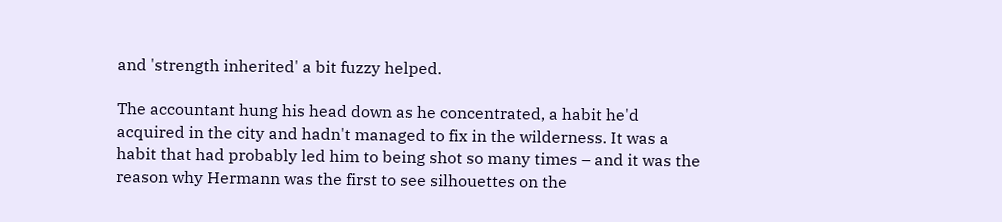and 'strength inherited' a bit fuzzy helped.

The accountant hung his head down as he concentrated, a habit he'd acquired in the city and hadn't managed to fix in the wilderness. It was a habit that had probably led him to being shot so many times – and it was the reason why Hermann was the first to see silhouettes on the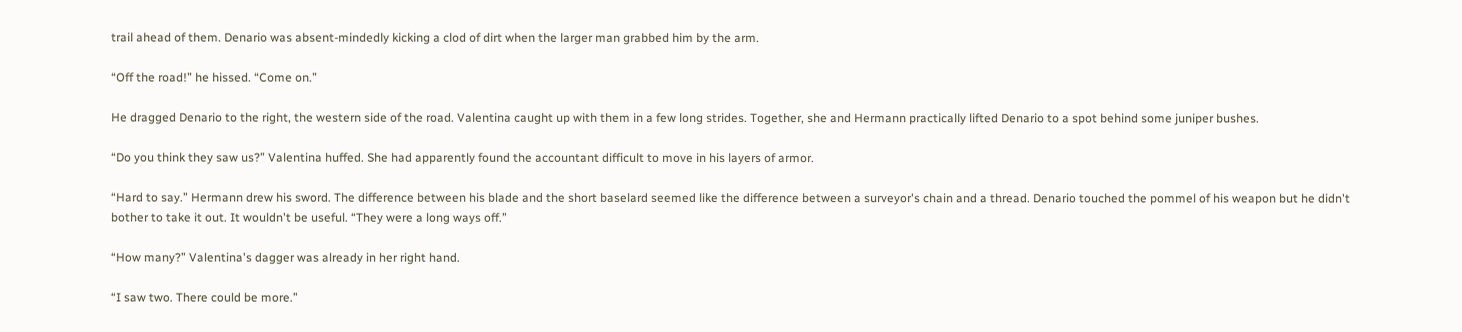trail ahead of them. Denario was absent-mindedly kicking a clod of dirt when the larger man grabbed him by the arm.

“Off the road!” he hissed. “Come on.”

He dragged Denario to the right, the western side of the road. Valentina caught up with them in a few long strides. Together, she and Hermann practically lifted Denario to a spot behind some juniper bushes.

“Do you think they saw us?” Valentina huffed. She had apparently found the accountant difficult to move in his layers of armor.

“Hard to say.” Hermann drew his sword. The difference between his blade and the short baselard seemed like the difference between a surveyor's chain and a thread. Denario touched the pommel of his weapon but he didn't bother to take it out. It wouldn't be useful. “They were a long ways off.”

“How many?” Valentina's dagger was already in her right hand.

“I saw two. There could be more.”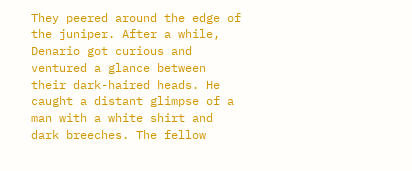They peered around the edge of the juniper. After a while, Denario got curious and ventured a glance between their dark-haired heads. He caught a distant glimpse of a man with a white shirt and dark breeches. The fellow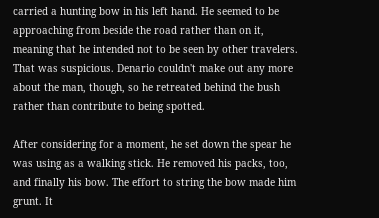carried a hunting bow in his left hand. He seemed to be approaching from beside the road rather than on it, meaning that he intended not to be seen by other travelers. That was suspicious. Denario couldn't make out any more about the man, though, so he retreated behind the bush rather than contribute to being spotted.

After considering for a moment, he set down the spear he was using as a walking stick. He removed his packs, too, and finally his bow. The effort to string the bow made him grunt. It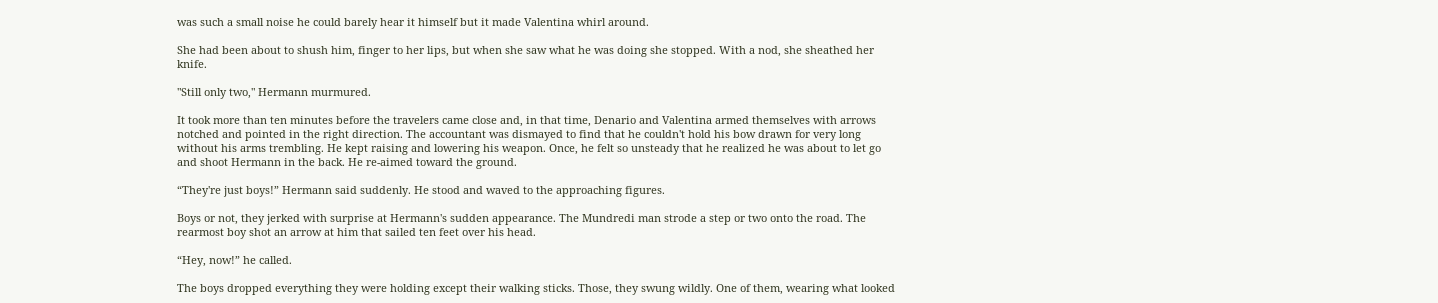was such a small noise he could barely hear it himself but it made Valentina whirl around.

She had been about to shush him, finger to her lips, but when she saw what he was doing she stopped. With a nod, she sheathed her knife.

"Still only two," Hermann murmured.

It took more than ten minutes before the travelers came close and, in that time, Denario and Valentina armed themselves with arrows notched and pointed in the right direction. The accountant was dismayed to find that he couldn't hold his bow drawn for very long without his arms trembling. He kept raising and lowering his weapon. Once, he felt so unsteady that he realized he was about to let go and shoot Hermann in the back. He re-aimed toward the ground.

“They're just boys!” Hermann said suddenly. He stood and waved to the approaching figures.

Boys or not, they jerked with surprise at Hermann's sudden appearance. The Mundredi man strode a step or two onto the road. The rearmost boy shot an arrow at him that sailed ten feet over his head.

“Hey, now!” he called.

The boys dropped everything they were holding except their walking sticks. Those, they swung wildly. One of them, wearing what looked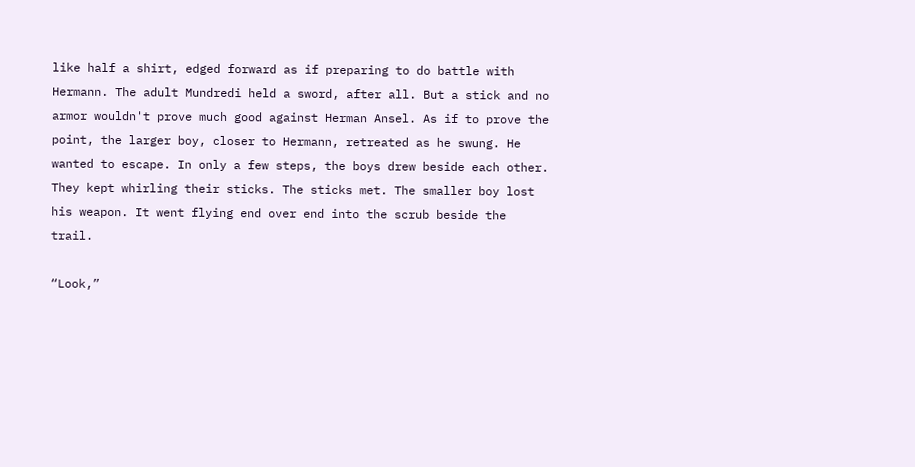like half a shirt, edged forward as if preparing to do battle with Hermann. The adult Mundredi held a sword, after all. But a stick and no armor wouldn't prove much good against Herman Ansel. As if to prove the point, the larger boy, closer to Hermann, retreated as he swung. He wanted to escape. In only a few steps, the boys drew beside each other. They kept whirling their sticks. The sticks met. The smaller boy lost his weapon. It went flying end over end into the scrub beside the trail.

“Look,”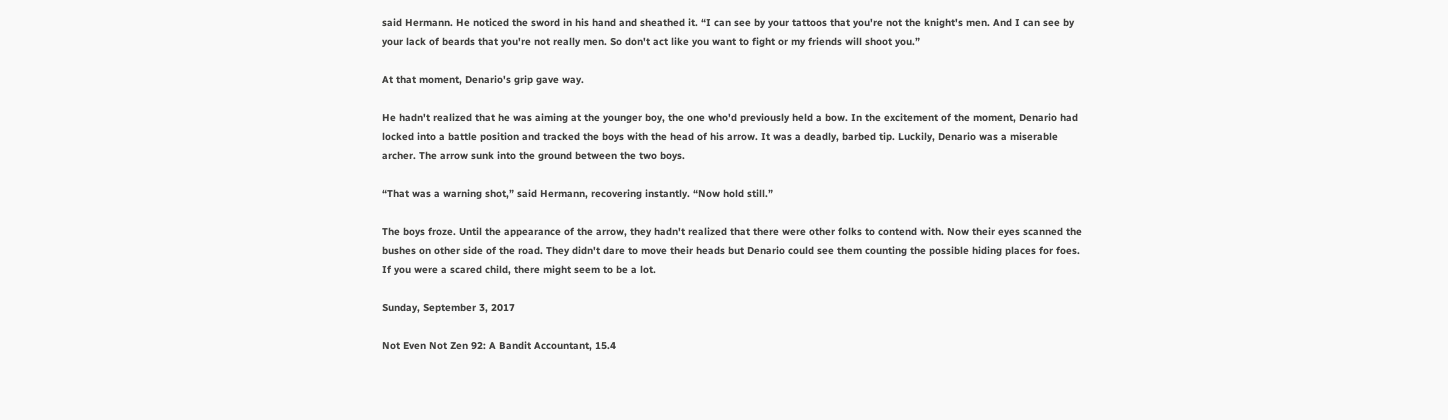said Hermann. He noticed the sword in his hand and sheathed it. “I can see by your tattoos that you're not the knight's men. And I can see by your lack of beards that you're not really men. So don't act like you want to fight or my friends will shoot you.”

At that moment, Denario's grip gave way.

He hadn't realized that he was aiming at the younger boy, the one who'd previously held a bow. In the excitement of the moment, Denario had locked into a battle position and tracked the boys with the head of his arrow. It was a deadly, barbed tip. Luckily, Denario was a miserable archer. The arrow sunk into the ground between the two boys.

“That was a warning shot,” said Hermann, recovering instantly. “Now hold still.”

The boys froze. Until the appearance of the arrow, they hadn't realized that there were other folks to contend with. Now their eyes scanned the bushes on other side of the road. They didn't dare to move their heads but Denario could see them counting the possible hiding places for foes. If you were a scared child, there might seem to be a lot.

Sunday, September 3, 2017

Not Even Not Zen 92: A Bandit Accountant, 15.4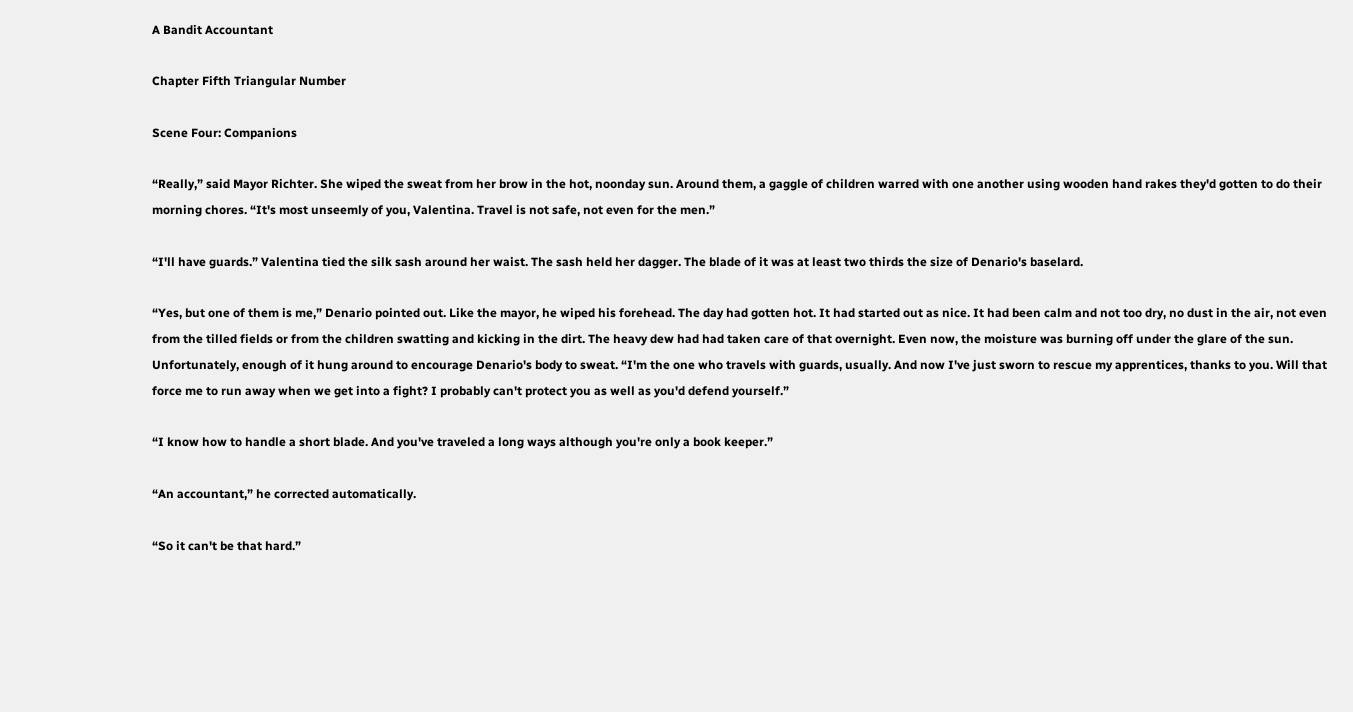A Bandit Accountant

Chapter Fifth Triangular Number

Scene Four: Companions

“Really,” said Mayor Richter. She wiped the sweat from her brow in the hot, noonday sun. Around them, a gaggle of children warred with one another using wooden hand rakes they'd gotten to do their morning chores. “It's most unseemly of you, Valentina. Travel is not safe, not even for the men.”

“I'll have guards.” Valentina tied the silk sash around her waist. The sash held her dagger. The blade of it was at least two thirds the size of Denario's baselard.

“Yes, but one of them is me,” Denario pointed out. Like the mayor, he wiped his forehead. The day had gotten hot. It had started out as nice. It had been calm and not too dry, no dust in the air, not even from the tilled fields or from the children swatting and kicking in the dirt. The heavy dew had had taken care of that overnight. Even now, the moisture was burning off under the glare of the sun. Unfortunately, enough of it hung around to encourage Denario's body to sweat. “I'm the one who travels with guards, usually. And now I've just sworn to rescue my apprentices, thanks to you. Will that force me to run away when we get into a fight? I probably can't protect you as well as you'd defend yourself.”

“I know how to handle a short blade. And you've traveled a long ways although you're only a book keeper.”

“An accountant,” he corrected automatically.

“So it can't be that hard.”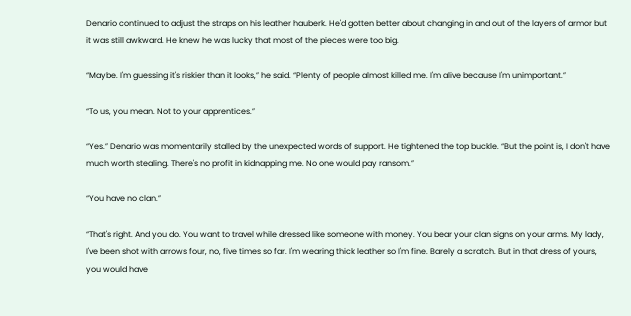Denario continued to adjust the straps on his leather hauberk. He'd gotten better about changing in and out of the layers of armor but it was still awkward. He knew he was lucky that most of the pieces were too big.

“Maybe. I'm guessing it's riskier than it looks,” he said. “Plenty of people almost killed me. I'm alive because I'm unimportant.”

“To us, you mean. Not to your apprentices.”

“Yes.” Denario was momentarily stalled by the unexpected words of support. He tightened the top buckle. “But the point is, I don't have much worth stealing. There's no profit in kidnapping me. No one would pay ransom.”

“You have no clan.”

“That's right. And you do. You want to travel while dressed like someone with money. You bear your clan signs on your arms. My lady, I've been shot with arrows four, no, five times so far. I'm wearing thick leather so I'm fine. Barely a scratch. But in that dress of yours, you would have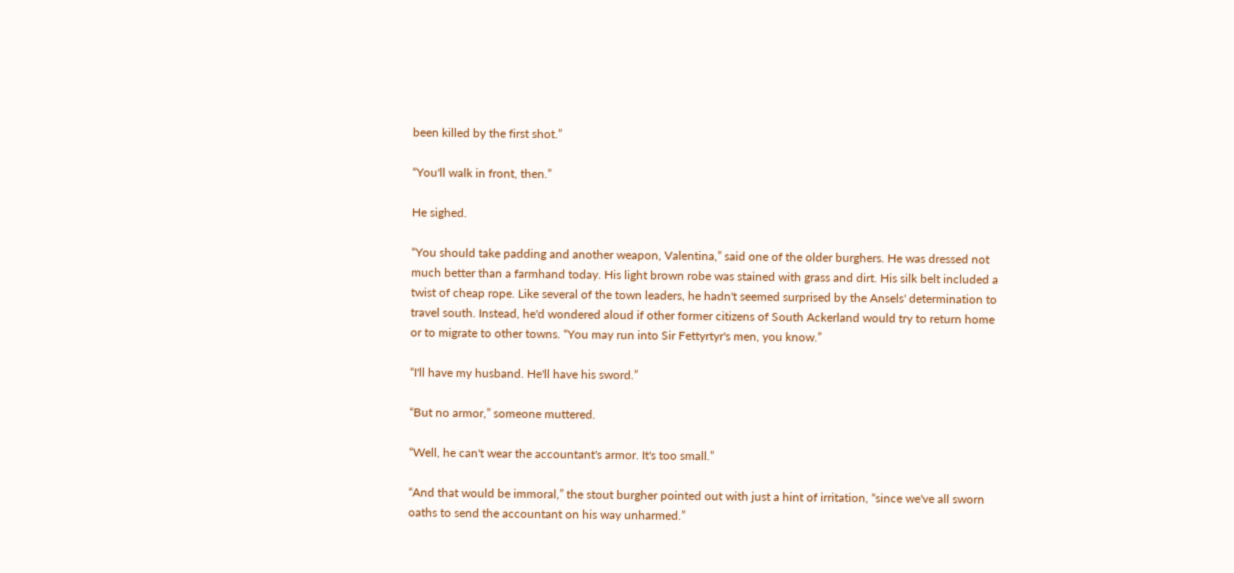been killed by the first shot.”

“You'll walk in front, then.”

He sighed.

“You should take padding and another weapon, Valentina,” said one of the older burghers. He was dressed not much better than a farmhand today. His light brown robe was stained with grass and dirt. His silk belt included a twist of cheap rope. Like several of the town leaders, he hadn't seemed surprised by the Ansels' determination to travel south. Instead, he'd wondered aloud if other former citizens of South Ackerland would try to return home or to migrate to other towns. “You may run into Sir Fettyrtyr's men, you know.”

“I'll have my husband. He'll have his sword.”

“But no armor,” someone muttered.

“Well, he can't wear the accountant's armor. It's too small.”

“And that would be immoral,” the stout burgher pointed out with just a hint of irritation, “since we've all sworn oaths to send the accountant on his way unharmed.”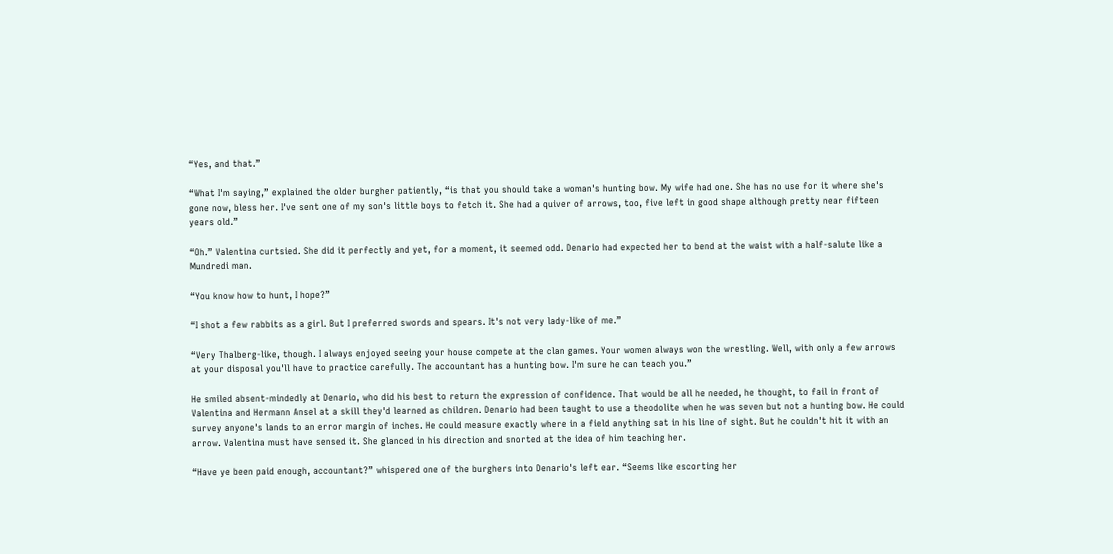“Yes, and that.”

“What I'm saying,” explained the older burgher patiently, “is that you should take a woman's hunting bow. My wife had one. She has no use for it where she's gone now, bless her. I've sent one of my son's little boys to fetch it. She had a quiver of arrows, too, five left in good shape although pretty near fifteen years old.”

“Oh.” Valentina curtsied. She did it perfectly and yet, for a moment, it seemed odd. Denario had expected her to bend at the waist with a half-salute like a Mundredi man.

“You know how to hunt, I hope?”

“I shot a few rabbits as a girl. But I preferred swords and spears. It's not very lady-like of me.”

“Very Thalberg-like, though. I always enjoyed seeing your house compete at the clan games. Your women always won the wrestling. Well, with only a few arrows at your disposal you'll have to practice carefully. The accountant has a hunting bow. I'm sure he can teach you.”

He smiled absent-mindedly at Denario, who did his best to return the expression of confidence. That would be all he needed, he thought, to fail in front of Valentina and Hermann Ansel at a skill they'd learned as children. Denario had been taught to use a theodolite when he was seven but not a hunting bow. He could survey anyone's lands to an error margin of inches. He could measure exactly where in a field anything sat in his line of sight. But he couldn't hit it with an arrow. Valentina must have sensed it. She glanced in his direction and snorted at the idea of him teaching her.

“Have ye been paid enough, accountant?” whispered one of the burghers into Denario's left ear. “Seems like escorting her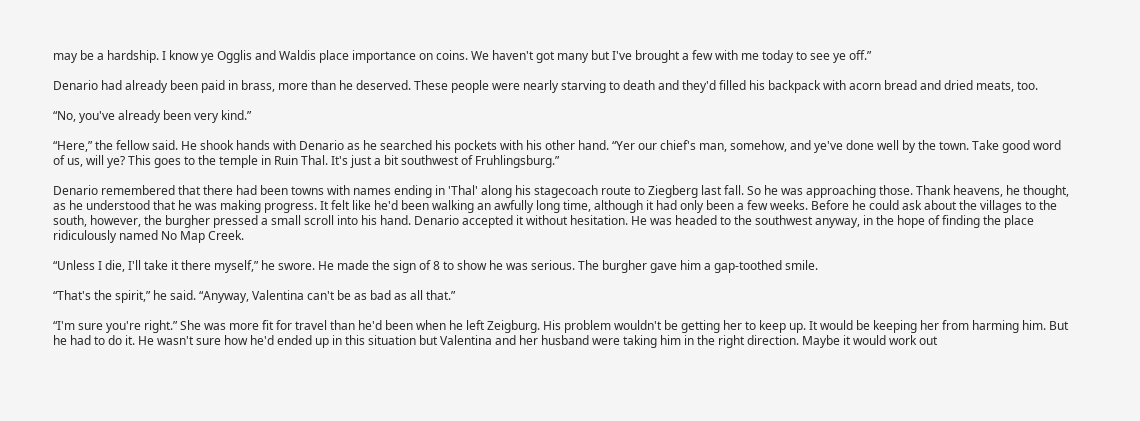may be a hardship. I know ye Ogglis and Waldis place importance on coins. We haven't got many but I've brought a few with me today to see ye off.”

Denario had already been paid in brass, more than he deserved. These people were nearly starving to death and they'd filled his backpack with acorn bread and dried meats, too.

“No, you've already been very kind.”

“Here,” the fellow said. He shook hands with Denario as he searched his pockets with his other hand. “Yer our chief's man, somehow, and ye've done well by the town. Take good word of us, will ye? This goes to the temple in Ruin Thal. It's just a bit southwest of Fruhlingsburg.”

Denario remembered that there had been towns with names ending in 'Thal' along his stagecoach route to Ziegberg last fall. So he was approaching those. Thank heavens, he thought, as he understood that he was making progress. It felt like he'd been walking an awfully long time, although it had only been a few weeks. Before he could ask about the villages to the south, however, the burgher pressed a small scroll into his hand. Denario accepted it without hesitation. He was headed to the southwest anyway, in the hope of finding the place ridiculously named No Map Creek.

“Unless I die, I'll take it there myself,” he swore. He made the sign of 8 to show he was serious. The burgher gave him a gap-toothed smile.

“That's the spirit,” he said. “Anyway, Valentina can't be as bad as all that.”

“I'm sure you're right.” She was more fit for travel than he'd been when he left Zeigburg. His problem wouldn't be getting her to keep up. It would be keeping her from harming him. But he had to do it. He wasn't sure how he'd ended up in this situation but Valentina and her husband were taking him in the right direction. Maybe it would work out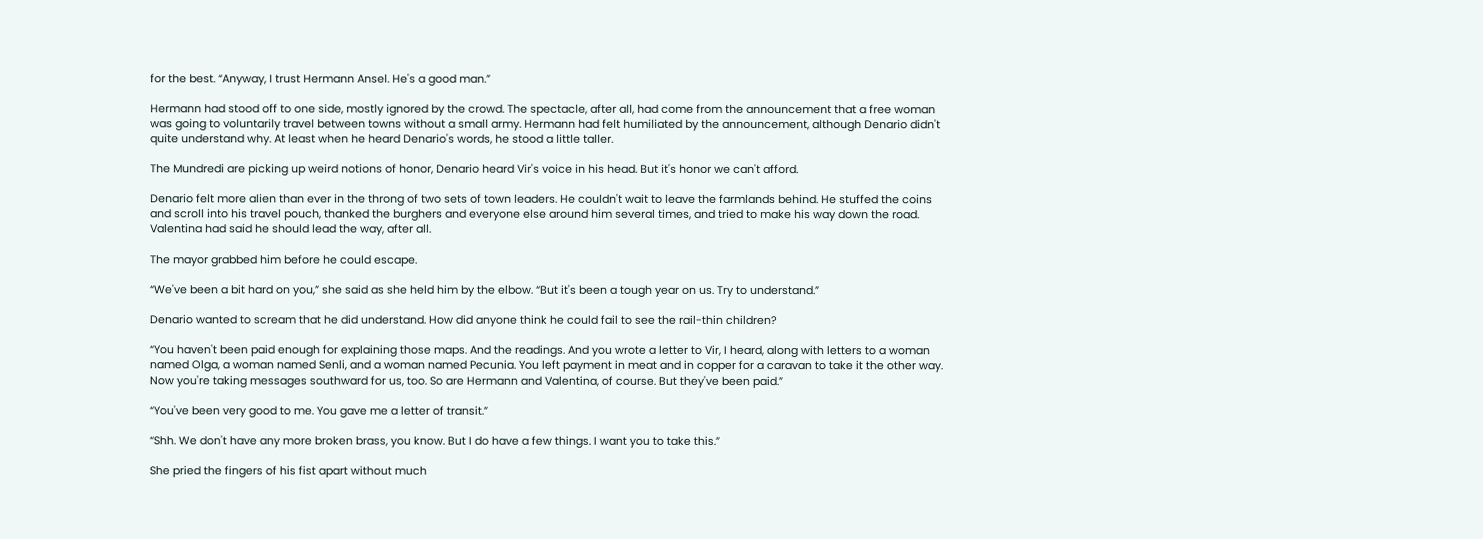for the best. “Anyway, I trust Hermann Ansel. He's a good man.”

Hermann had stood off to one side, mostly ignored by the crowd. The spectacle, after all, had come from the announcement that a free woman was going to voluntarily travel between towns without a small army. Hermann had felt humiliated by the announcement, although Denario didn't quite understand why. At least when he heard Denario's words, he stood a little taller.

The Mundredi are picking up weird notions of honor, Denario heard Vir's voice in his head. But it's honor we can't afford.

Denario felt more alien than ever in the throng of two sets of town leaders. He couldn't wait to leave the farmlands behind. He stuffed the coins and scroll into his travel pouch, thanked the burghers and everyone else around him several times, and tried to make his way down the road. Valentina had said he should lead the way, after all.

The mayor grabbed him before he could escape.

“We've been a bit hard on you,” she said as she held him by the elbow. “But it's been a tough year on us. Try to understand.”

Denario wanted to scream that he did understand. How did anyone think he could fail to see the rail-thin children?

“You haven't been paid enough for explaining those maps. And the readings. And you wrote a letter to Vir, I heard, along with letters to a woman named Olga, a woman named Senli, and a woman named Pecunia. You left payment in meat and in copper for a caravan to take it the other way. Now you're taking messages southward for us, too. So are Hermann and Valentina, of course. But they've been paid.”

“You've been very good to me. You gave me a letter of transit.”

“Shh. We don't have any more broken brass, you know. But I do have a few things. I want you to take this.”

She pried the fingers of his fist apart without much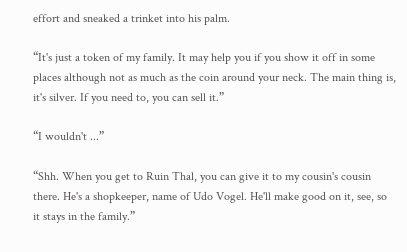effort and sneaked a trinket into his palm.

“It's just a token of my family. It may help you if you show it off in some places although not as much as the coin around your neck. The main thing is, it's silver. If you need to, you can sell it.”

“I wouldn't ...”

“Shh. When you get to Ruin Thal, you can give it to my cousin's cousin there. He's a shopkeeper, name of Udo Vogel. He'll make good on it, see, so it stays in the family.”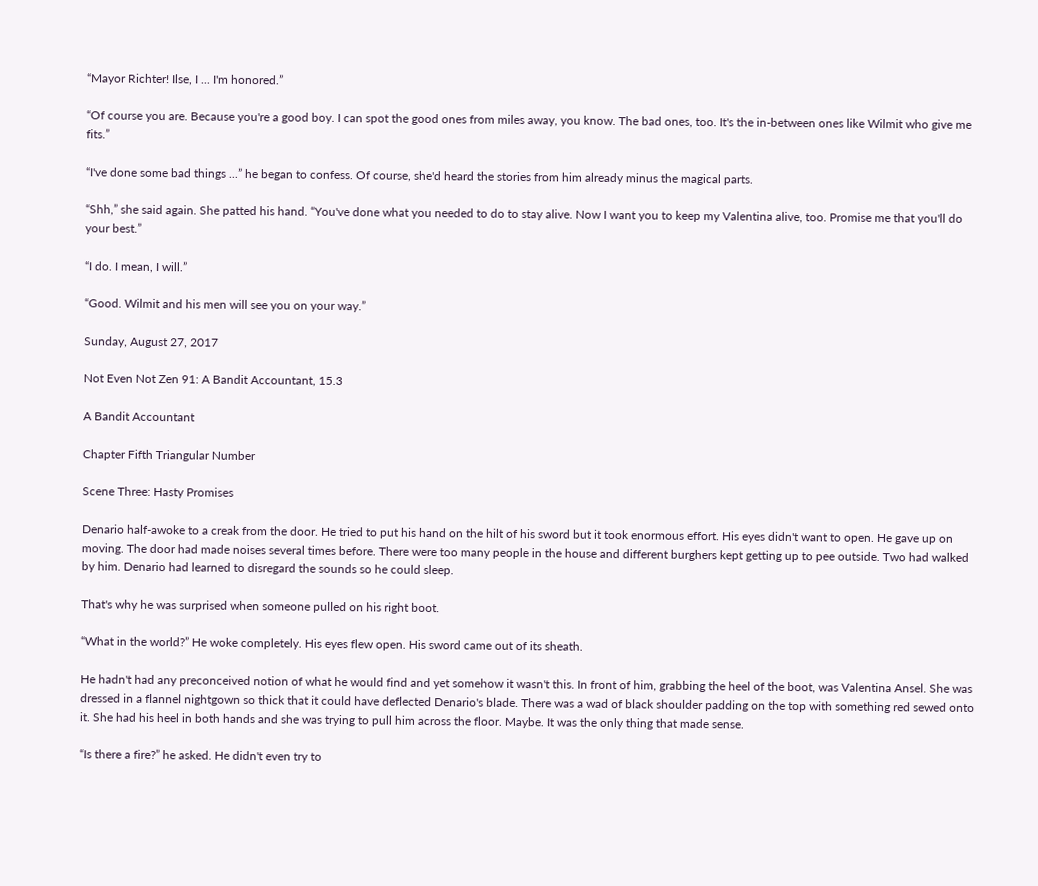“Mayor Richter! Ilse, I ... I'm honored.”

“Of course you are. Because you're a good boy. I can spot the good ones from miles away, you know. The bad ones, too. It's the in-between ones like Wilmit who give me fits.”

“I've done some bad things ...” he began to confess. Of course, she'd heard the stories from him already minus the magical parts.

“Shh,” she said again. She patted his hand. “You've done what you needed to do to stay alive. Now I want you to keep my Valentina alive, too. Promise me that you'll do your best.”

“I do. I mean, I will.”

“Good. Wilmit and his men will see you on your way.”

Sunday, August 27, 2017

Not Even Not Zen 91: A Bandit Accountant, 15.3

A Bandit Accountant

Chapter Fifth Triangular Number

Scene Three: Hasty Promises

Denario half-awoke to a creak from the door. He tried to put his hand on the hilt of his sword but it took enormous effort. His eyes didn't want to open. He gave up on moving. The door had made noises several times before. There were too many people in the house and different burghers kept getting up to pee outside. Two had walked by him. Denario had learned to disregard the sounds so he could sleep.

That's why he was surprised when someone pulled on his right boot.

“What in the world?” He woke completely. His eyes flew open. His sword came out of its sheath.

He hadn't had any preconceived notion of what he would find and yet somehow it wasn't this. In front of him, grabbing the heel of the boot, was Valentina Ansel. She was dressed in a flannel nightgown so thick that it could have deflected Denario's blade. There was a wad of black shoulder padding on the top with something red sewed onto it. She had his heel in both hands and she was trying to pull him across the floor. Maybe. It was the only thing that made sense.

“Is there a fire?” he asked. He didn't even try to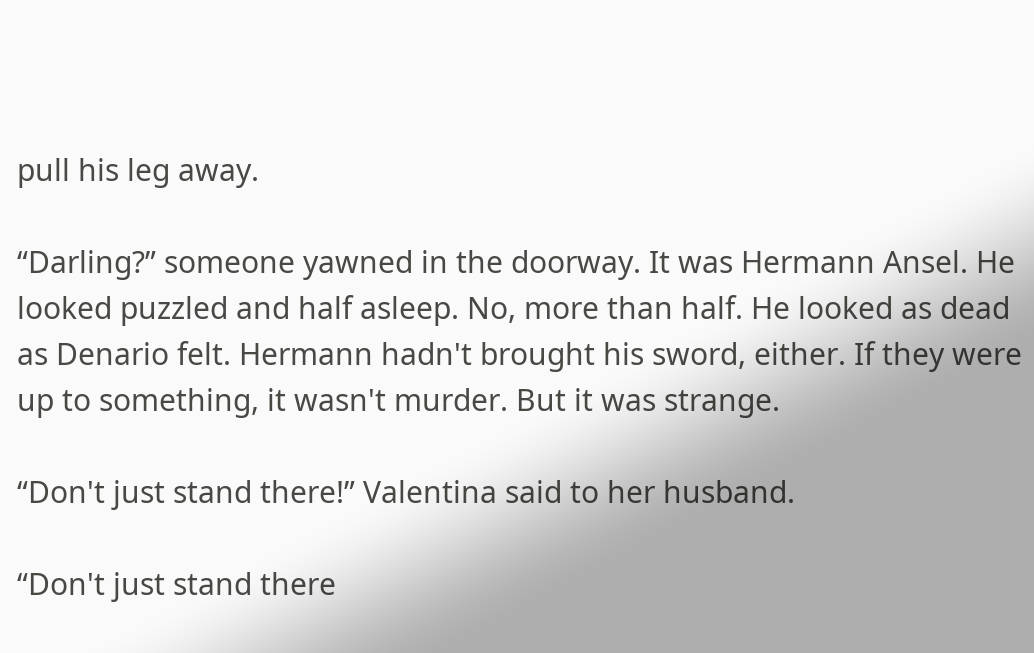pull his leg away.

“Darling?” someone yawned in the doorway. It was Hermann Ansel. He looked puzzled and half asleep. No, more than half. He looked as dead as Denario felt. Hermann hadn't brought his sword, either. If they were up to something, it wasn't murder. But it was strange.

“Don't just stand there!” Valentina said to her husband.

“Don't just stand there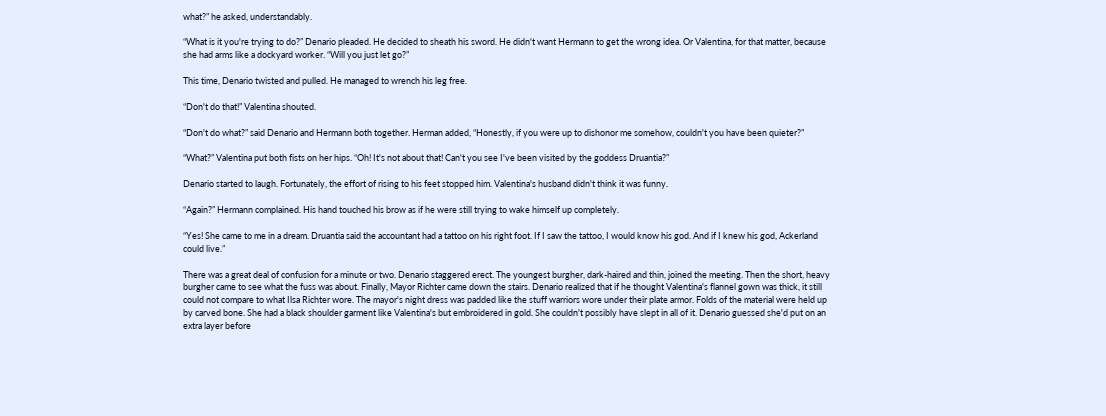what?” he asked, understandably.

“What is it you're trying to do?” Denario pleaded. He decided to sheath his sword. He didn't want Hermann to get the wrong idea. Or Valentina, for that matter, because she had arms like a dockyard worker. “Will you just let go?”

This time, Denario twisted and pulled. He managed to wrench his leg free.

“Don't do that!” Valentina shouted.

“Don't do what?” said Denario and Hermann both together. Herman added, “Honestly, if you were up to dishonor me somehow, couldn't you have been quieter?”

“What?” Valentina put both fists on her hips. “Oh! It's not about that! Can't you see I've been visited by the goddess Druantia?”

Denario started to laugh. Fortunately, the effort of rising to his feet stopped him. Valentina's husband didn't think it was funny.

“Again?” Hermann complained. His hand touched his brow as if he were still trying to wake himself up completely.

“Yes! She came to me in a dream. Druantia said the accountant had a tattoo on his right foot. If I saw the tattoo, I would know his god. And if I knew his god, Ackerland could live.”

There was a great deal of confusion for a minute or two. Denario staggered erect. The youngest burgher, dark-haired and thin, joined the meeting. Then the short, heavy burgher came to see what the fuss was about. Finally, Mayor Richter came down the stairs. Denario realized that if he thought Valentina's flannel gown was thick, it still could not compare to what Ilsa Richter wore. The mayor's night dress was padded like the stuff warriors wore under their plate armor. Folds of the material were held up by carved bone. She had a black shoulder garment like Valentina's but embroidered in gold. She couldn't possibly have slept in all of it. Denario guessed she'd put on an extra layer before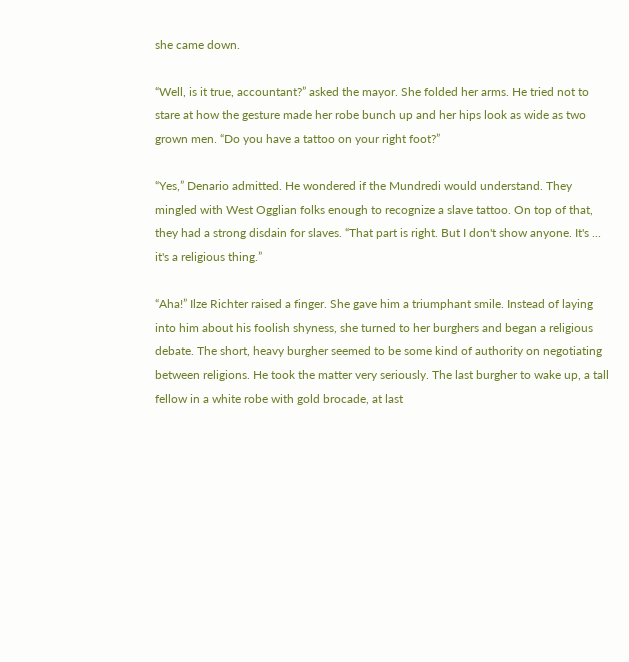she came down.

“Well, is it true, accountant?” asked the mayor. She folded her arms. He tried not to stare at how the gesture made her robe bunch up and her hips look as wide as two grown men. “Do you have a tattoo on your right foot?”

“Yes,” Denario admitted. He wondered if the Mundredi would understand. They mingled with West Ogglian folks enough to recognize a slave tattoo. On top of that, they had a strong disdain for slaves. “That part is right. But I don't show anyone. It's ... it's a religious thing.”

“Aha!” Ilze Richter raised a finger. She gave him a triumphant smile. Instead of laying into him about his foolish shyness, she turned to her burghers and began a religious debate. The short, heavy burgher seemed to be some kind of authority on negotiating between religions. He took the matter very seriously. The last burgher to wake up, a tall fellow in a white robe with gold brocade, at last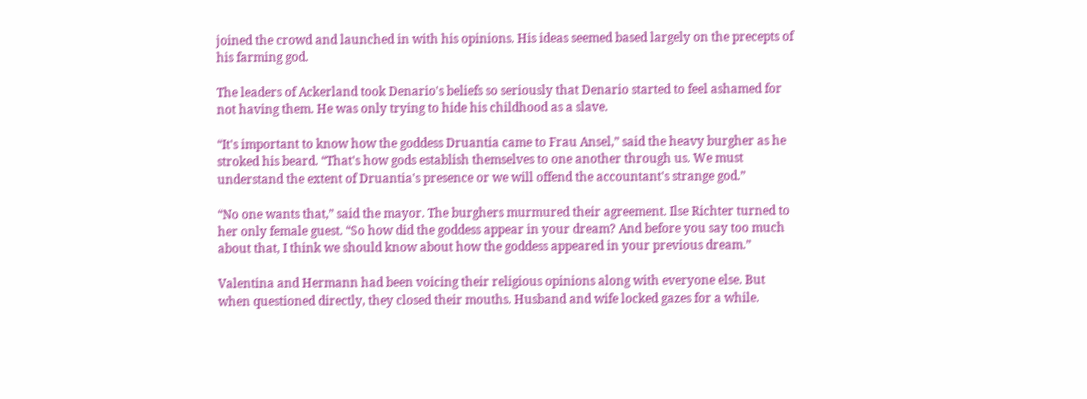joined the crowd and launched in with his opinions. His ideas seemed based largely on the precepts of his farming god.

The leaders of Ackerland took Denario's beliefs so seriously that Denario started to feel ashamed for not having them. He was only trying to hide his childhood as a slave.

“It's important to know how the goddess Druantia came to Frau Ansel,” said the heavy burgher as he stroked his beard. “That's how gods establish themselves to one another through us. We must understand the extent of Druantia's presence or we will offend the accountant's strange god.”

“No one wants that,” said the mayor. The burghers murmured their agreement. Ilse Richter turned to her only female guest. “So how did the goddess appear in your dream? And before you say too much about that, I think we should know about how the goddess appeared in your previous dream.”

Valentina and Hermann had been voicing their religious opinions along with everyone else. But when questioned directly, they closed their mouths. Husband and wife locked gazes for a while.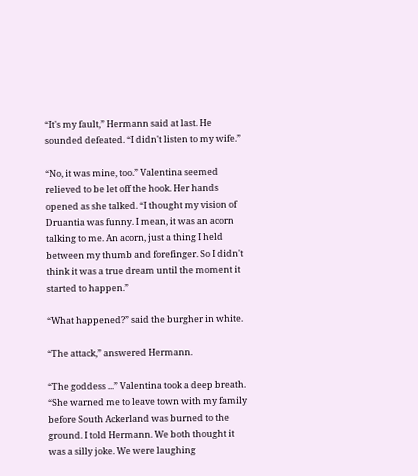“It's my fault,” Hermann said at last. He sounded defeated. “I didn't listen to my wife.”

“No, it was mine, too.” Valentina seemed relieved to be let off the hook. Her hands opened as she talked. “I thought my vision of Druantia was funny. I mean, it was an acorn talking to me. An acorn, just a thing I held between my thumb and forefinger. So I didn't think it was a true dream until the moment it started to happen.”

“What happened?” said the burgher in white.

“The attack,” answered Hermann.

“The goddess ...” Valentina took a deep breath. “She warned me to leave town with my family before South Ackerland was burned to the ground. I told Hermann. We both thought it was a silly joke. We were laughing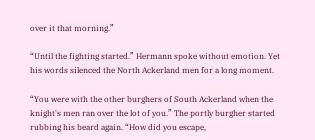over it that morning.”

“Until the fighting started.” Hermann spoke without emotion. Yet his words silenced the North Ackerland men for a long moment.

“You were with the other burghers of South Ackerland when the knight's men ran over the lot of you.” The portly burgher started rubbing his beard again. “How did you escape,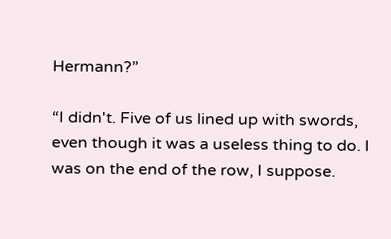Hermann?”

“I didn't. Five of us lined up with swords, even though it was a useless thing to do. I was on the end of the row, I suppose.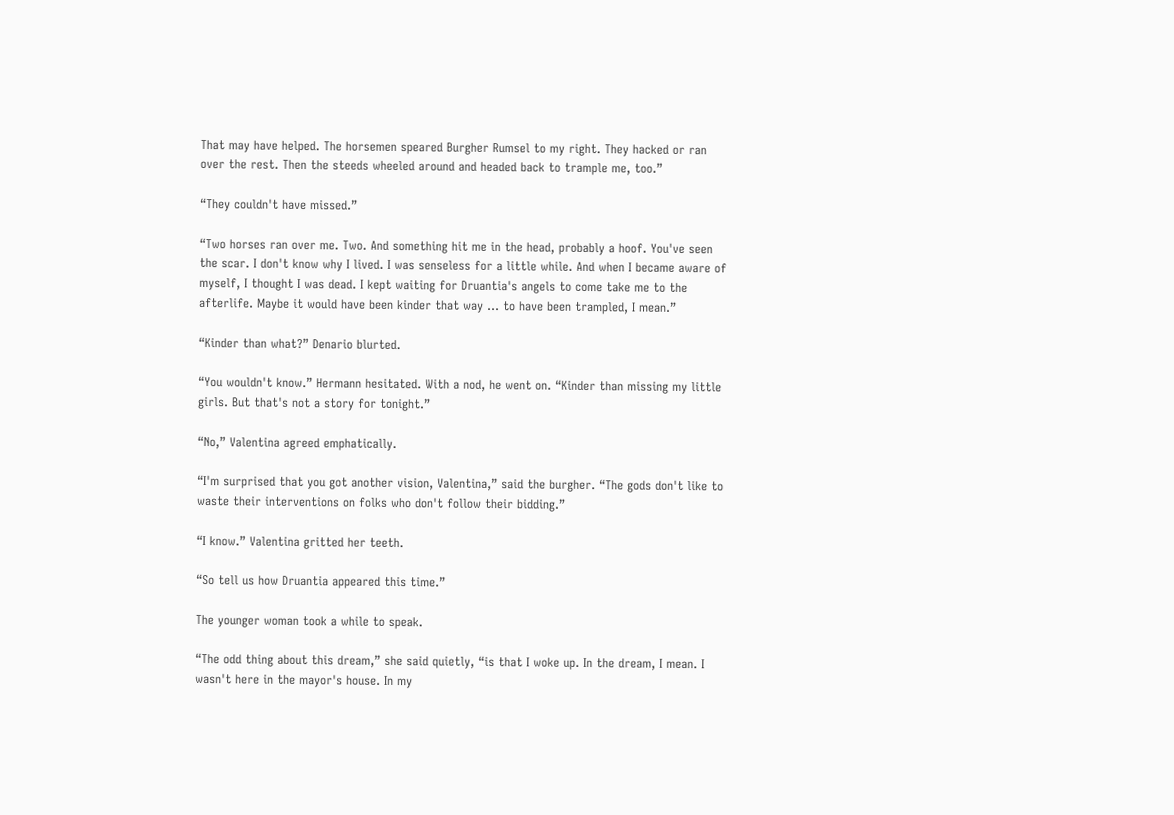That may have helped. The horsemen speared Burgher Rumsel to my right. They hacked or ran over the rest. Then the steeds wheeled around and headed back to trample me, too.”

“They couldn't have missed.”

“Two horses ran over me. Two. And something hit me in the head, probably a hoof. You've seen the scar. I don't know why I lived. I was senseless for a little while. And when I became aware of myself, I thought I was dead. I kept waiting for Druantia's angels to come take me to the afterlife. Maybe it would have been kinder that way ... to have been trampled, I mean.”

“Kinder than what?” Denario blurted.

“You wouldn't know.” Hermann hesitated. With a nod, he went on. “Kinder than missing my little girls. But that's not a story for tonight.”

“No,” Valentina agreed emphatically.

“I'm surprised that you got another vision, Valentina,” said the burgher. “The gods don't like to waste their interventions on folks who don't follow their bidding.”

“I know.” Valentina gritted her teeth.

“So tell us how Druantia appeared this time.”

The younger woman took a while to speak.

“The odd thing about this dream,” she said quietly, “is that I woke up. In the dream, I mean. I wasn't here in the mayor's house. In my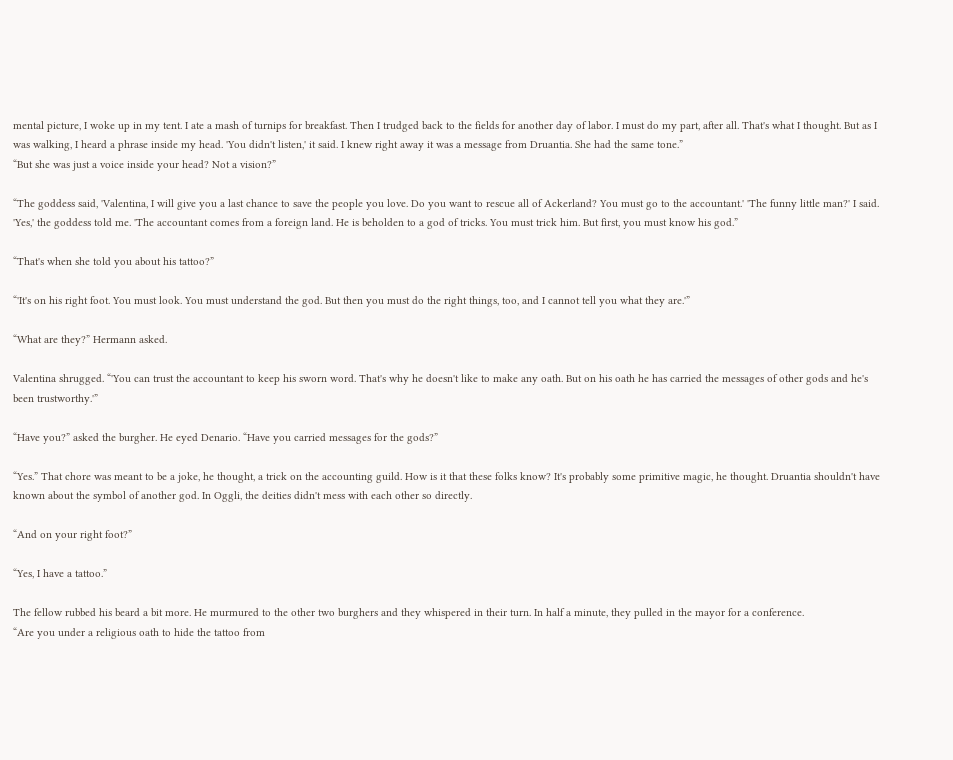mental picture, I woke up in my tent. I ate a mash of turnips for breakfast. Then I trudged back to the fields for another day of labor. I must do my part, after all. That's what I thought. But as I was walking, I heard a phrase inside my head. 'You didn't listen,' it said. I knew right away it was a message from Druantia. She had the same tone.”
“But she was just a voice inside your head? Not a vision?”

“The goddess said, 'Valentina, I will give you a last chance to save the people you love. Do you want to rescue all of Ackerland? You must go to the accountant.' 'The funny little man?' I said. 'Yes,' the goddess told me. 'The accountant comes from a foreign land. He is beholden to a god of tricks. You must trick him. But first, you must know his god.”

“That's when she told you about his tattoo?”

“'It's on his right foot. You must look. You must understand the god. But then you must do the right things, too, and I cannot tell you what they are.'”

“What are they?” Hermann asked.

Valentina shrugged. “'You can trust the accountant to keep his sworn word. That's why he doesn't like to make any oath. But on his oath he has carried the messages of other gods and he's been trustworthy.'”

“Have you?” asked the burgher. He eyed Denario. “Have you carried messages for the gods?”

“Yes.” That chore was meant to be a joke, he thought, a trick on the accounting guild. How is it that these folks know? It's probably some primitive magic, he thought. Druantia shouldn't have known about the symbol of another god. In Oggli, the deities didn't mess with each other so directly.

“And on your right foot?”

“Yes, I have a tattoo.”

The fellow rubbed his beard a bit more. He murmured to the other two burghers and they whispered in their turn. In half a minute, they pulled in the mayor for a conference.
“Are you under a religious oath to hide the tattoo from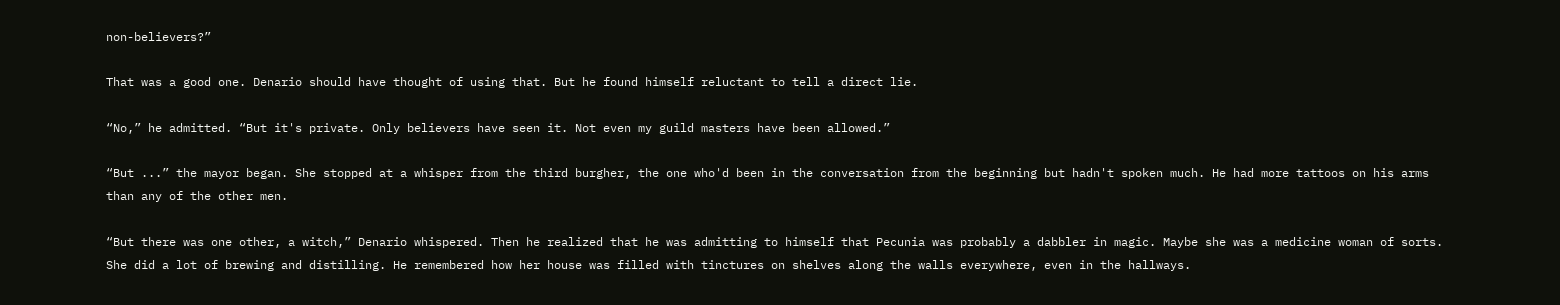non-believers?”

That was a good one. Denario should have thought of using that. But he found himself reluctant to tell a direct lie.

“No,” he admitted. “But it's private. Only believers have seen it. Not even my guild masters have been allowed.”

“But ...” the mayor began. She stopped at a whisper from the third burgher, the one who'd been in the conversation from the beginning but hadn't spoken much. He had more tattoos on his arms than any of the other men.

“But there was one other, a witch,” Denario whispered. Then he realized that he was admitting to himself that Pecunia was probably a dabbler in magic. Maybe she was a medicine woman of sorts. She did a lot of brewing and distilling. He remembered how her house was filled with tinctures on shelves along the walls everywhere, even in the hallways.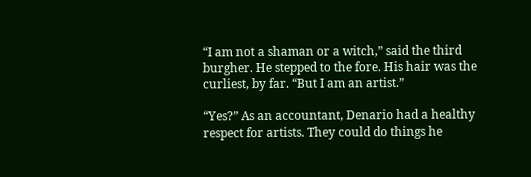“I am not a shaman or a witch,” said the third burgher. He stepped to the fore. His hair was the curliest, by far. “But I am an artist.”

“Yes?” As an accountant, Denario had a healthy respect for artists. They could do things he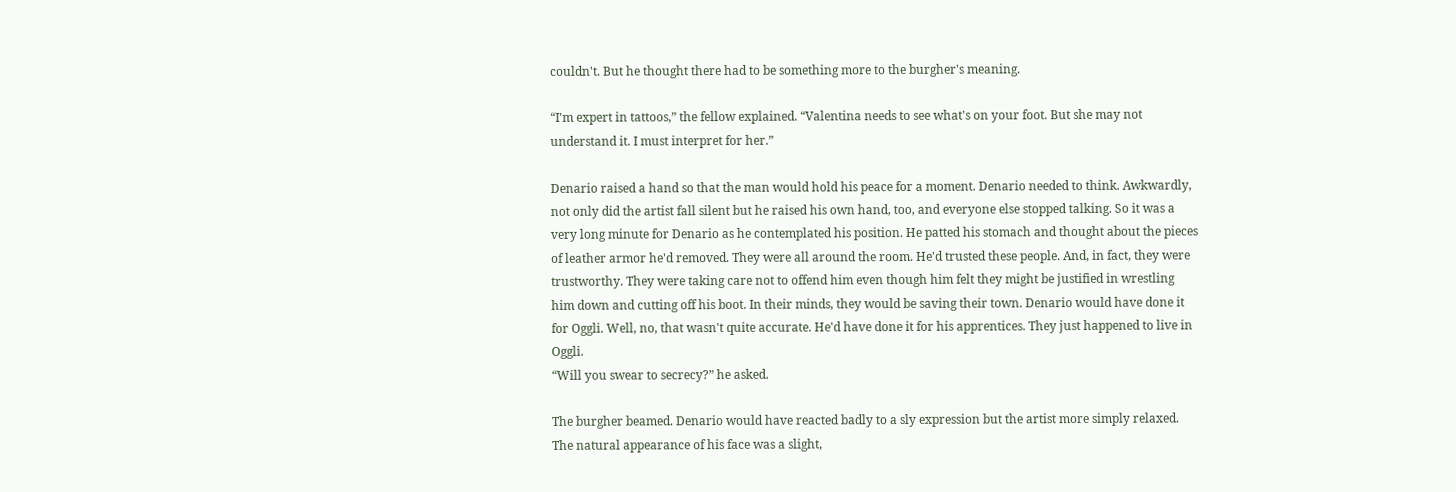couldn't. But he thought there had to be something more to the burgher's meaning.

“I'm expert in tattoos,” the fellow explained. “Valentina needs to see what's on your foot. But she may not understand it. I must interpret for her.”

Denario raised a hand so that the man would hold his peace for a moment. Denario needed to think. Awkwardly, not only did the artist fall silent but he raised his own hand, too, and everyone else stopped talking. So it was a very long minute for Denario as he contemplated his position. He patted his stomach and thought about the pieces of leather armor he'd removed. They were all around the room. He'd trusted these people. And, in fact, they were trustworthy. They were taking care not to offend him even though him felt they might be justified in wrestling him down and cutting off his boot. In their minds, they would be saving their town. Denario would have done it for Oggli. Well, no, that wasn't quite accurate. He'd have done it for his apprentices. They just happened to live in Oggli.
“Will you swear to secrecy?” he asked.

The burgher beamed. Denario would have reacted badly to a sly expression but the artist more simply relaxed. The natural appearance of his face was a slight,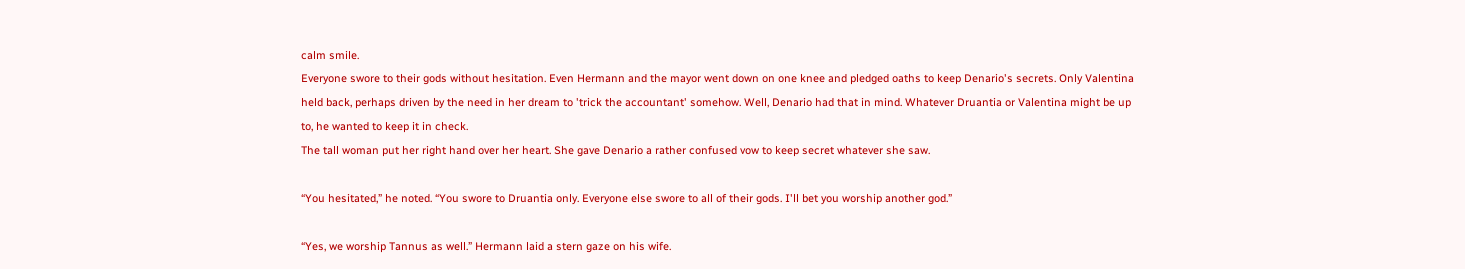calm smile.
Everyone swore to their gods without hesitation. Even Hermann and the mayor went down on one knee and pledged oaths to keep Denario's secrets. Only Valentina held back, perhaps driven by the need in her dream to 'trick the accountant' somehow. Well, Denario had that in mind. Whatever Druantia or Valentina might be up to, he wanted to keep it in check.
The tall woman put her right hand over her heart. She gave Denario a rather confused vow to keep secret whatever she saw.

“You hesitated,” he noted. “You swore to Druantia only. Everyone else swore to all of their gods. I'll bet you worship another god.”

“Yes, we worship Tannus as well.” Hermann laid a stern gaze on his wife.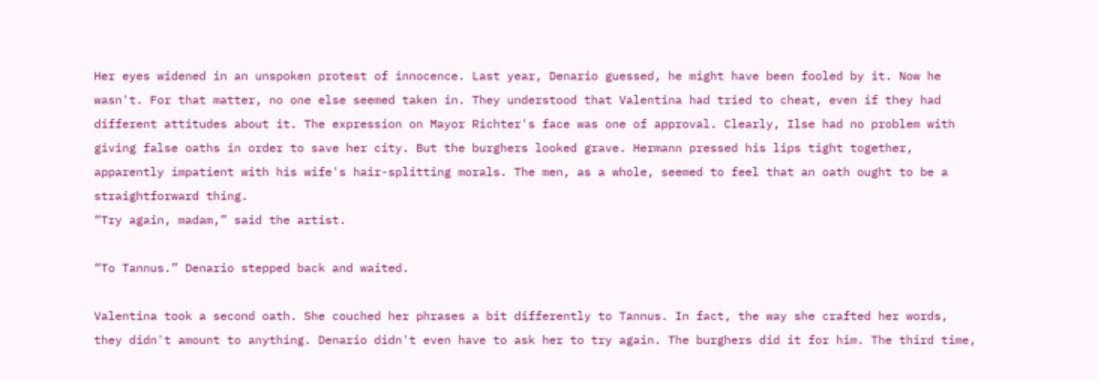Her eyes widened in an unspoken protest of innocence. Last year, Denario guessed, he might have been fooled by it. Now he wasn't. For that matter, no one else seemed taken in. They understood that Valentina had tried to cheat, even if they had different attitudes about it. The expression on Mayor Richter's face was one of approval. Clearly, Ilse had no problem with giving false oaths in order to save her city. But the burghers looked grave. Hermann pressed his lips tight together, apparently impatient with his wife's hair-splitting morals. The men, as a whole, seemed to feel that an oath ought to be a straightforward thing.
“Try again, madam,” said the artist.

“To Tannus.” Denario stepped back and waited.

Valentina took a second oath. She couched her phrases a bit differently to Tannus. In fact, the way she crafted her words, they didn't amount to anything. Denario didn't even have to ask her to try again. The burghers did it for him. The third time,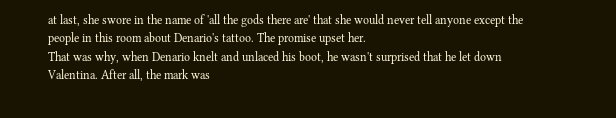at last, she swore in the name of 'all the gods there are' that she would never tell anyone except the people in this room about Denario's tattoo. The promise upset her.
That was why, when Denario knelt and unlaced his boot, he wasn't surprised that he let down Valentina. After all, the mark was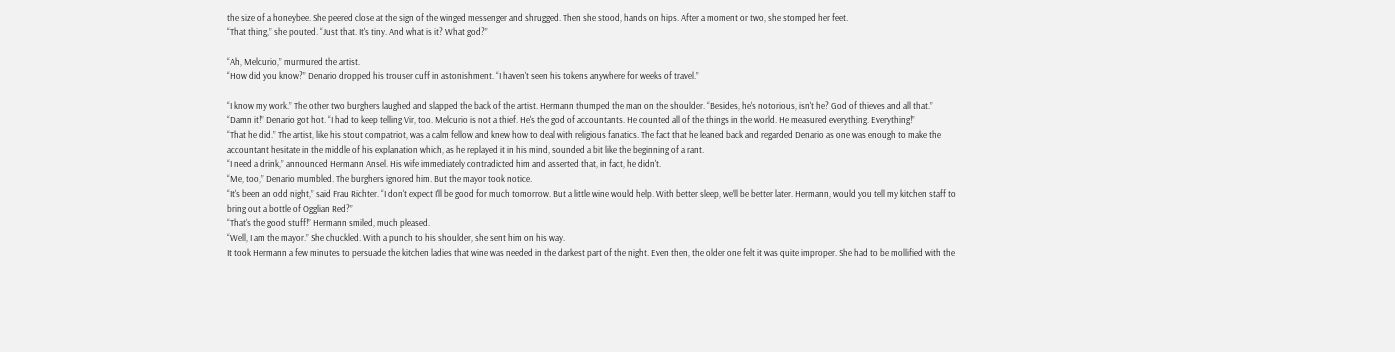the size of a honeybee. She peered close at the sign of the winged messenger and shrugged. Then she stood, hands on hips. After a moment or two, she stomped her feet.
“That thing,” she pouted. “Just that. It's tiny. And what is it? What god?”

“Ah, Melcurio,” murmured the artist.
“How did you know?” Denario dropped his trouser cuff in astonishment. “I haven't seen his tokens anywhere for weeks of travel.”

“I know my work.” The other two burghers laughed and slapped the back of the artist. Hermann thumped the man on the shoulder. “Besides, he's notorious, isn't he? God of thieves and all that.”
“Damn it!” Denario got hot. “I had to keep telling Vir, too. Melcurio is not a thief. He's the god of accountants. He counted all of the things in the world. He measured everything. Everything!”
“That he did.” The artist, like his stout compatriot, was a calm fellow and knew how to deal with religious fanatics. The fact that he leaned back and regarded Denario as one was enough to make the accountant hesitate in the middle of his explanation which, as he replayed it in his mind, sounded a bit like the beginning of a rant.
“I need a drink,” announced Hermann Ansel. His wife immediately contradicted him and asserted that, in fact, he didn't.
“Me, too,” Denario mumbled. The burghers ignored him. But the mayor took notice.
“It's been an odd night,” said Frau Richter. “I don't expect I'll be good for much tomorrow. But a little wine would help. With better sleep, we’ll be better later. Hermann, would you tell my kitchen staff to bring out a bottle of Ogglian Red?”
“That's the good stuff!” Hermann smiled, much pleased.
“Well, I am the mayor.” She chuckled. With a punch to his shoulder, she sent him on his way.
It took Hermann a few minutes to persuade the kitchen ladies that wine was needed in the darkest part of the night. Even then, the older one felt it was quite improper. She had to be mollified with the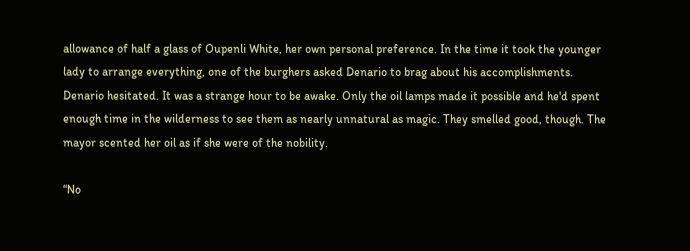allowance of half a glass of Oupenli White, her own personal preference. In the time it took the younger lady to arrange everything, one of the burghers asked Denario to brag about his accomplishments.
Denario hesitated. It was a strange hour to be awake. Only the oil lamps made it possible and he'd spent enough time in the wilderness to see them as nearly unnatural as magic. They smelled good, though. The mayor scented her oil as if she were of the nobility.

“No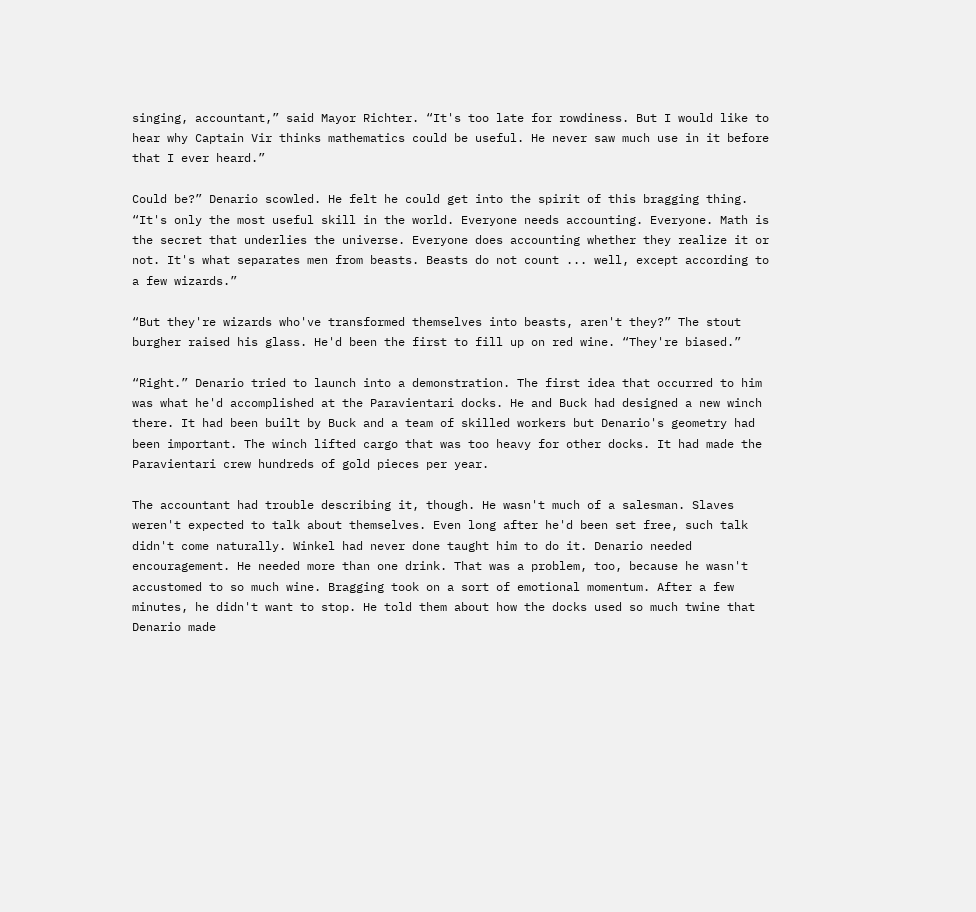singing, accountant,” said Mayor Richter. “It's too late for rowdiness. But I would like to hear why Captain Vir thinks mathematics could be useful. He never saw much use in it before that I ever heard.”

Could be?” Denario scowled. He felt he could get into the spirit of this bragging thing. “It's only the most useful skill in the world. Everyone needs accounting. Everyone. Math is the secret that underlies the universe. Everyone does accounting whether they realize it or not. It's what separates men from beasts. Beasts do not count ... well, except according to a few wizards.”

“But they're wizards who've transformed themselves into beasts, aren't they?” The stout burgher raised his glass. He'd been the first to fill up on red wine. “They're biased.”

“Right.” Denario tried to launch into a demonstration. The first idea that occurred to him was what he'd accomplished at the Paravientari docks. He and Buck had designed a new winch there. It had been built by Buck and a team of skilled workers but Denario's geometry had been important. The winch lifted cargo that was too heavy for other docks. It had made the Paravientari crew hundreds of gold pieces per year.

The accountant had trouble describing it, though. He wasn't much of a salesman. Slaves weren't expected to talk about themselves. Even long after he'd been set free, such talk didn't come naturally. Winkel had never done taught him to do it. Denario needed encouragement. He needed more than one drink. That was a problem, too, because he wasn't accustomed to so much wine. Bragging took on a sort of emotional momentum. After a few minutes, he didn't want to stop. He told them about how the docks used so much twine that Denario made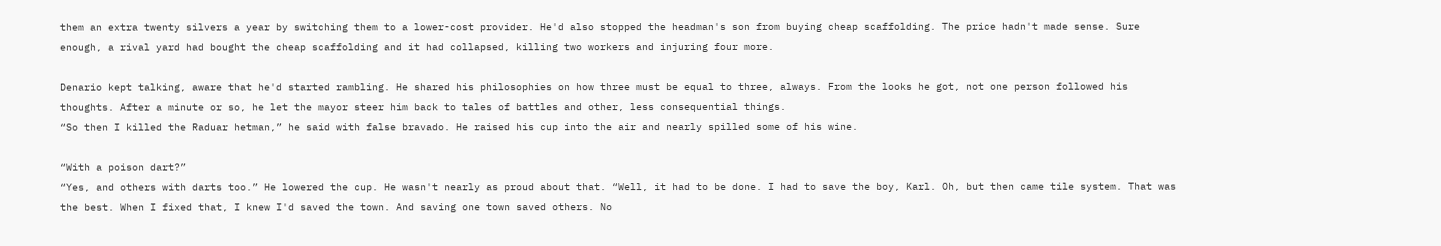them an extra twenty silvers a year by switching them to a lower-cost provider. He'd also stopped the headman's son from buying cheap scaffolding. The price hadn't made sense. Sure enough, a rival yard had bought the cheap scaffolding and it had collapsed, killing two workers and injuring four more.

Denario kept talking, aware that he'd started rambling. He shared his philosophies on how three must be equal to three, always. From the looks he got, not one person followed his thoughts. After a minute or so, he let the mayor steer him back to tales of battles and other, less consequential things.
“So then I killed the Raduar hetman,” he said with false bravado. He raised his cup into the air and nearly spilled some of his wine.

“With a poison dart?”
“Yes, and others with darts too.” He lowered the cup. He wasn't nearly as proud about that. “Well, it had to be done. I had to save the boy, Karl. Oh, but then came tile system. That was the best. When I fixed that, I knew I'd saved the town. And saving one town saved others. No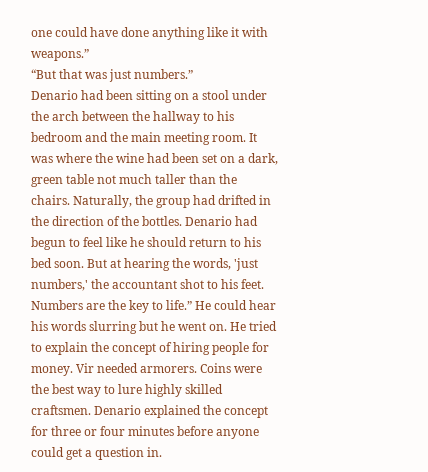one could have done anything like it with weapons.”
“But that was just numbers.”
Denario had been sitting on a stool under the arch between the hallway to his bedroom and the main meeting room. It was where the wine had been set on a dark, green table not much taller than the chairs. Naturally, the group had drifted in the direction of the bottles. Denario had begun to feel like he should return to his bed soon. But at hearing the words, 'just numbers,' the accountant shot to his feet.
Numbers are the key to life.” He could hear his words slurring but he went on. He tried to explain the concept of hiring people for money. Vir needed armorers. Coins were the best way to lure highly skilled craftsmen. Denario explained the concept for three or four minutes before anyone could get a question in.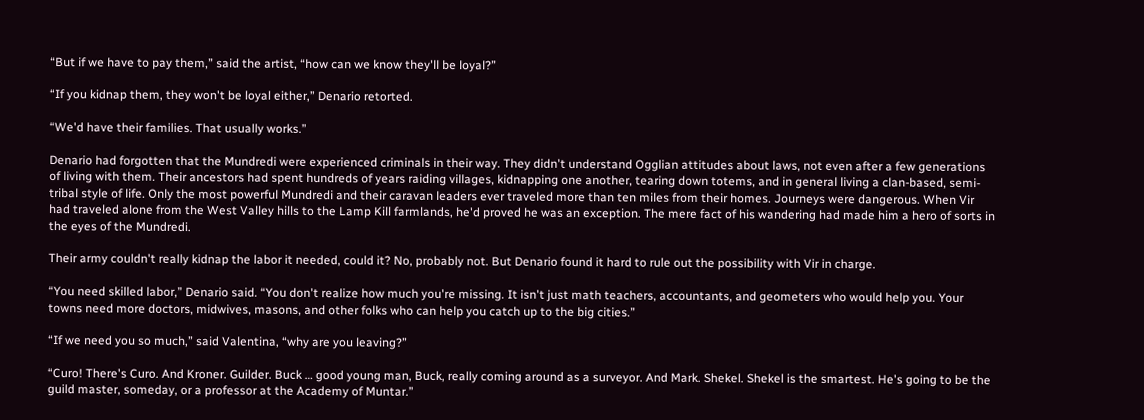“But if we have to pay them,” said the artist, “how can we know they'll be loyal?”

“If you kidnap them, they won't be loyal either,” Denario retorted.

“We'd have their families. That usually works.”

Denario had forgotten that the Mundredi were experienced criminals in their way. They didn't understand Ogglian attitudes about laws, not even after a few generations of living with them. Their ancestors had spent hundreds of years raiding villages, kidnapping one another, tearing down totems, and in general living a clan-based, semi-tribal style of life. Only the most powerful Mundredi and their caravan leaders ever traveled more than ten miles from their homes. Journeys were dangerous. When Vir had traveled alone from the West Valley hills to the Lamp Kill farmlands, he'd proved he was an exception. The mere fact of his wandering had made him a hero of sorts in the eyes of the Mundredi.

Their army couldn't really kidnap the labor it needed, could it? No, probably not. But Denario found it hard to rule out the possibility with Vir in charge.

“You need skilled labor,” Denario said. “You don't realize how much you're missing. It isn't just math teachers, accountants, and geometers who would help you. Your towns need more doctors, midwives, masons, and other folks who can help you catch up to the big cities.”

“If we need you so much,” said Valentina, “why are you leaving?”

“Curo! There's Curo. And Kroner. Guilder. Buck … good young man, Buck, really coming around as a surveyor. And Mark. Shekel. Shekel is the smartest. He's going to be the guild master, someday, or a professor at the Academy of Muntar.”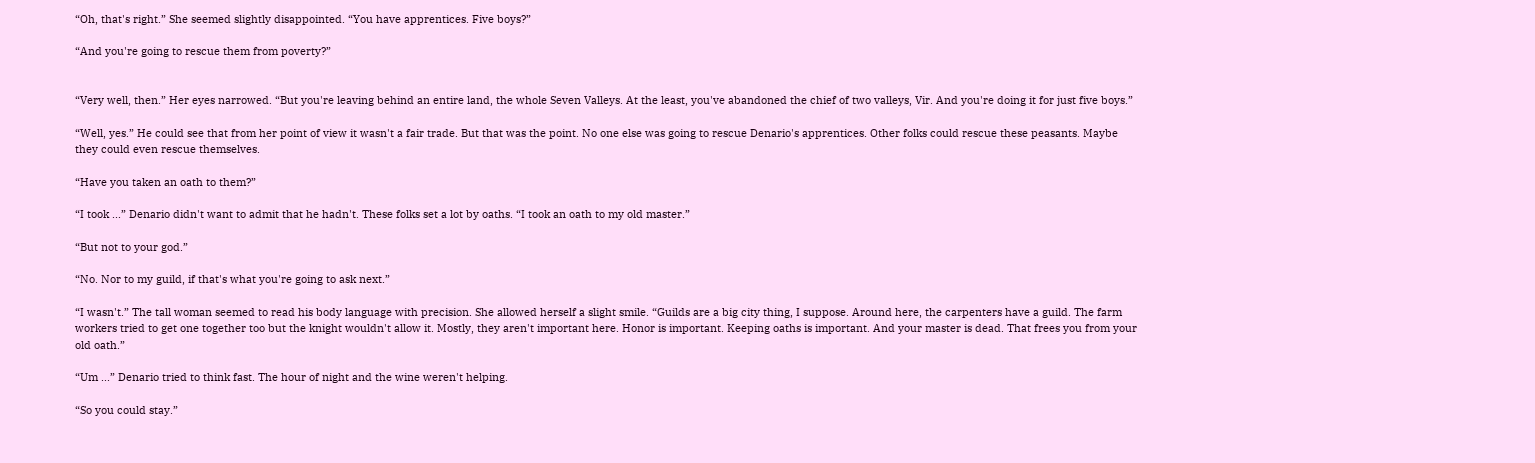“Oh, that's right.” She seemed slightly disappointed. “You have apprentices. Five boys?”

“And you're going to rescue them from poverty?”


“Very well, then.” Her eyes narrowed. “But you're leaving behind an entire land, the whole Seven Valleys. At the least, you've abandoned the chief of two valleys, Vir. And you're doing it for just five boys.”

“Well, yes.” He could see that from her point of view it wasn't a fair trade. But that was the point. No one else was going to rescue Denario's apprentices. Other folks could rescue these peasants. Maybe they could even rescue themselves.

“Have you taken an oath to them?”

“I took ...” Denario didn't want to admit that he hadn't. These folks set a lot by oaths. “I took an oath to my old master.”

“But not to your god.”

“No. Nor to my guild, if that's what you're going to ask next.”

“I wasn't.” The tall woman seemed to read his body language with precision. She allowed herself a slight smile. “Guilds are a big city thing, I suppose. Around here, the carpenters have a guild. The farm workers tried to get one together too but the knight wouldn't allow it. Mostly, they aren't important here. Honor is important. Keeping oaths is important. And your master is dead. That frees you from your old oath.”

“Um ...” Denario tried to think fast. The hour of night and the wine weren't helping.

“So you could stay.”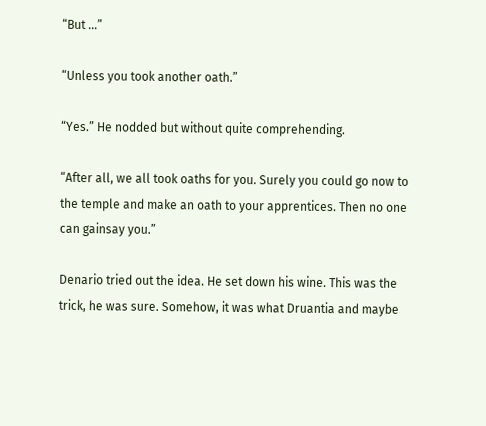“But ...”

“Unless you took another oath.”

“Yes.” He nodded but without quite comprehending.

“After all, we all took oaths for you. Surely you could go now to the temple and make an oath to your apprentices. Then no one can gainsay you.”

Denario tried out the idea. He set down his wine. This was the trick, he was sure. Somehow, it was what Druantia and maybe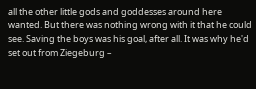all the other little gods and goddesses around here wanted. But there was nothing wrong with it that he could see. Saving the boys was his goal, after all. It was why he'd set out from Ziegeburg –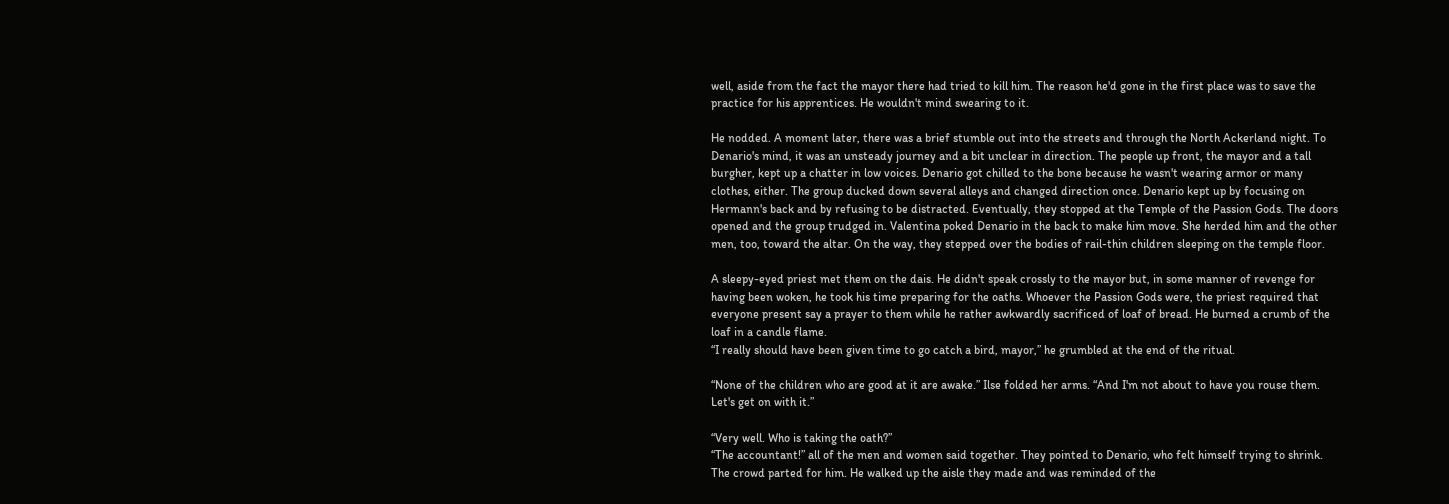well, aside from the fact the mayor there had tried to kill him. The reason he'd gone in the first place was to save the practice for his apprentices. He wouldn't mind swearing to it.

He nodded. A moment later, there was a brief stumble out into the streets and through the North Ackerland night. To Denario's mind, it was an unsteady journey and a bit unclear in direction. The people up front, the mayor and a tall burgher, kept up a chatter in low voices. Denario got chilled to the bone because he wasn't wearing armor or many clothes, either. The group ducked down several alleys and changed direction once. Denario kept up by focusing on Hermann's back and by refusing to be distracted. Eventually, they stopped at the Temple of the Passion Gods. The doors opened and the group trudged in. Valentina poked Denario in the back to make him move. She herded him and the other men, too, toward the altar. On the way, they stepped over the bodies of rail-thin children sleeping on the temple floor.

A sleepy-eyed priest met them on the dais. He didn't speak crossly to the mayor but, in some manner of revenge for having been woken, he took his time preparing for the oaths. Whoever the Passion Gods were, the priest required that everyone present say a prayer to them while he rather awkwardly sacrificed of loaf of bread. He burned a crumb of the loaf in a candle flame.
“I really should have been given time to go catch a bird, mayor,” he grumbled at the end of the ritual.

“None of the children who are good at it are awake.” Ilse folded her arms. “And I'm not about to have you rouse them. Let's get on with it.”

“Very well. Who is taking the oath?”
“The accountant!” all of the men and women said together. They pointed to Denario, who felt himself trying to shrink. The crowd parted for him. He walked up the aisle they made and was reminded of the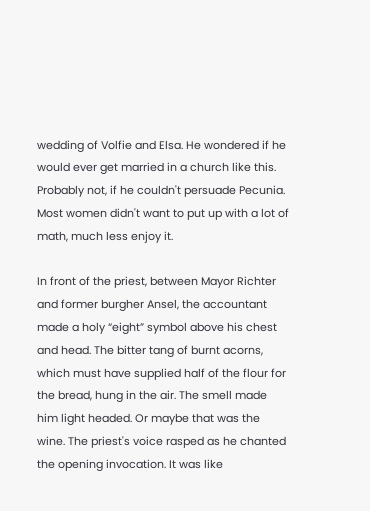wedding of Volfie and Elsa. He wondered if he would ever get married in a church like this. Probably not, if he couldn't persuade Pecunia. Most women didn't want to put up with a lot of math, much less enjoy it.

In front of the priest, between Mayor Richter and former burgher Ansel, the accountant made a holy “eight” symbol above his chest and head. The bitter tang of burnt acorns, which must have supplied half of the flour for the bread, hung in the air. The smell made him light headed. Or maybe that was the wine. The priest's voice rasped as he chanted the opening invocation. It was like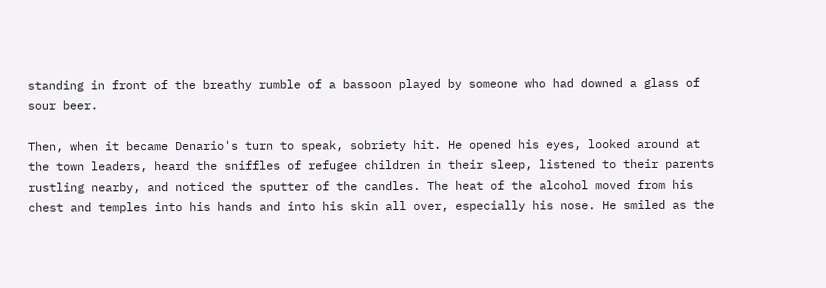standing in front of the breathy rumble of a bassoon played by someone who had downed a glass of sour beer.

Then, when it became Denario's turn to speak, sobriety hit. He opened his eyes, looked around at the town leaders, heard the sniffles of refugee children in their sleep, listened to their parents rustling nearby, and noticed the sputter of the candles. The heat of the alcohol moved from his chest and temples into his hands and into his skin all over, especially his nose. He smiled as the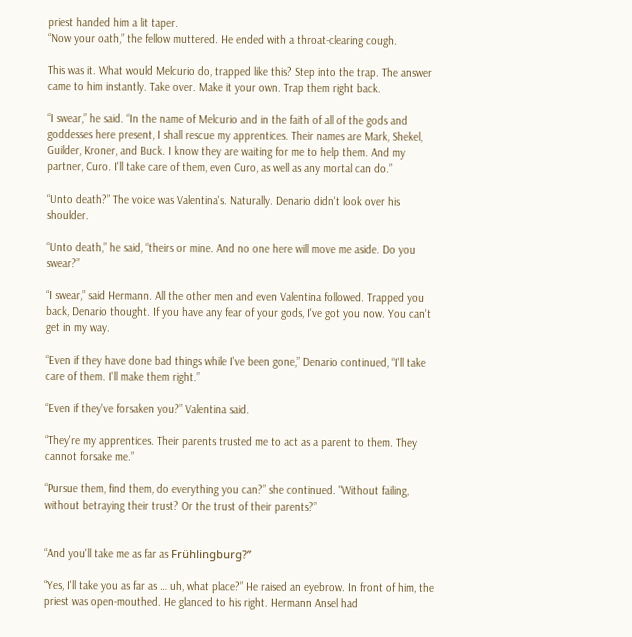priest handed him a lit taper.
“Now your oath,” the fellow muttered. He ended with a throat-clearing cough.

This was it. What would Melcurio do, trapped like this? Step into the trap. The answer came to him instantly. Take over. Make it your own. Trap them right back.

“I swear,” he said. “In the name of Melcurio and in the faith of all of the gods and goddesses here present, I shall rescue my apprentices. Their names are Mark, Shekel, Guilder, Kroner, and Buck. I know they are waiting for me to help them. And my partner, Curo. I'll take care of them, even Curo, as well as any mortal can do.”

“Unto death?” The voice was Valentina's. Naturally. Denario didn't look over his shoulder.

“Unto death,” he said, “theirs or mine. And no one here will move me aside. Do you swear?”

“I swear,” said Hermann. All the other men and even Valentina followed. Trapped you back, Denario thought. If you have any fear of your gods, I've got you now. You can't get in my way.

“Even if they have done bad things while I've been gone,” Denario continued, “I'll take care of them. I'll make them right.”

“Even if they've forsaken you?” Valentina said.

“They're my apprentices. Their parents trusted me to act as a parent to them. They cannot forsake me.”

“Pursue them, find them, do everything you can?” she continued. "Without failing, without betraying their trust? Or the trust of their parents?”


“And you'll take me as far as Frühlingburg?”

“Yes, I'll take you as far as … uh, what place?” He raised an eyebrow. In front of him, the priest was open-mouthed. He glanced to his right. Hermann Ansel had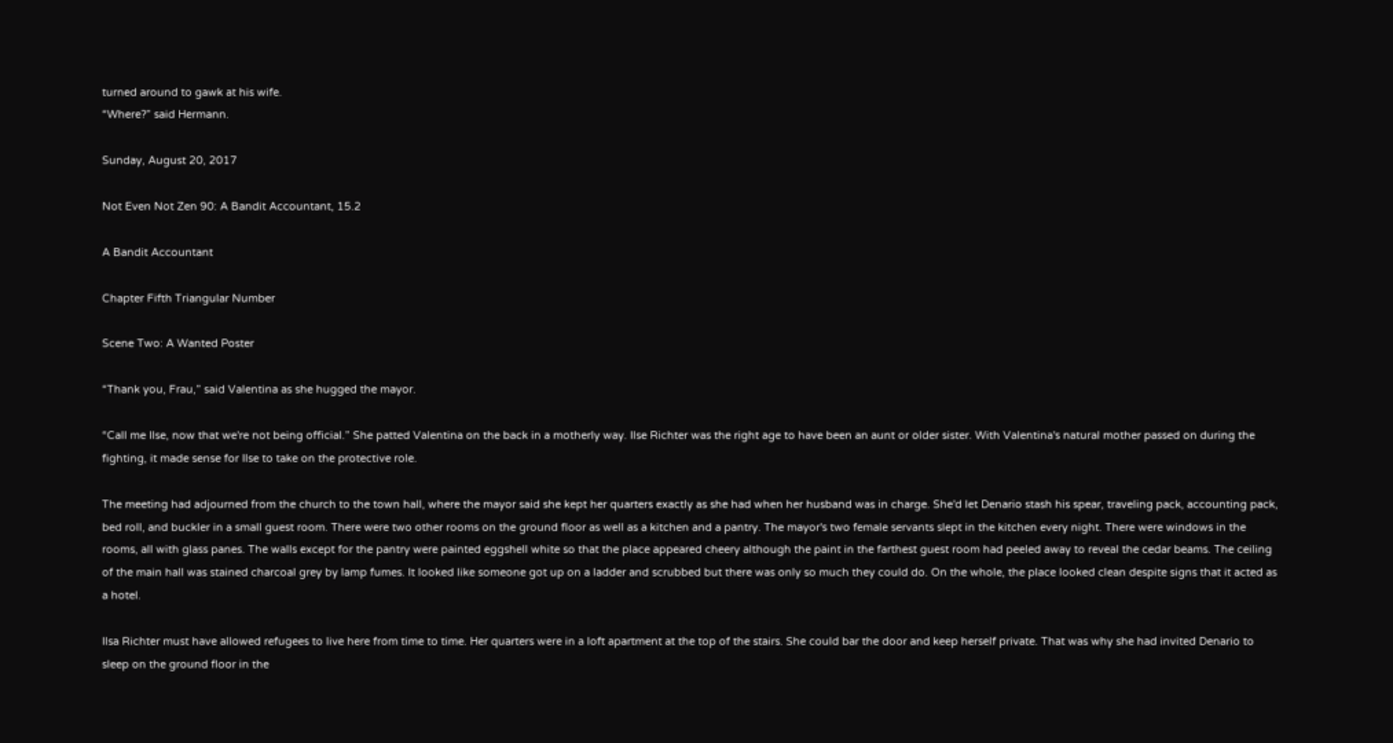turned around to gawk at his wife.
“Where?” said Hermann.

Sunday, August 20, 2017

Not Even Not Zen 90: A Bandit Accountant, 15.2

A Bandit Accountant

Chapter Fifth Triangular Number

Scene Two: A Wanted Poster

“Thank you, Frau,” said Valentina as she hugged the mayor.

“Call me Ilse, now that we're not being official.” She patted Valentina on the back in a motherly way. Ilse Richter was the right age to have been an aunt or older sister. With Valentina's natural mother passed on during the fighting, it made sense for Ilse to take on the protective role.

The meeting had adjourned from the church to the town hall, where the mayor said she kept her quarters exactly as she had when her husband was in charge. She'd let Denario stash his spear, traveling pack, accounting pack, bed roll, and buckler in a small guest room. There were two other rooms on the ground floor as well as a kitchen and a pantry. The mayor's two female servants slept in the kitchen every night. There were windows in the rooms, all with glass panes. The walls except for the pantry were painted eggshell white so that the place appeared cheery although the paint in the farthest guest room had peeled away to reveal the cedar beams. The ceiling of the main hall was stained charcoal grey by lamp fumes. It looked like someone got up on a ladder and scrubbed but there was only so much they could do. On the whole, the place looked clean despite signs that it acted as a hotel.

Ilsa Richter must have allowed refugees to live here from time to time. Her quarters were in a loft apartment at the top of the stairs. She could bar the door and keep herself private. That was why she had invited Denario to sleep on the ground floor in the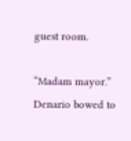guest room.

“Madam mayor.” Denario bowed to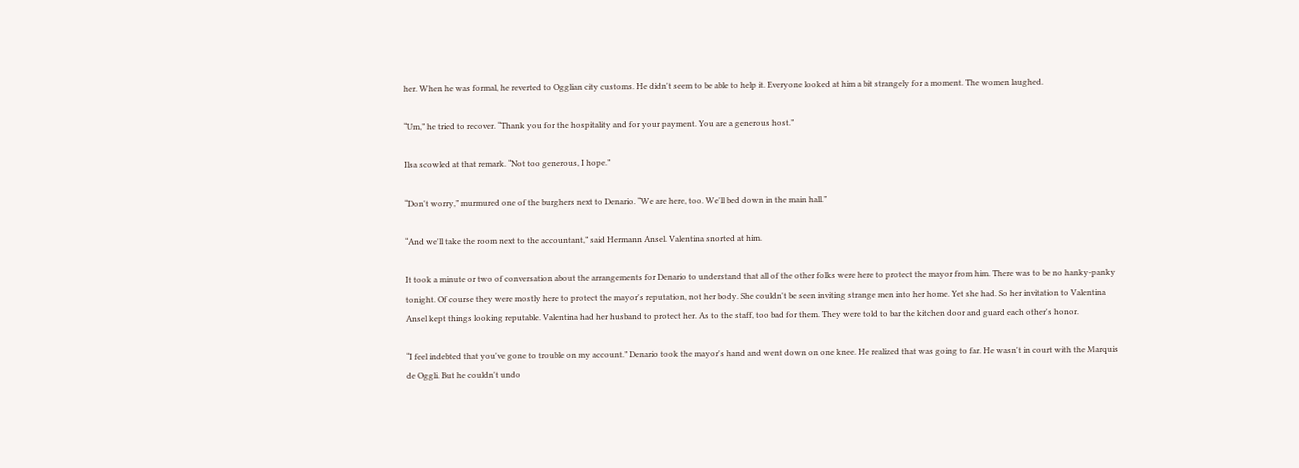her. When he was formal, he reverted to Ogglian city customs. He didn't seem to be able to help it. Everyone looked at him a bit strangely for a moment. The women laughed.

“Um,” he tried to recover. “Thank you for the hospitality and for your payment. You are a generous host.”

Ilsa scowled at that remark. “Not too generous, I hope.”

“Don't worry,” murmured one of the burghers next to Denario. “We are here, too. We'll bed down in the main hall.”

“And we'll take the room next to the accountant,” said Hermann Ansel. Valentina snorted at him.

It took a minute or two of conversation about the arrangements for Denario to understand that all of the other folks were here to protect the mayor from him. There was to be no hanky-panky tonight. Of course they were mostly here to protect the mayor's reputation, not her body. She couldn't be seen inviting strange men into her home. Yet she had. So her invitation to Valentina Ansel kept things looking reputable. Valentina had her husband to protect her. As to the staff, too bad for them. They were told to bar the kitchen door and guard each other's honor.

“I feel indebted that you've gone to trouble on my account.” Denario took the mayor's hand and went down on one knee. He realized that was going to far. He wasn't in court with the Marquis de Oggli. But he couldn't undo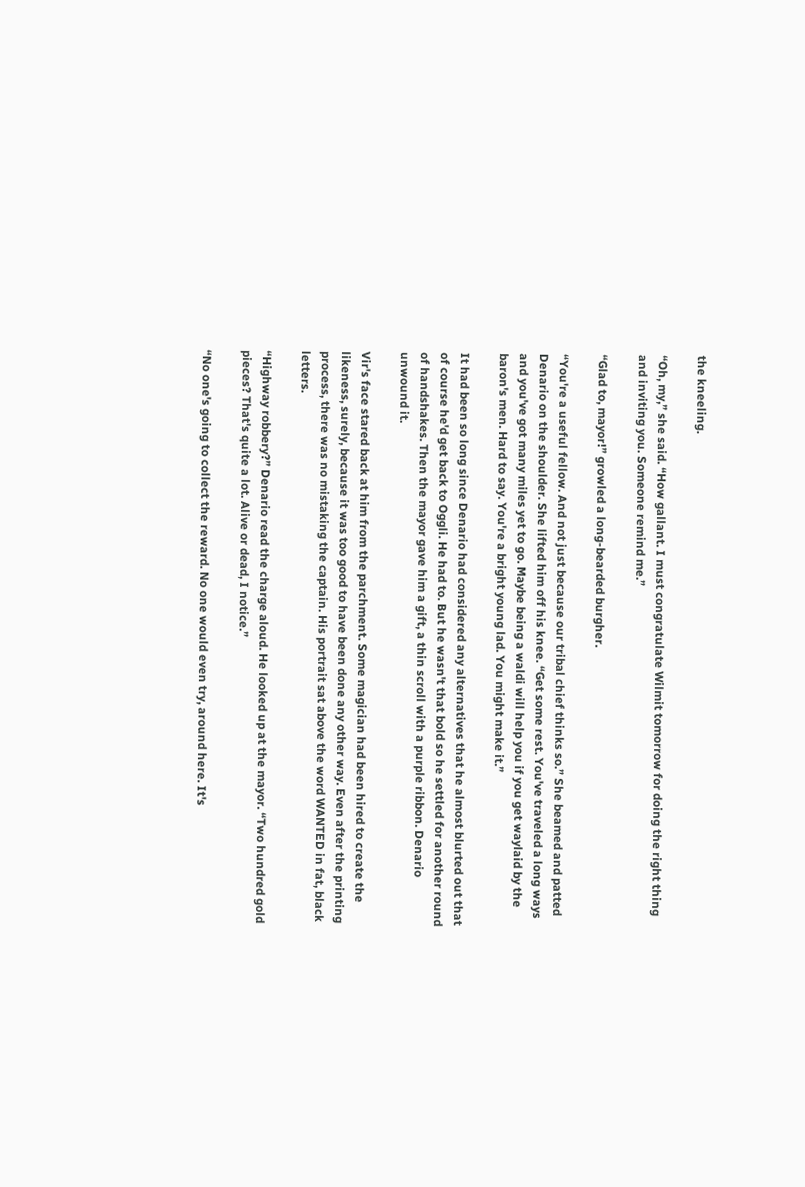the kneeling.

“Oh, my,” she said. “How gallant. I must congratulate Wilmit tomorrow for doing the right thing and inviting you. Someone remind me.”

“Glad to, mayor!” growled a long-bearded burgher.

“You're a useful fellow. And not just because our tribal chief thinks so.” She beamed and patted Denario on the shoulder. She lifted him off his knee. “Get some rest. You've traveled a long ways and you've got many miles yet to go. Maybe being a waldi will help you if you get waylaid by the baron's men. Hard to say. You're a bright young lad. You might make it.”

It had been so long since Denario had considered any alternatives that he almost blurted out that of course he'd get back to Oggli. He had to. But he wasn't that bold so he settled for another round of handshakes. Then the mayor gave him a gift, a thin scroll with a purple ribbon. Denario unwound it.

Vir's face stared back at him from the parchment. Some magician had been hired to create the likeness, surely, because it was too good to have been done any other way. Even after the printing process, there was no mistaking the captain. His portrait sat above the word WANTED in fat, black letters.

“Highway robbery?” Denario read the charge aloud. He looked up at the mayor. “Two hundred gold pieces? That's quite a lot. Alive or dead, I notice.”

“No one's going to collect the reward. No one would even try, around here. It's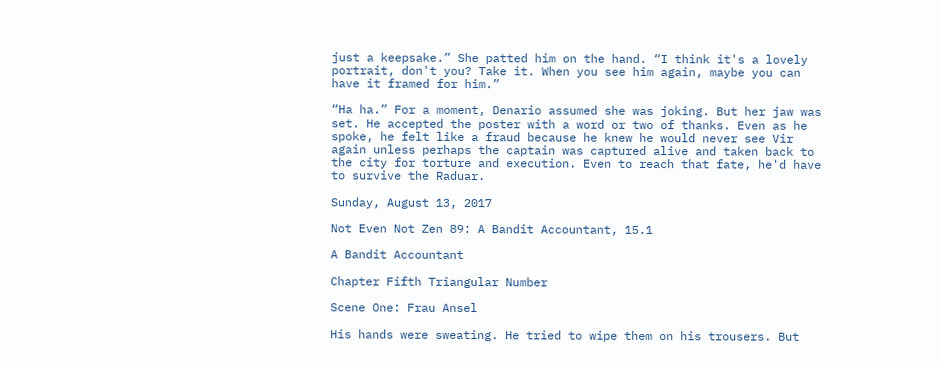just a keepsake.” She patted him on the hand. “I think it's a lovely portrait, don't you? Take it. When you see him again, maybe you can have it framed for him.”

“Ha ha.” For a moment, Denario assumed she was joking. But her jaw was set. He accepted the poster with a word or two of thanks. Even as he spoke, he felt like a fraud because he knew he would never see Vir again unless perhaps the captain was captured alive and taken back to the city for torture and execution. Even to reach that fate, he'd have to survive the Raduar.

Sunday, August 13, 2017

Not Even Not Zen 89: A Bandit Accountant, 15.1

A Bandit Accountant

Chapter Fifth Triangular Number

Scene One: Frau Ansel

His hands were sweating. He tried to wipe them on his trousers. But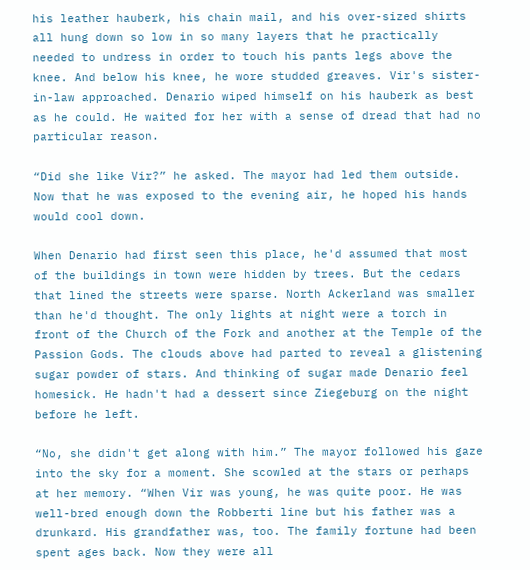his leather hauberk, his chain mail, and his over-sized shirts all hung down so low in so many layers that he practically needed to undress in order to touch his pants legs above the knee. And below his knee, he wore studded greaves. Vir's sister-in-law approached. Denario wiped himself on his hauberk as best as he could. He waited for her with a sense of dread that had no particular reason.

“Did she like Vir?” he asked. The mayor had led them outside. Now that he was exposed to the evening air, he hoped his hands would cool down.

When Denario had first seen this place, he'd assumed that most of the buildings in town were hidden by trees. But the cedars that lined the streets were sparse. North Ackerland was smaller than he'd thought. The only lights at night were a torch in front of the Church of the Fork and another at the Temple of the Passion Gods. The clouds above had parted to reveal a glistening sugar powder of stars. And thinking of sugar made Denario feel homesick. He hadn't had a dessert since Ziegeburg on the night before he left.

“No, she didn't get along with him.” The mayor followed his gaze into the sky for a moment. She scowled at the stars or perhaps at her memory. “When Vir was young, he was quite poor. He was well-bred enough down the Robberti line but his father was a drunkard. His grandfather was, too. The family fortune had been spent ages back. Now they were all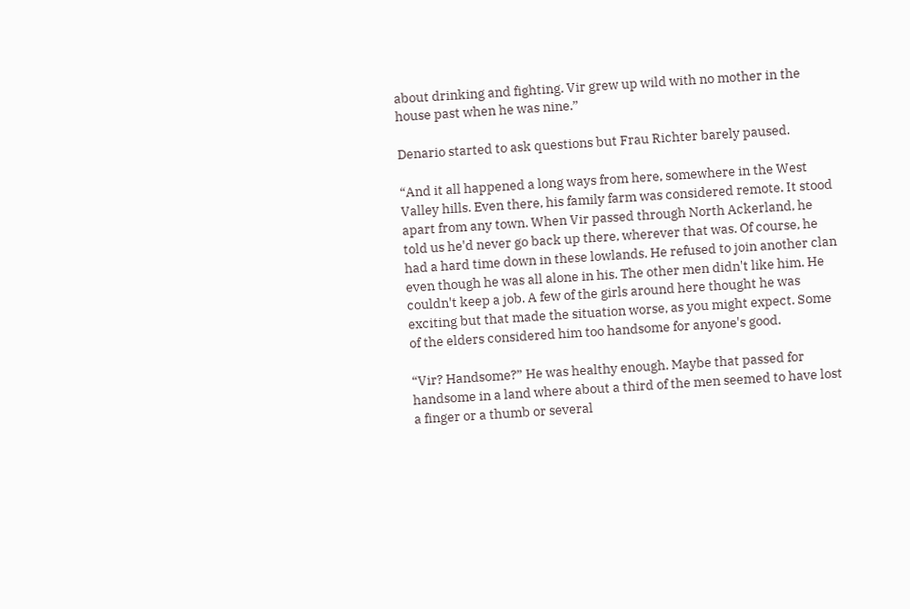about drinking and fighting. Vir grew up wild with no mother in the house past when he was nine.”

Denario started to ask questions but Frau Richter barely paused.

“And it all happened a long ways from here, somewhere in the West Valley hills. Even there, his family farm was considered remote. It stood apart from any town. When Vir passed through North Ackerland, he told us he'd never go back up there, wherever that was. Of course, he had a hard time down in these lowlands. He refused to join another clan even though he was all alone in his. The other men didn't like him. He couldn't keep a job. A few of the girls around here thought he was exciting but that made the situation worse, as you might expect. Some of the elders considered him too handsome for anyone's good.

“Vir? Handsome?” He was healthy enough. Maybe that passed for handsome in a land where about a third of the men seemed to have lost a finger or a thumb or several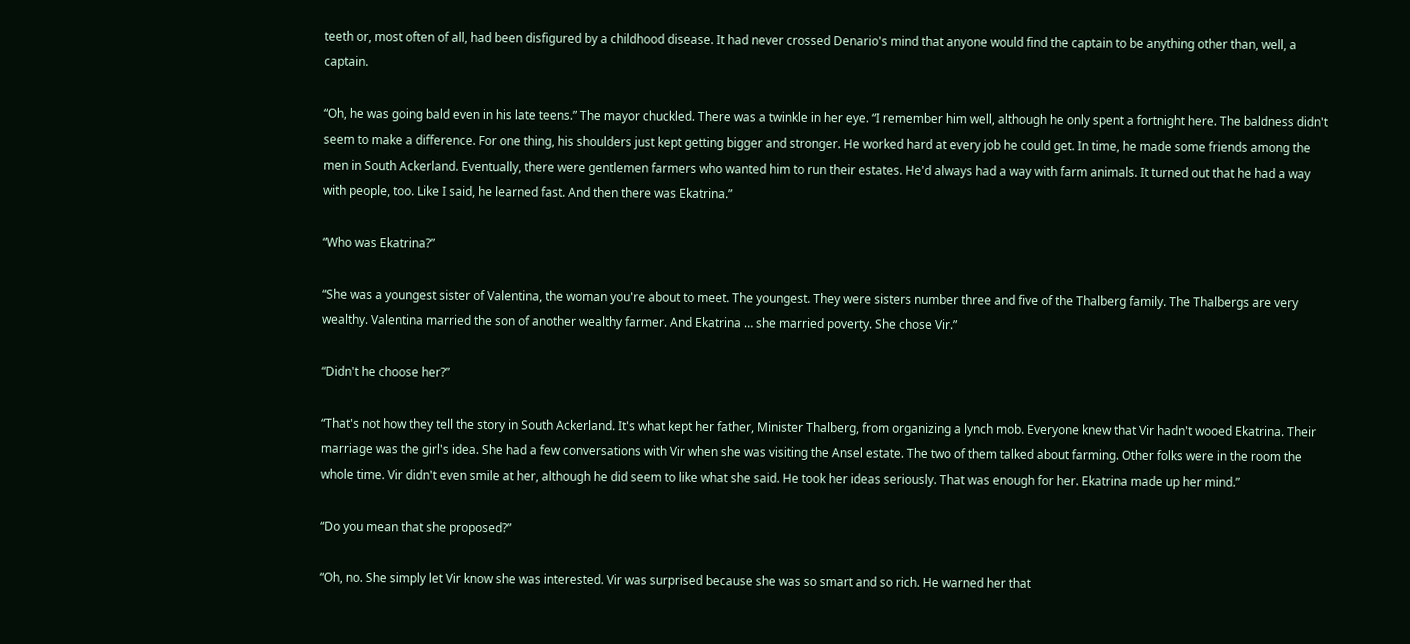teeth or, most often of all, had been disfigured by a childhood disease. It had never crossed Denario's mind that anyone would find the captain to be anything other than, well, a captain.

“Oh, he was going bald even in his late teens.” The mayor chuckled. There was a twinkle in her eye. “I remember him well, although he only spent a fortnight here. The baldness didn't seem to make a difference. For one thing, his shoulders just kept getting bigger and stronger. He worked hard at every job he could get. In time, he made some friends among the men in South Ackerland. Eventually, there were gentlemen farmers who wanted him to run their estates. He'd always had a way with farm animals. It turned out that he had a way with people, too. Like I said, he learned fast. And then there was Ekatrina.”

“Who was Ekatrina?”

“She was a youngest sister of Valentina, the woman you're about to meet. The youngest. They were sisters number three and five of the Thalberg family. The Thalbergs are very wealthy. Valentina married the son of another wealthy farmer. And Ekatrina … she married poverty. She chose Vir.”

“Didn't he choose her?”

“That's not how they tell the story in South Ackerland. It's what kept her father, Minister Thalberg, from organizing a lynch mob. Everyone knew that Vir hadn't wooed Ekatrina. Their marriage was the girl's idea. She had a few conversations with Vir when she was visiting the Ansel estate. The two of them talked about farming. Other folks were in the room the whole time. Vir didn't even smile at her, although he did seem to like what she said. He took her ideas seriously. That was enough for her. Ekatrina made up her mind.”

“Do you mean that she proposed?”

“Oh, no. She simply let Vir know she was interested. Vir was surprised because she was so smart and so rich. He warned her that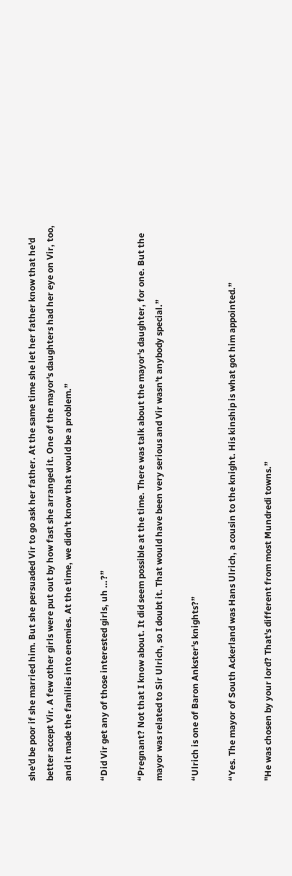she'd be poor if she married him. But she persuaded Vir to go ask her father. At the same time she let her father know that he'd better accept Vir. A few other girls were put out by how fast she arranged it. One of the mayor's daughters had her eye on Vir, too, and it made the families into enemies. At the time, we didn't know that would be a problem.”

“Did Vir get any of those interested girls, uh …?”

“Pregnant? Not that I know about. It did seem possible at the time. There was talk about the mayor's daughter, for one. But the mayor was related to Sir Ulrich, so I doubt it. That would have been very serious and Vir wasn't anybody special.”

“Ulrich is one of Baron Ankster's knights?”

“Yes. The mayor of South Ackerland was Hans Ulrich, a cousin to the knight. His kinship is what got him appointed.”

"He was chosen by your lord? That's different from most Mundredi towns.”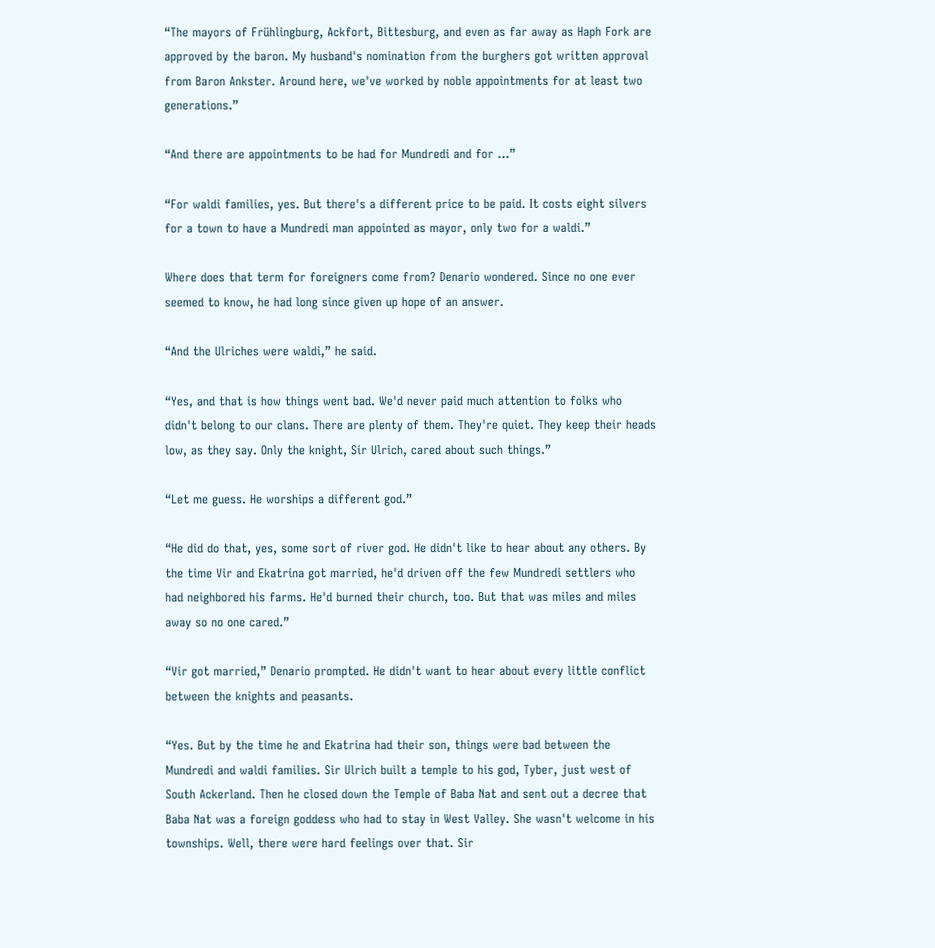“The mayors of Frühlingburg, Ackfort, Bittesburg, and even as far away as Haph Fork are approved by the baron. My husband's nomination from the burghers got written approval from Baron Ankster. Around here, we've worked by noble appointments for at least two generations.”

“And there are appointments to be had for Mundredi and for ...”

“For waldi families, yes. But there's a different price to be paid. It costs eight silvers for a town to have a Mundredi man appointed as mayor, only two for a waldi.”

Where does that term for foreigners come from? Denario wondered. Since no one ever seemed to know, he had long since given up hope of an answer.

“And the Ulriches were waldi,” he said.

“Yes, and that is how things went bad. We'd never paid much attention to folks who didn't belong to our clans. There are plenty of them. They're quiet. They keep their heads low, as they say. Only the knight, Sir Ulrich, cared about such things.”

“Let me guess. He worships a different god.”

“He did do that, yes, some sort of river god. He didn't like to hear about any others. By the time Vir and Ekatrina got married, he'd driven off the few Mundredi settlers who had neighbored his farms. He'd burned their church, too. But that was miles and miles away so no one cared.”

“Vir got married,” Denario prompted. He didn't want to hear about every little conflict between the knights and peasants.

“Yes. But by the time he and Ekatrina had their son, things were bad between the Mundredi and waldi families. Sir Ulrich built a temple to his god, Tyber, just west of South Ackerland. Then he closed down the Temple of Baba Nat and sent out a decree that Baba Nat was a foreign goddess who had to stay in West Valley. She wasn't welcome in his townships. Well, there were hard feelings over that. Sir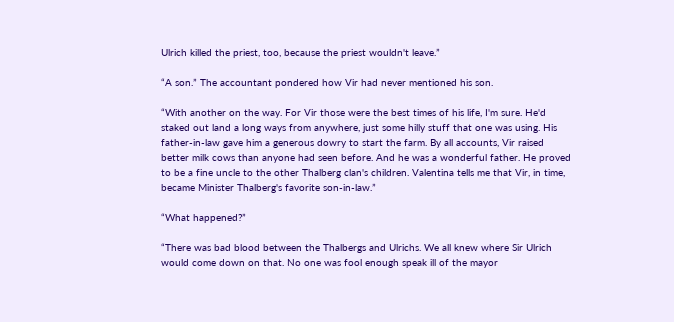Ulrich killed the priest, too, because the priest wouldn't leave.”

“A son.” The accountant pondered how Vir had never mentioned his son.

“With another on the way. For Vir those were the best times of his life, I'm sure. He'd staked out land a long ways from anywhere, just some hilly stuff that one was using. His father-in-law gave him a generous dowry to start the farm. By all accounts, Vir raised better milk cows than anyone had seen before. And he was a wonderful father. He proved to be a fine uncle to the other Thalberg clan's children. Valentina tells me that Vir, in time, became Minister Thalberg's favorite son-in-law.”

“What happened?”

“There was bad blood between the Thalbergs and Ulrichs. We all knew where Sir Ulrich would come down on that. No one was fool enough speak ill of the mayor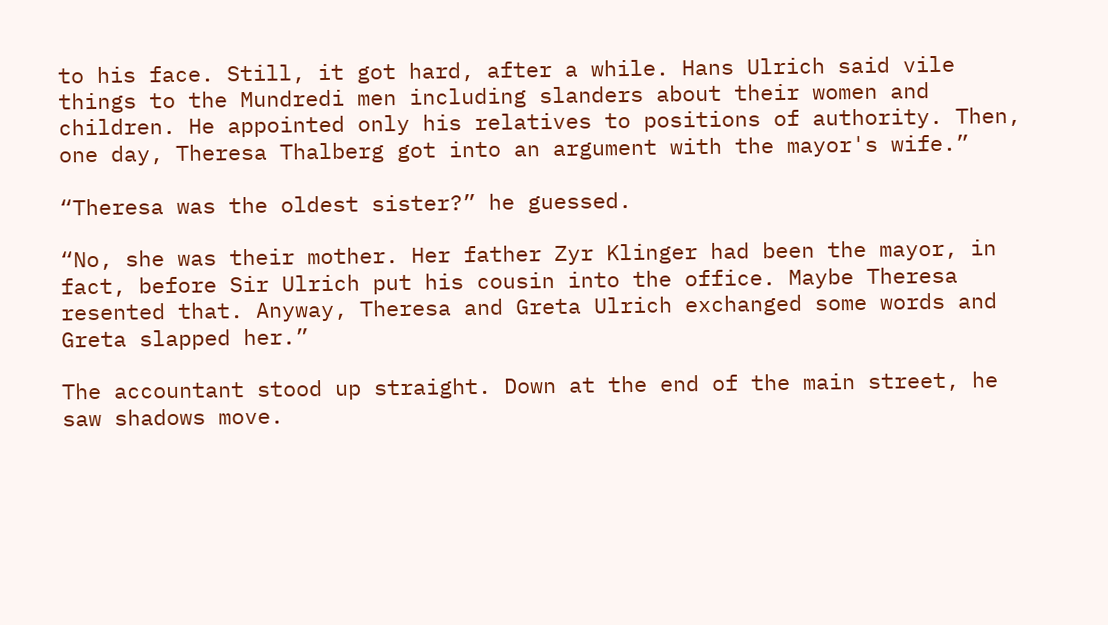to his face. Still, it got hard, after a while. Hans Ulrich said vile things to the Mundredi men including slanders about their women and children. He appointed only his relatives to positions of authority. Then, one day, Theresa Thalberg got into an argument with the mayor's wife.”

“Theresa was the oldest sister?” he guessed.

“No, she was their mother. Her father Zyr Klinger had been the mayor, in fact, before Sir Ulrich put his cousin into the office. Maybe Theresa resented that. Anyway, Theresa and Greta Ulrich exchanged some words and Greta slapped her.”

The accountant stood up straight. Down at the end of the main street, he saw shadows move.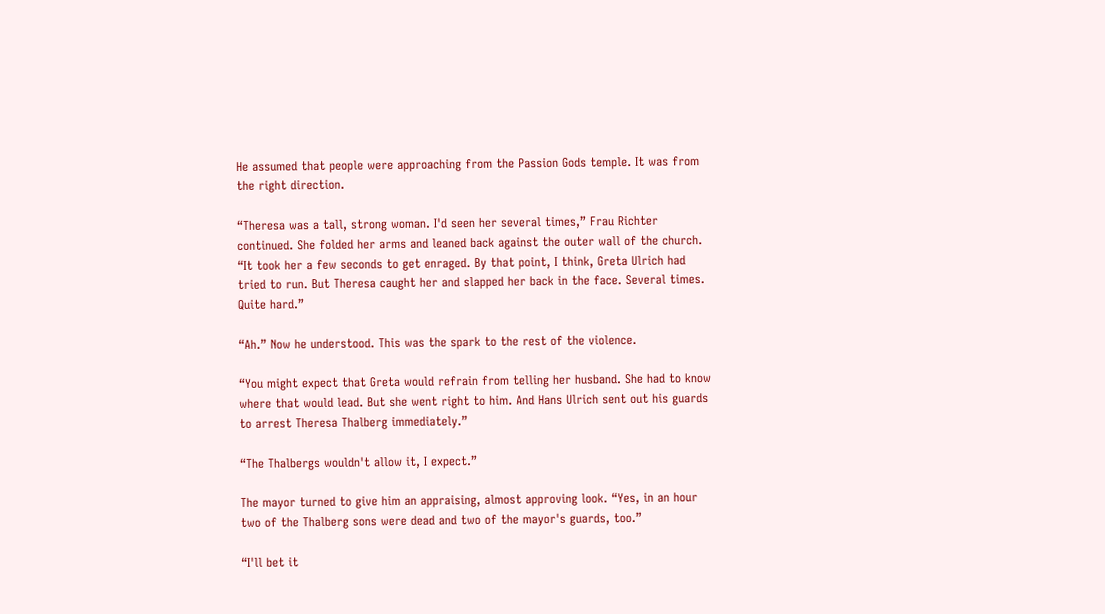He assumed that people were approaching from the Passion Gods temple. It was from the right direction.

“Theresa was a tall, strong woman. I'd seen her several times,” Frau Richter continued. She folded her arms and leaned back against the outer wall of the church. “It took her a few seconds to get enraged. By that point, I think, Greta Ulrich had tried to run. But Theresa caught her and slapped her back in the face. Several times. Quite hard.”

“Ah.” Now he understood. This was the spark to the rest of the violence.

“You might expect that Greta would refrain from telling her husband. She had to know where that would lead. But she went right to him. And Hans Ulrich sent out his guards to arrest Theresa Thalberg immediately.”

“The Thalbergs wouldn't allow it, I expect.”

The mayor turned to give him an appraising, almost approving look. “Yes, in an hour two of the Thalberg sons were dead and two of the mayor's guards, too.”

“I'll bet it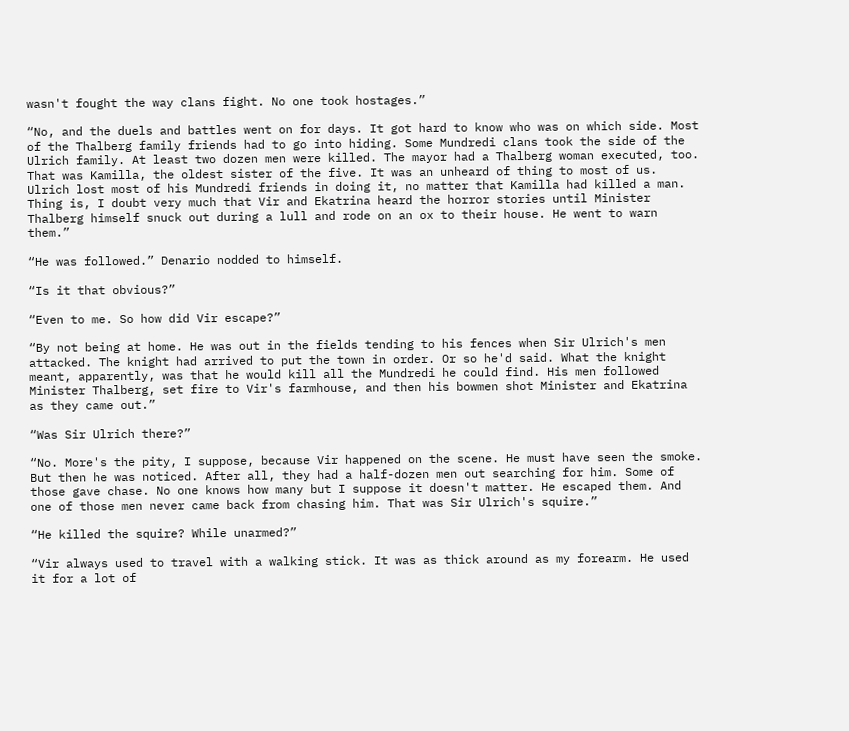wasn't fought the way clans fight. No one took hostages.”

“No, and the duels and battles went on for days. It got hard to know who was on which side. Most of the Thalberg family friends had to go into hiding. Some Mundredi clans took the side of the Ulrich family. At least two dozen men were killed. The mayor had a Thalberg woman executed, too. That was Kamilla, the oldest sister of the five. It was an unheard of thing to most of us. Ulrich lost most of his Mundredi friends in doing it, no matter that Kamilla had killed a man. Thing is, I doubt very much that Vir and Ekatrina heard the horror stories until Minister Thalberg himself snuck out during a lull and rode on an ox to their house. He went to warn them.”

“He was followed.” Denario nodded to himself.

“Is it that obvious?”

“Even to me. So how did Vir escape?”

“By not being at home. He was out in the fields tending to his fences when Sir Ulrich's men attacked. The knight had arrived to put the town in order. Or so he'd said. What the knight meant, apparently, was that he would kill all the Mundredi he could find. His men followed Minister Thalberg, set fire to Vir's farmhouse, and then his bowmen shot Minister and Ekatrina as they came out.”

“Was Sir Ulrich there?”

“No. More's the pity, I suppose, because Vir happened on the scene. He must have seen the smoke. But then he was noticed. After all, they had a half-dozen men out searching for him. Some of those gave chase. No one knows how many but I suppose it doesn't matter. He escaped them. And one of those men never came back from chasing him. That was Sir Ulrich's squire.”

“He killed the squire? While unarmed?”

“Vir always used to travel with a walking stick. It was as thick around as my forearm. He used it for a lot of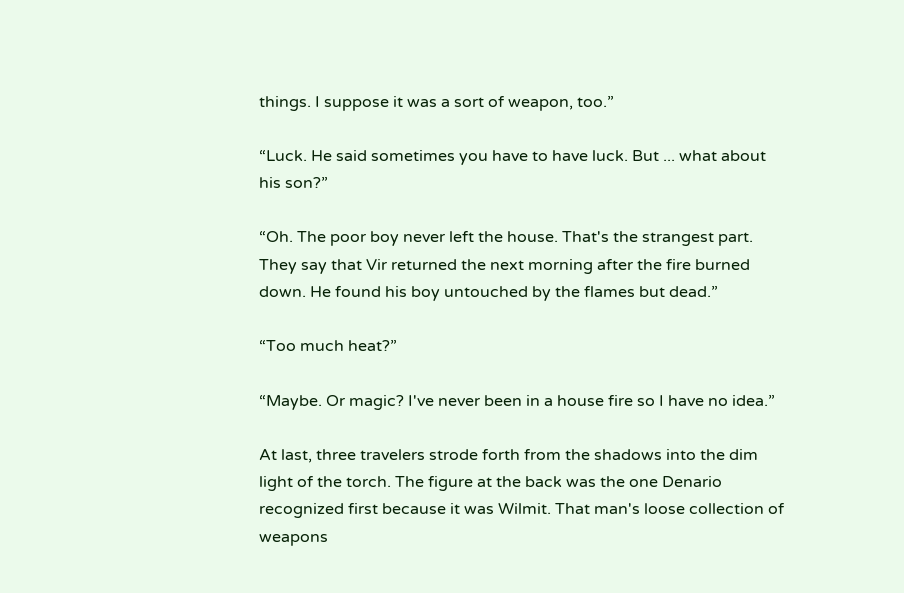things. I suppose it was a sort of weapon, too.”

“Luck. He said sometimes you have to have luck. But ... what about his son?”

“Oh. The poor boy never left the house. That's the strangest part. They say that Vir returned the next morning after the fire burned down. He found his boy untouched by the flames but dead.”

“Too much heat?”

“Maybe. Or magic? I've never been in a house fire so I have no idea.”

At last, three travelers strode forth from the shadows into the dim light of the torch. The figure at the back was the one Denario recognized first because it was Wilmit. That man's loose collection of weapons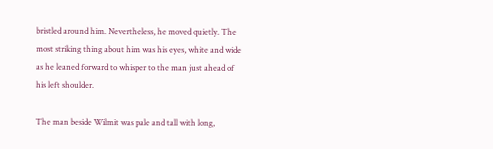bristled around him. Nevertheless, he moved quietly. The most striking thing about him was his eyes, white and wide as he leaned forward to whisper to the man just ahead of his left shoulder.

The man beside Wilmit was pale and tall with long,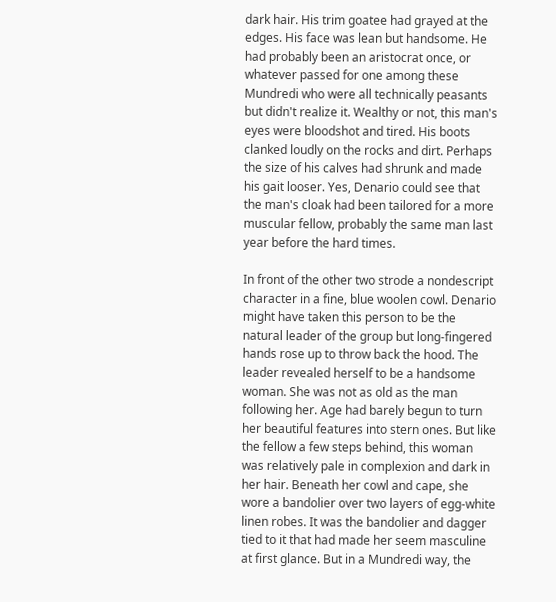dark hair. His trim goatee had grayed at the edges. His face was lean but handsome. He had probably been an aristocrat once, or whatever passed for one among these Mundredi who were all technically peasants but didn't realize it. Wealthy or not, this man's eyes were bloodshot and tired. His boots clanked loudly on the rocks and dirt. Perhaps the size of his calves had shrunk and made his gait looser. Yes, Denario could see that the man's cloak had been tailored for a more muscular fellow, probably the same man last year before the hard times.

In front of the other two strode a nondescript character in a fine, blue woolen cowl. Denario might have taken this person to be the natural leader of the group but long-fingered hands rose up to throw back the hood. The leader revealed herself to be a handsome woman. She was not as old as the man following her. Age had barely begun to turn her beautiful features into stern ones. But like the fellow a few steps behind, this woman was relatively pale in complexion and dark in her hair. Beneath her cowl and cape, she wore a bandolier over two layers of egg-white linen robes. It was the bandolier and dagger tied to it that had made her seem masculine at first glance. But in a Mundredi way, the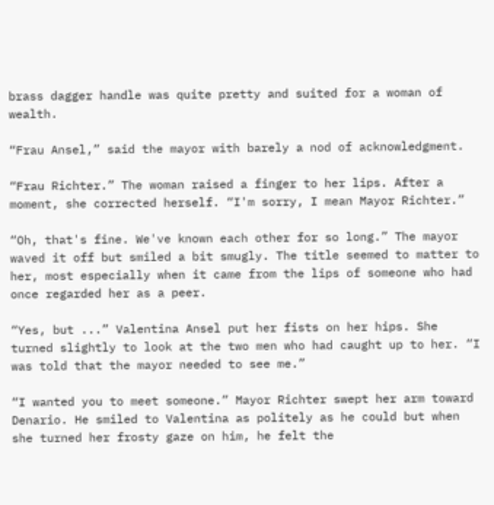brass dagger handle was quite pretty and suited for a woman of wealth.

“Frau Ansel,” said the mayor with barely a nod of acknowledgment.

“Frau Richter.” The woman raised a finger to her lips. After a moment, she corrected herself. “I'm sorry, I mean Mayor Richter.”

“Oh, that's fine. We've known each other for so long.” The mayor waved it off but smiled a bit smugly. The title seemed to matter to her, most especially when it came from the lips of someone who had once regarded her as a peer.

“Yes, but ...” Valentina Ansel put her fists on her hips. She turned slightly to look at the two men who had caught up to her. “I was told that the mayor needed to see me.”

“I wanted you to meet someone.” Mayor Richter swept her arm toward Denario. He smiled to Valentina as politely as he could but when she turned her frosty gaze on him, he felt the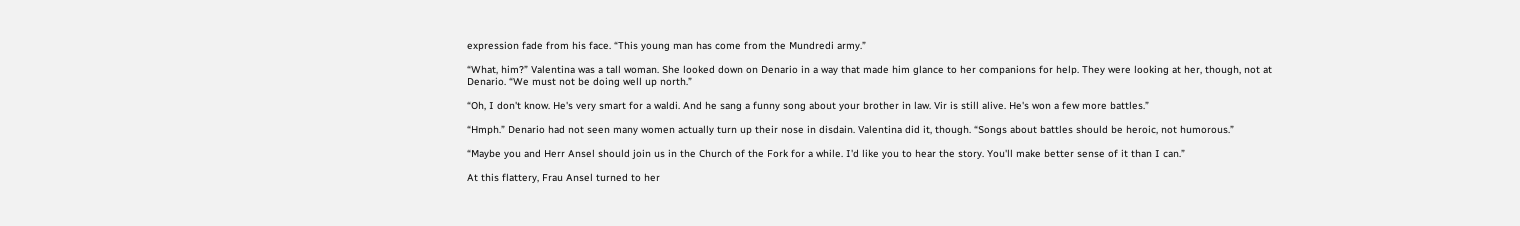expression fade from his face. “This young man has come from the Mundredi army.”

“What, him?” Valentina was a tall woman. She looked down on Denario in a way that made him glance to her companions for help. They were looking at her, though, not at Denario. “We must not be doing well up north.”

“Oh, I don't know. He's very smart for a waldi. And he sang a funny song about your brother in law. Vir is still alive. He's won a few more battles.”

“Hmph.” Denario had not seen many women actually turn up their nose in disdain. Valentina did it, though. “Songs about battles should be heroic, not humorous.”

“Maybe you and Herr Ansel should join us in the Church of the Fork for a while. I'd like you to hear the story. You'll make better sense of it than I can.”

At this flattery, Frau Ansel turned to her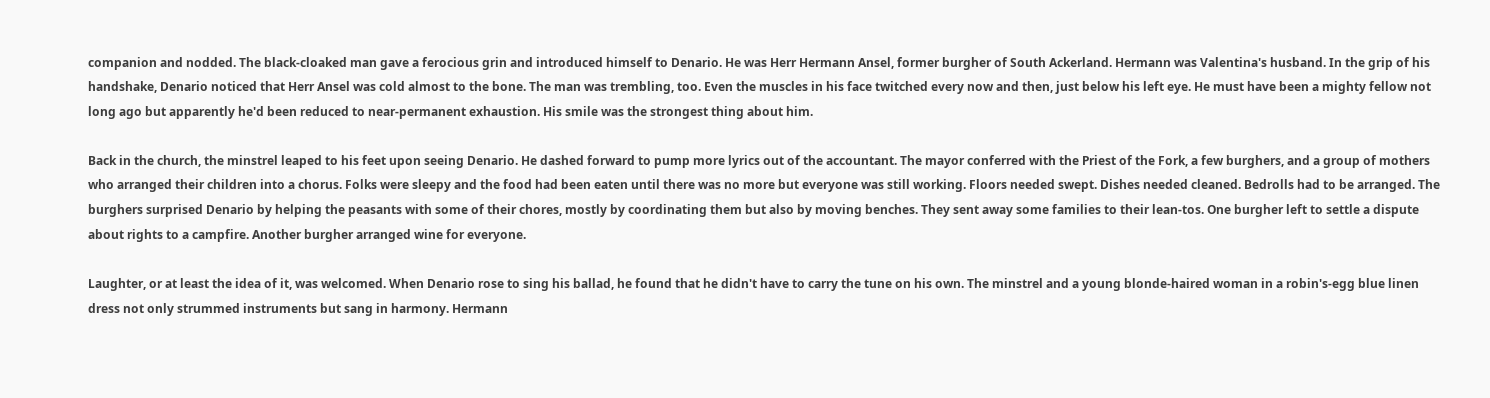companion and nodded. The black-cloaked man gave a ferocious grin and introduced himself to Denario. He was Herr Hermann Ansel, former burgher of South Ackerland. Hermann was Valentina's husband. In the grip of his handshake, Denario noticed that Herr Ansel was cold almost to the bone. The man was trembling, too. Even the muscles in his face twitched every now and then, just below his left eye. He must have been a mighty fellow not long ago but apparently he'd been reduced to near-permanent exhaustion. His smile was the strongest thing about him.

Back in the church, the minstrel leaped to his feet upon seeing Denario. He dashed forward to pump more lyrics out of the accountant. The mayor conferred with the Priest of the Fork, a few burghers, and a group of mothers who arranged their children into a chorus. Folks were sleepy and the food had been eaten until there was no more but everyone was still working. Floors needed swept. Dishes needed cleaned. Bedrolls had to be arranged. The burghers surprised Denario by helping the peasants with some of their chores, mostly by coordinating them but also by moving benches. They sent away some families to their lean-tos. One burgher left to settle a dispute about rights to a campfire. Another burgher arranged wine for everyone.

Laughter, or at least the idea of it, was welcomed. When Denario rose to sing his ballad, he found that he didn't have to carry the tune on his own. The minstrel and a young blonde-haired woman in a robin's-egg blue linen dress not only strummed instruments but sang in harmony. Hermann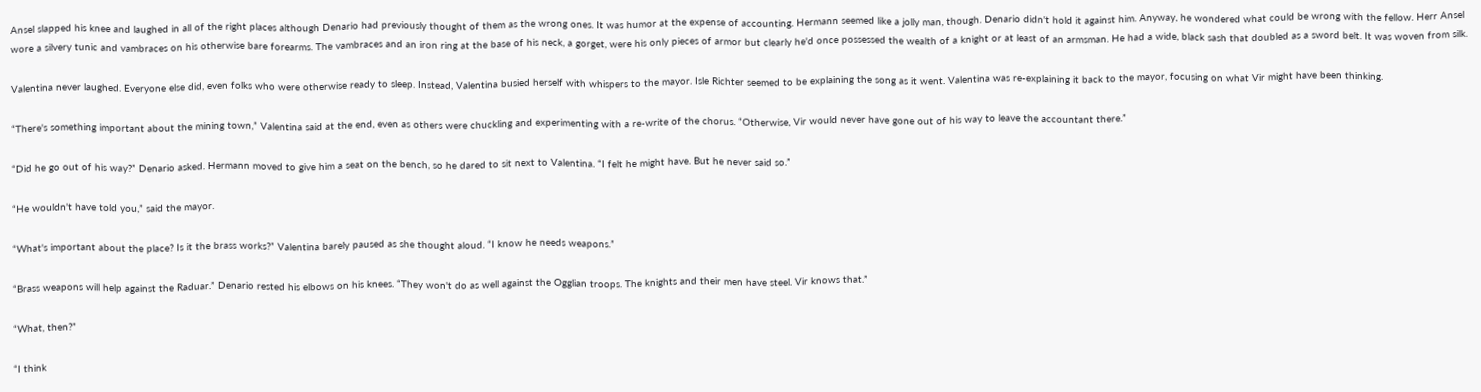Ansel slapped his knee and laughed in all of the right places although Denario had previously thought of them as the wrong ones. It was humor at the expense of accounting. Hermann seemed like a jolly man, though. Denario didn't hold it against him. Anyway, he wondered what could be wrong with the fellow. Herr Ansel wore a silvery tunic and vambraces on his otherwise bare forearms. The vambraces and an iron ring at the base of his neck, a gorget, were his only pieces of armor but clearly he'd once possessed the wealth of a knight or at least of an armsman. He had a wide, black sash that doubled as a sword belt. It was woven from silk.

Valentina never laughed. Everyone else did, even folks who were otherwise ready to sleep. Instead, Valentina busied herself with whispers to the mayor. Isle Richter seemed to be explaining the song as it went. Valentina was re-explaining it back to the mayor, focusing on what Vir might have been thinking.

“There's something important about the mining town,” Valentina said at the end, even as others were chuckling and experimenting with a re-write of the chorus. “Otherwise, Vir would never have gone out of his way to leave the accountant there.”

“Did he go out of his way?” Denario asked. Hermann moved to give him a seat on the bench, so he dared to sit next to Valentina. “I felt he might have. But he never said so.”

“He wouldn't have told you,” said the mayor.

“What's important about the place? Is it the brass works?” Valentina barely paused as she thought aloud. “I know he needs weapons.”

“Brass weapons will help against the Raduar.” Denario rested his elbows on his knees. “They won't do as well against the Ogglian troops. The knights and their men have steel. Vir knows that.”

“What, then?”

“I think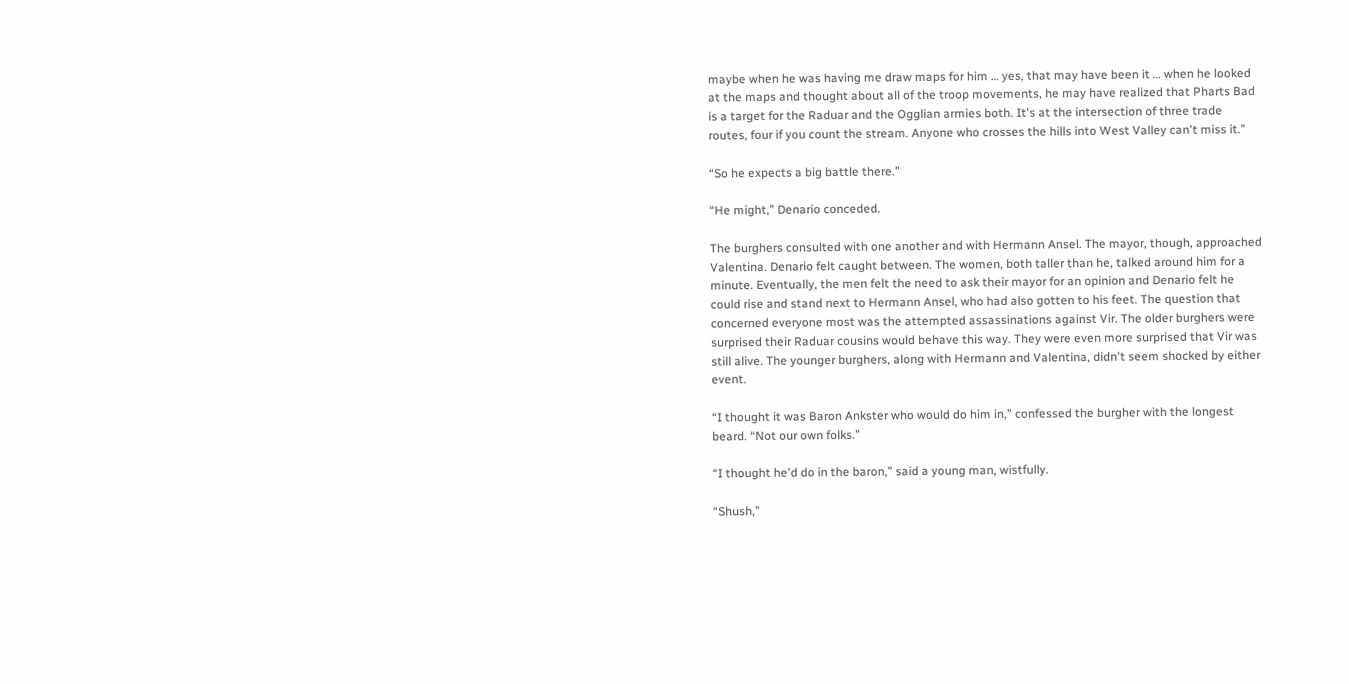maybe when he was having me draw maps for him … yes, that may have been it … when he looked at the maps and thought about all of the troop movements, he may have realized that Pharts Bad is a target for the Raduar and the Ogglian armies both. It's at the intersection of three trade routes, four if you count the stream. Anyone who crosses the hills into West Valley can't miss it.”

“So he expects a big battle there.”

“He might,” Denario conceded.

The burghers consulted with one another and with Hermann Ansel. The mayor, though, approached Valentina. Denario felt caught between. The women, both taller than he, talked around him for a minute. Eventually, the men felt the need to ask their mayor for an opinion and Denario felt he could rise and stand next to Hermann Ansel, who had also gotten to his feet. The question that concerned everyone most was the attempted assassinations against Vir. The older burghers were surprised their Raduar cousins would behave this way. They were even more surprised that Vir was still alive. The younger burghers, along with Hermann and Valentina, didn't seem shocked by either event.

“I thought it was Baron Ankster who would do him in,” confessed the burgher with the longest beard. “Not our own folks.”

“I thought he'd do in the baron,” said a young man, wistfully.

“Shush,”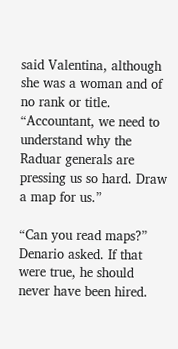said Valentina, although she was a woman and of no rank or title. “Accountant, we need to understand why the Raduar generals are pressing us so hard. Draw a map for us.”

“Can you read maps?” Denario asked. If that were true, he should never have been hired.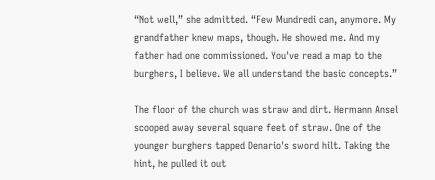“Not well,” she admitted. “Few Mundredi can, anymore. My grandfather knew maps, though. He showed me. And my father had one commissioned. You've read a map to the burghers, I believe. We all understand the basic concepts.”

The floor of the church was straw and dirt. Hermann Ansel scooped away several square feet of straw. One of the younger burghers tapped Denario's sword hilt. Taking the hint, he pulled it out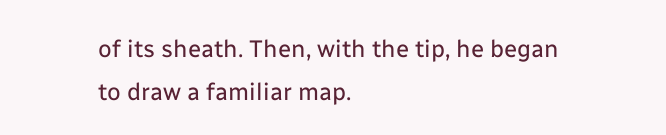of its sheath. Then, with the tip, he began to draw a familiar map.